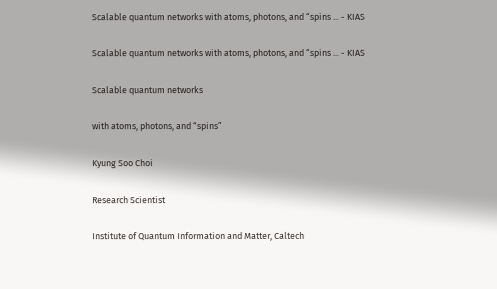Scalable quantum networks with atoms, photons, and “spins ... - KIAS

Scalable quantum networks with atoms, photons, and “spins ... - KIAS

Scalable quantum networks

with atoms, photons, and “spins”

Kyung Soo Choi

Research Scientist

Institute of Quantum Information and Matter, Caltech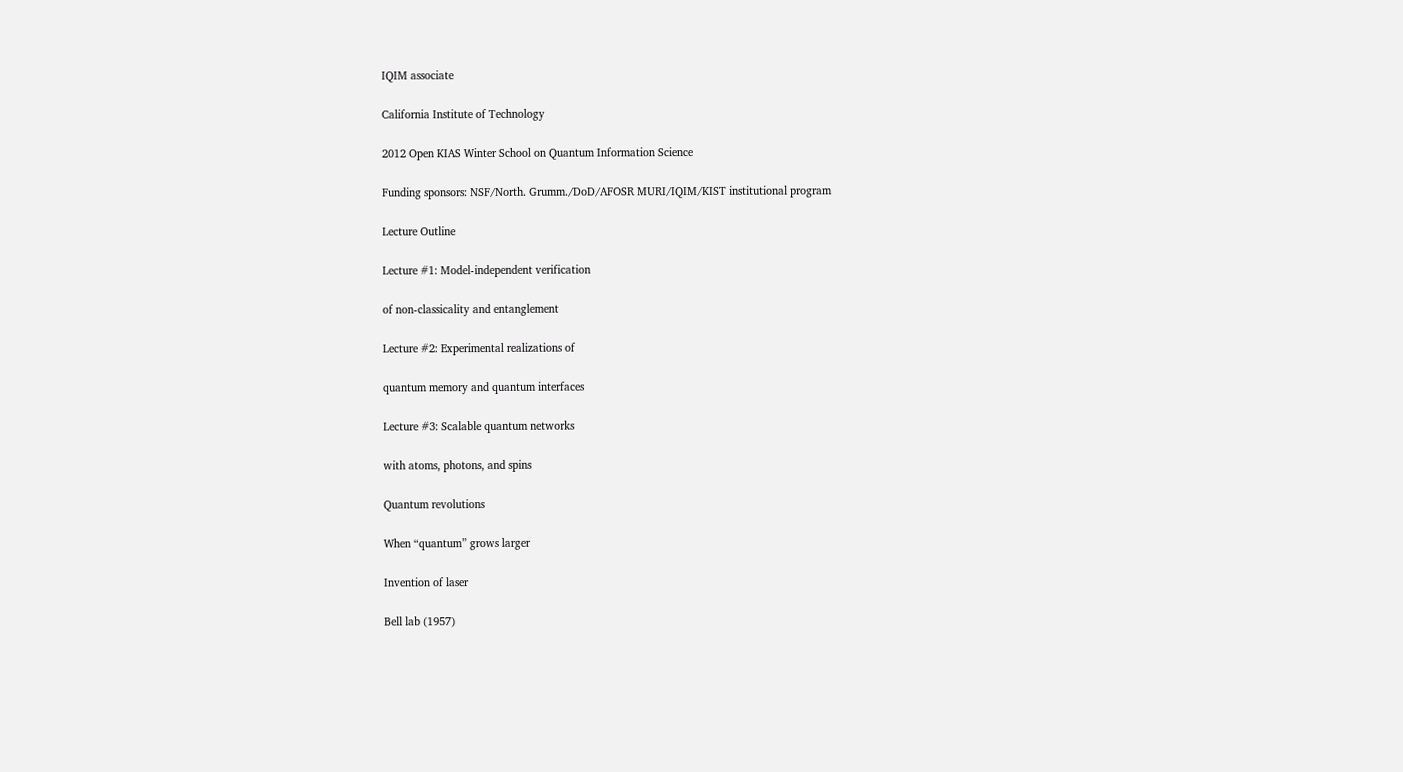IQIM associate

California Institute of Technology

2012 Open KIAS Winter School on Quantum Information Science

Funding sponsors: NSF/North. Grumm./DoD/AFOSR MURI/IQIM/KIST institutional program

Lecture Outline

Lecture #1: Model-independent verification

of non-classicality and entanglement

Lecture #2: Experimental realizations of

quantum memory and quantum interfaces

Lecture #3: Scalable quantum networks

with atoms, photons, and spins

Quantum revolutions

When “quantum” grows larger

Invention of laser

Bell lab (1957)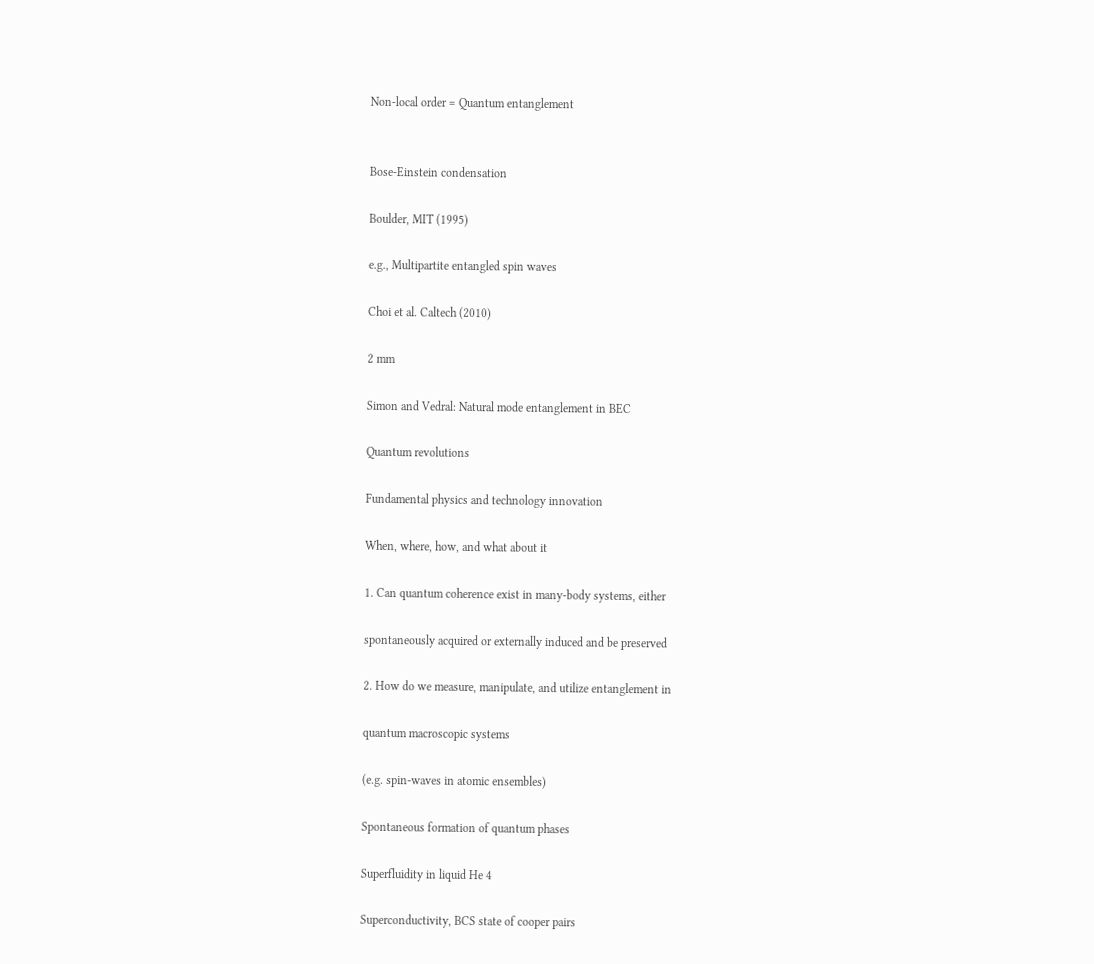Non-local order = Quantum entanglement


Bose-Einstein condensation

Boulder, MIT (1995)

e.g., Multipartite entangled spin waves

Choi et al. Caltech (2010)

2 mm

Simon and Vedral: Natural mode entanglement in BEC

Quantum revolutions

Fundamental physics and technology innovation

When, where, how, and what about it

1. Can quantum coherence exist in many-body systems, either

spontaneously acquired or externally induced and be preserved

2. How do we measure, manipulate, and utilize entanglement in

quantum macroscopic systems

(e.g. spin-waves in atomic ensembles)

Spontaneous formation of quantum phases

Superfluidity in liquid He 4

Superconductivity, BCS state of cooper pairs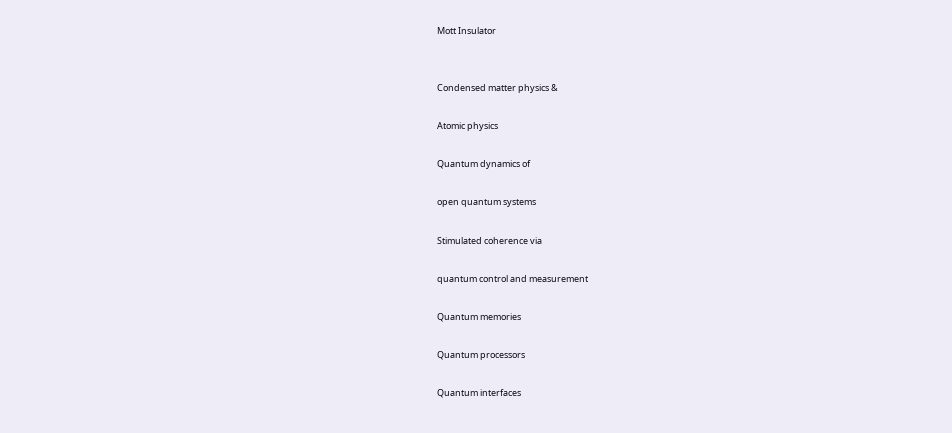Mott Insulator


Condensed matter physics &

Atomic physics

Quantum dynamics of

open quantum systems

Stimulated coherence via

quantum control and measurement

Quantum memories

Quantum processors

Quantum interfaces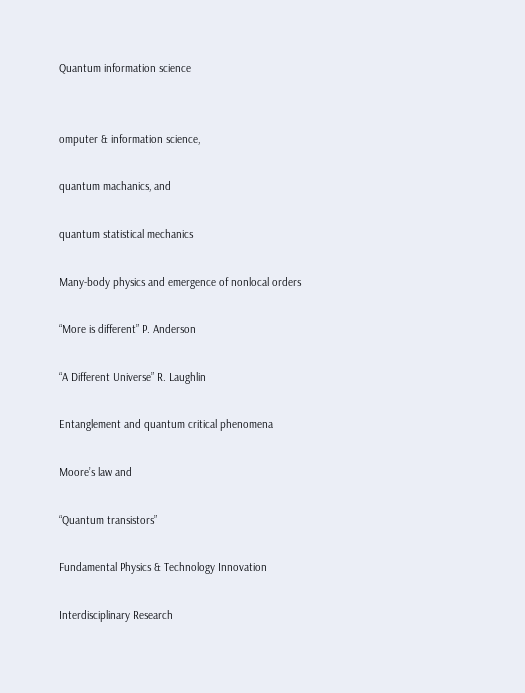Quantum information science


omputer & information science,

quantum machanics, and

quantum statistical mechanics

Many-body physics and emergence of nonlocal orders

“More is different” P. Anderson

“A Different Universe” R. Laughlin

Entanglement and quantum critical phenomena

Moore’s law and

“Quantum transistors”

Fundamental Physics & Technology Innovation

Interdisciplinary Research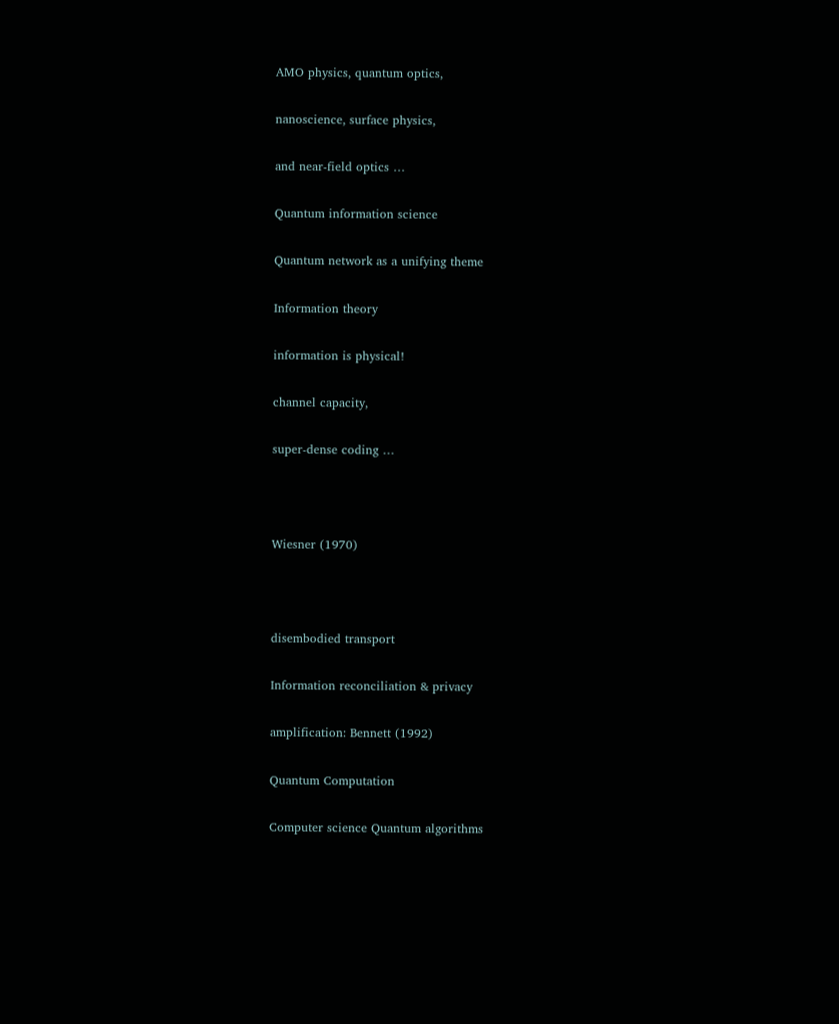AMO physics, quantum optics,

nanoscience, surface physics,

and near-field optics …

Quantum information science

Quantum network as a unifying theme

Information theory

information is physical!

channel capacity,

super-dense coding …



Wiesner (1970)



disembodied transport

Information reconciliation & privacy

amplification: Bennett (1992)

Quantum Computation

Computer science Quantum algorithms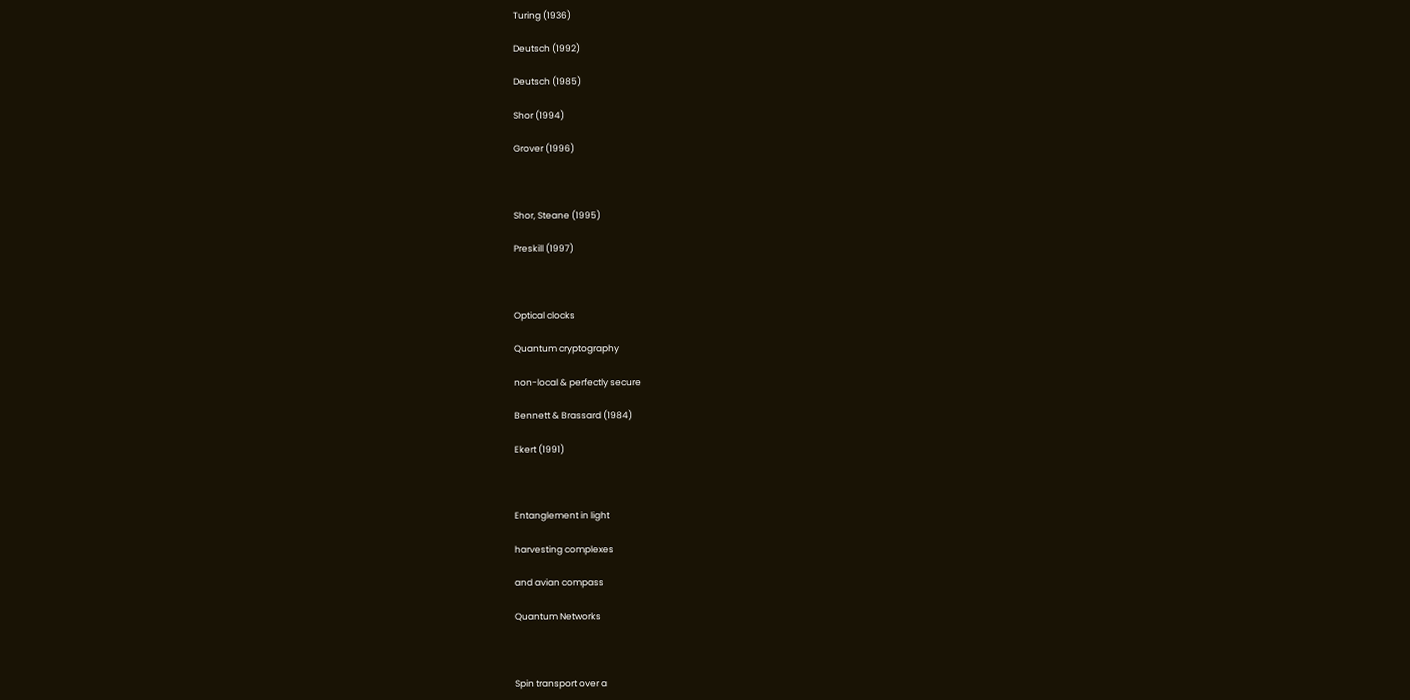Turing (1936)

Deutsch (1992)

Deutsch (1985)

Shor (1994)

Grover (1996)



Shor, Steane (1995)

Preskill (1997)



Optical clocks

Quantum cryptography

non-local & perfectly secure

Bennett & Brassard (1984)

Ekert (1991)



Entanglement in light

harvesting complexes

and avian compass

Quantum Networks



Spin transport over a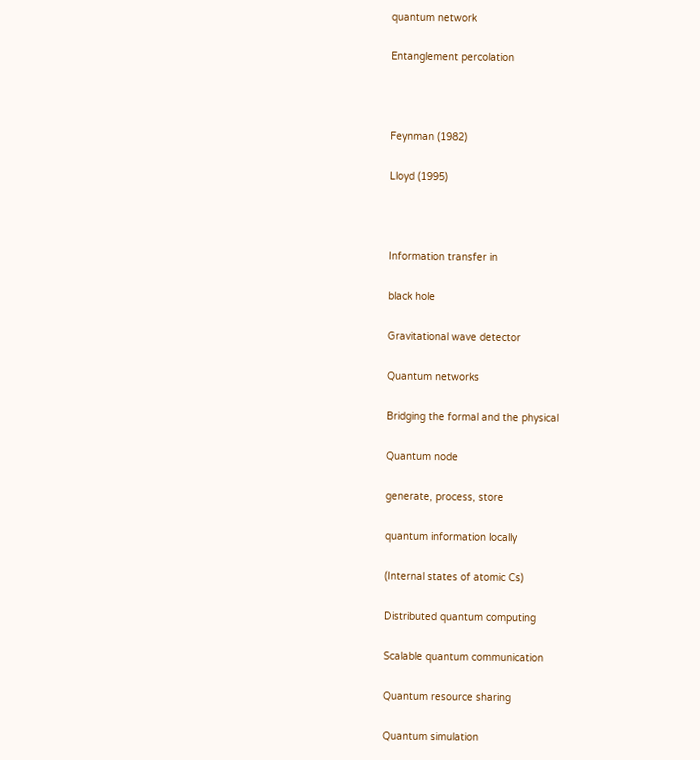quantum network

Entanglement percolation



Feynman (1982)

Lloyd (1995)



Information transfer in

black hole

Gravitational wave detector

Quantum networks

Bridging the formal and the physical

Quantum node

generate, process, store

quantum information locally

(Internal states of atomic Cs)

Distributed quantum computing

Scalable quantum communication

Quantum resource sharing

Quantum simulation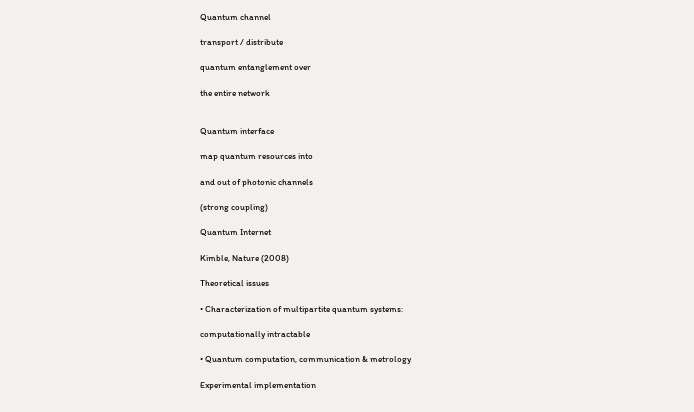Quantum channel

transport / distribute

quantum entanglement over

the entire network


Quantum interface

map quantum resources into

and out of photonic channels

(strong coupling)

Quantum Internet

Kimble, Nature (2008)

Theoretical issues

• Characterization of multipartite quantum systems:

computationally intractable

• Quantum computation, communication & metrology

Experimental implementation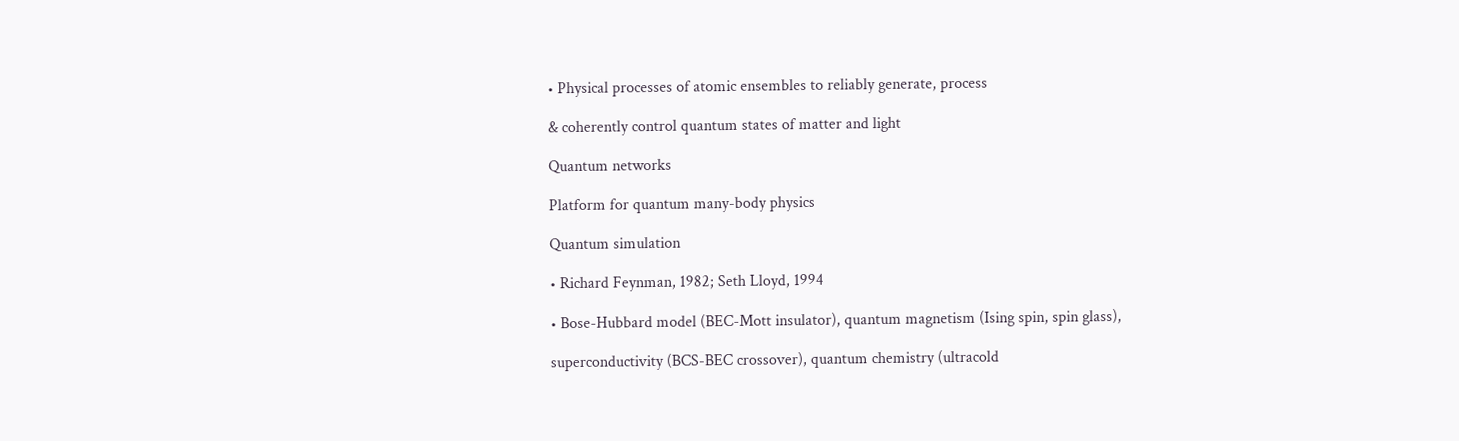• Physical processes of atomic ensembles to reliably generate, process

& coherently control quantum states of matter and light

Quantum networks

Platform for quantum many-body physics

Quantum simulation

• Richard Feynman, 1982; Seth Lloyd, 1994

• Bose-Hubbard model (BEC-Mott insulator), quantum magnetism (Ising spin, spin glass),

superconductivity (BCS-BEC crossover), quantum chemistry (ultracold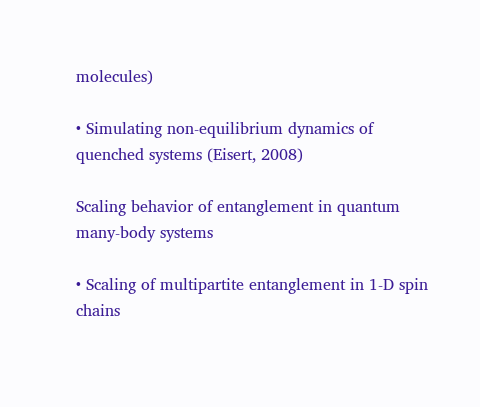molecules)

• Simulating non-equilibrium dynamics of quenched systems (Eisert, 2008)

Scaling behavior of entanglement in quantum many-body systems

• Scaling of multipartite entanglement in 1-D spin chains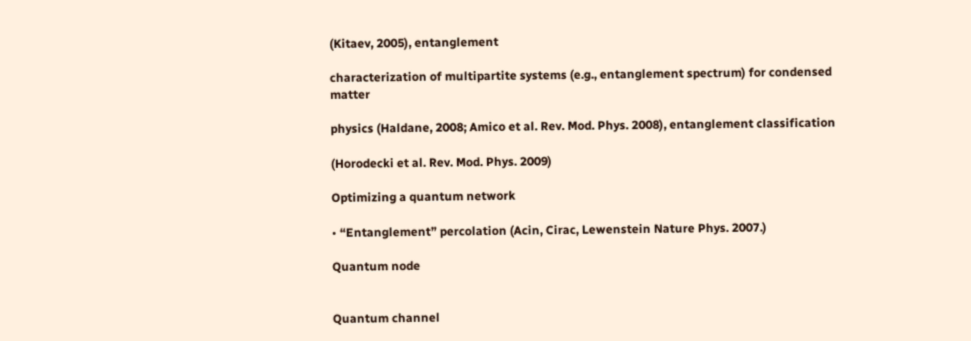(Kitaev, 2005), entanglement

characterization of multipartite systems (e.g., entanglement spectrum) for condensed matter

physics (Haldane, 2008; Amico et al. Rev. Mod. Phys. 2008), entanglement classification

(Horodecki et al. Rev. Mod. Phys. 2009)

Optimizing a quantum network

• “Entanglement” percolation (Acin, Cirac, Lewenstein Nature Phys. 2007.)

Quantum node


Quantum channel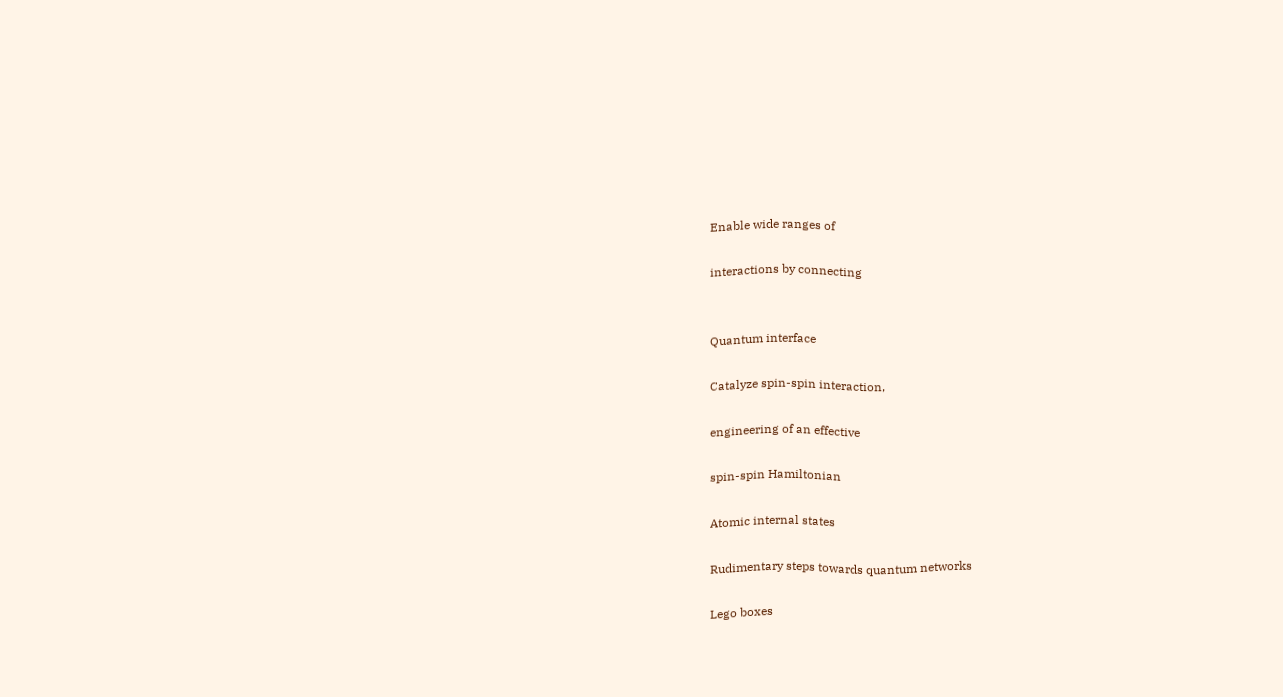Enable wide ranges of

interactions by connecting


Quantum interface

Catalyze spin-spin interaction,

engineering of an effective

spin-spin Hamiltonian

Atomic internal states

Rudimentary steps towards quantum networks

Lego boxes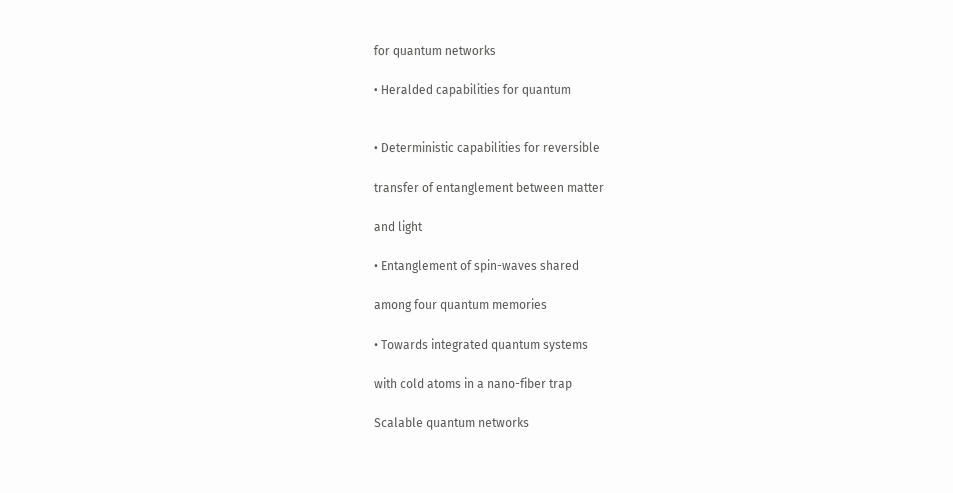for quantum networks

• Heralded capabilities for quantum


• Deterministic capabilities for reversible

transfer of entanglement between matter

and light

• Entanglement of spin-waves shared

among four quantum memories

• Towards integrated quantum systems

with cold atoms in a nano-fiber trap

Scalable quantum networks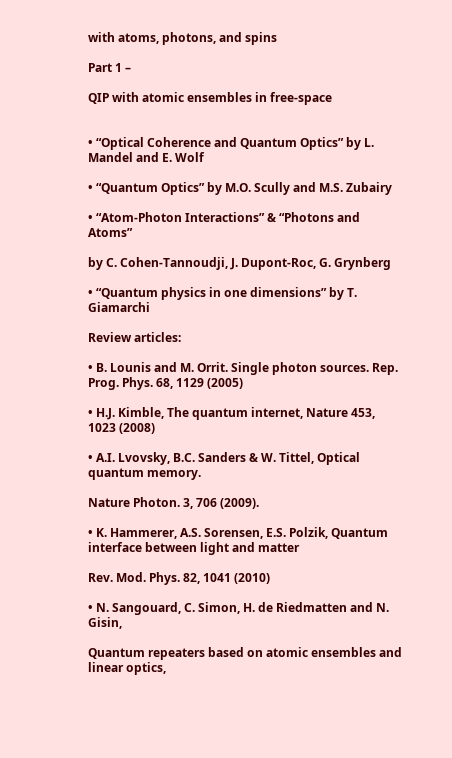with atoms, photons, and spins

Part 1 –

QIP with atomic ensembles in free-space


• “Optical Coherence and Quantum Optics” by L. Mandel and E. Wolf

• “Quantum Optics” by M.O. Scully and M.S. Zubairy

• “Atom-Photon Interactions” & “Photons and Atoms”

by C. Cohen-Tannoudji, J. Dupont-Roc, G. Grynberg

• “Quantum physics in one dimensions” by T. Giamarchi

Review articles:

• B. Lounis and M. Orrit. Single photon sources. Rep. Prog. Phys. 68, 1129 (2005)

• H.J. Kimble, The quantum internet, Nature 453, 1023 (2008)

• A.I. Lvovsky, B.C. Sanders & W. Tittel, Optical quantum memory.

Nature Photon. 3, 706 (2009).

• K. Hammerer, A.S. Sorensen, E.S. Polzik, Quantum interface between light and matter

Rev. Mod. Phys. 82, 1041 (2010)

• N. Sangouard, C. Simon, H. de Riedmatten and N. Gisin,

Quantum repeaters based on atomic ensembles and linear optics,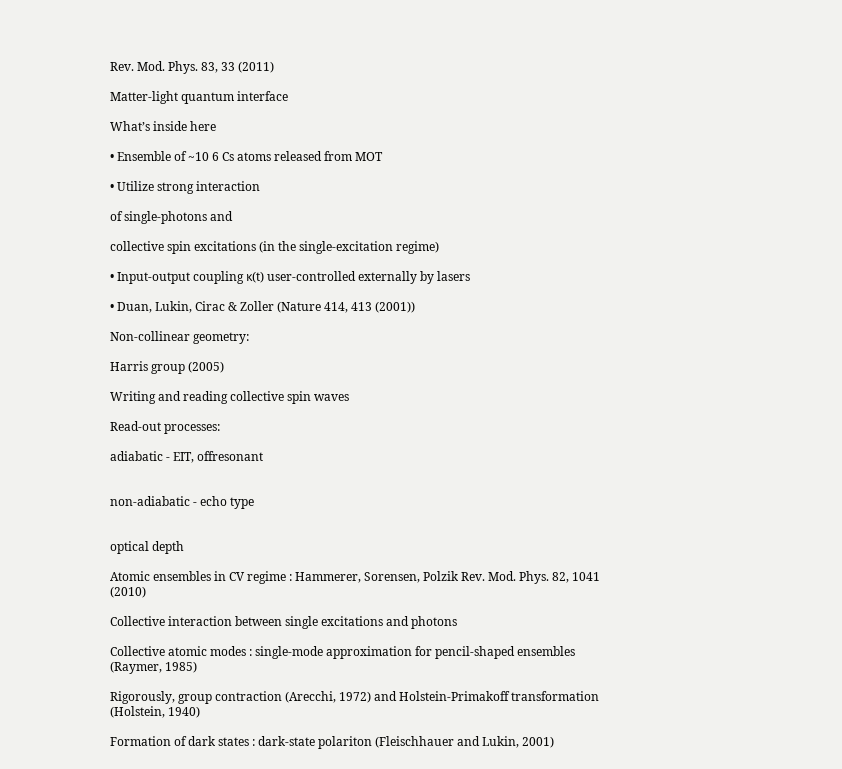Rev. Mod. Phys. 83, 33 (2011)

Matter-light quantum interface

What’s inside here

• Ensemble of ~10 6 Cs atoms released from MOT

• Utilize strong interaction

of single-photons and

collective spin excitations (in the single-excitation regime)

• Input-output coupling κ(t) user-controlled externally by lasers

• Duan, Lukin, Cirac & Zoller (Nature 414, 413 (2001))

Non-collinear geometry:

Harris group (2005)

Writing and reading collective spin waves

Read-out processes:

adiabatic - EIT, offresonant


non-adiabatic - echo type


optical depth

Atomic ensembles in CV regime : Hammerer, Sorensen, Polzik Rev. Mod. Phys. 82, 1041 (2010)

Collective interaction between single excitations and photons

Collective atomic modes : single-mode approximation for pencil-shaped ensembles (Raymer, 1985)

Rigorously, group contraction (Arecchi, 1972) and Holstein-Primakoff transformation (Holstein, 1940)

Formation of dark states : dark-state polariton (Fleischhauer and Lukin, 2001)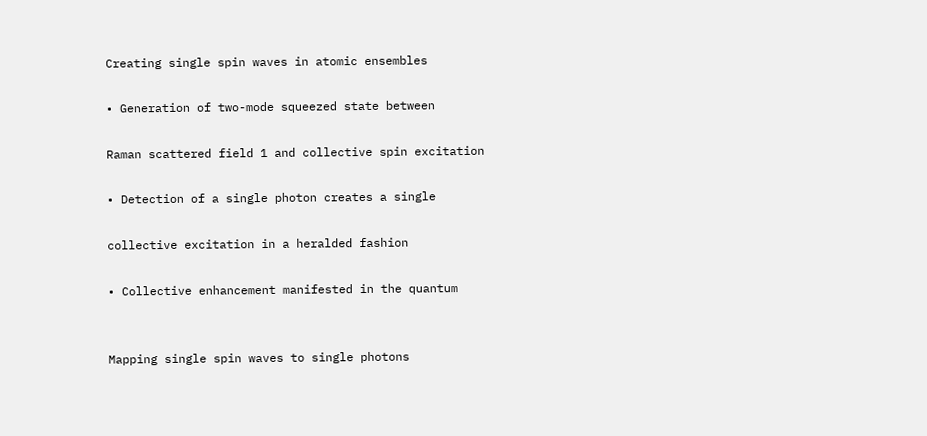Creating single spin waves in atomic ensembles

• Generation of two-mode squeezed state between

Raman scattered field 1 and collective spin excitation

• Detection of a single photon creates a single

collective excitation in a heralded fashion

• Collective enhancement manifested in the quantum


Mapping single spin waves to single photons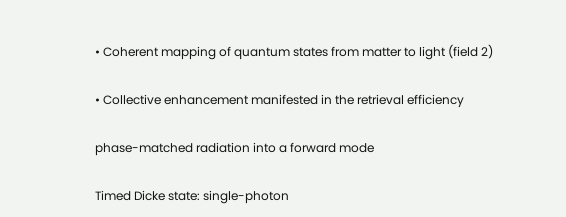• Coherent mapping of quantum states from matter to light (field 2)

• Collective enhancement manifested in the retrieval efficiency

phase-matched radiation into a forward mode

Timed Dicke state: single-photon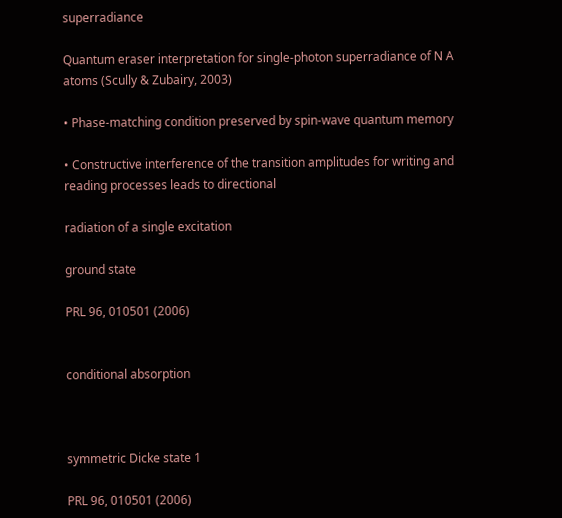superradiance

Quantum eraser interpretation for single-photon superradiance of N A atoms (Scully & Zubairy, 2003)

• Phase-matching condition preserved by spin-wave quantum memory

• Constructive interference of the transition amplitudes for writing and reading processes leads to directional

radiation of a single excitation

ground state

PRL 96, 010501 (2006)


conditional absorption



symmetric Dicke state 1

PRL 96, 010501 (2006)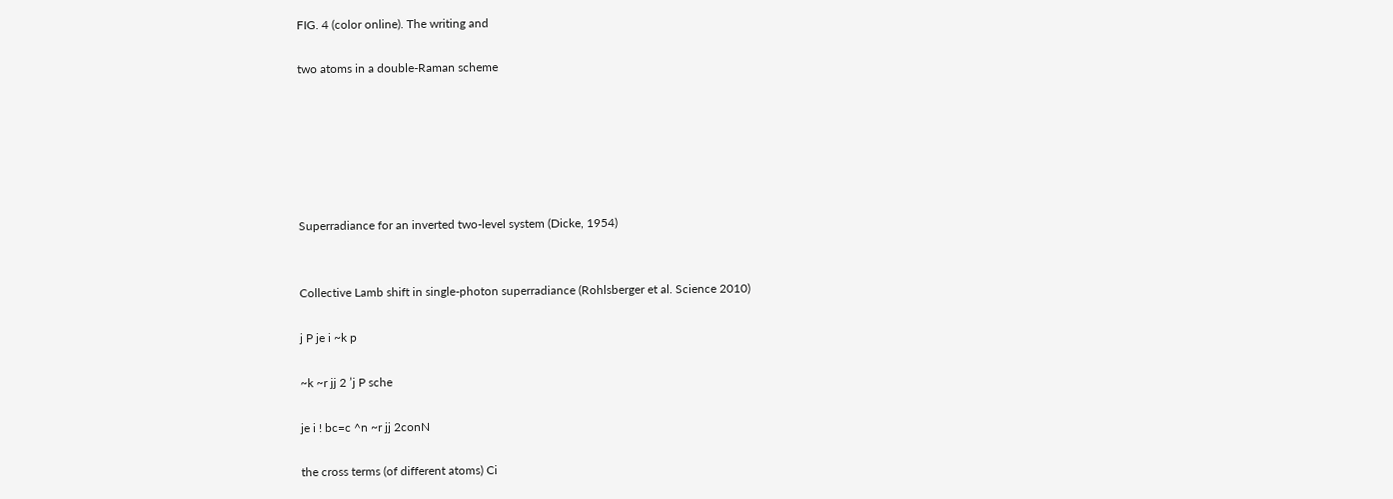FIG. 4 (color online). The writing and

two atoms in a double-Raman scheme






Superradiance for an inverted two-level system (Dicke, 1954)


Collective Lamb shift in single-photon superradiance (Rohlsberger et al. Science 2010)

j P je i ~k p

~k ~r jj 2 ’j P sche

je i ! bc=c ^n ~r jj 2conN

the cross terms (of different atoms) Ci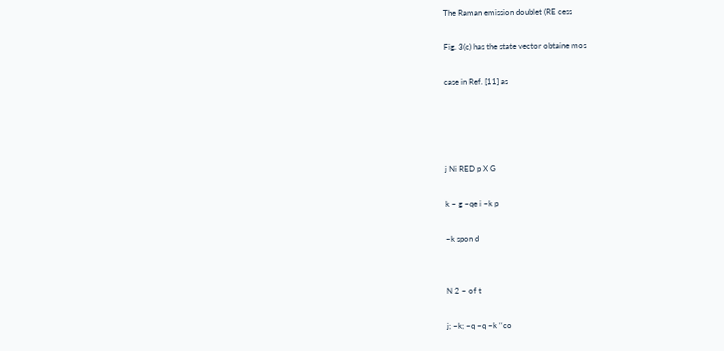The Raman emission doublet (RE cess

Fig. 3(c) has the state vector obtaine mos

case in Ref. [11] as




j Ni RED p X G

k ~ g ~qe i ~k p

~k spon d


N 2 ~ of t

j; ~k; ~q ~q ~k ‘‘co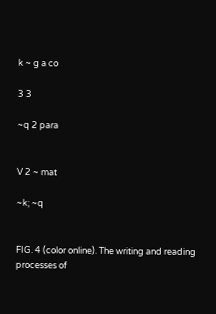k ~ g a co

3 3

~q 2 para


V 2 ~ mat

~k; ~q


FIG. 4 (color online). The writing and reading processes of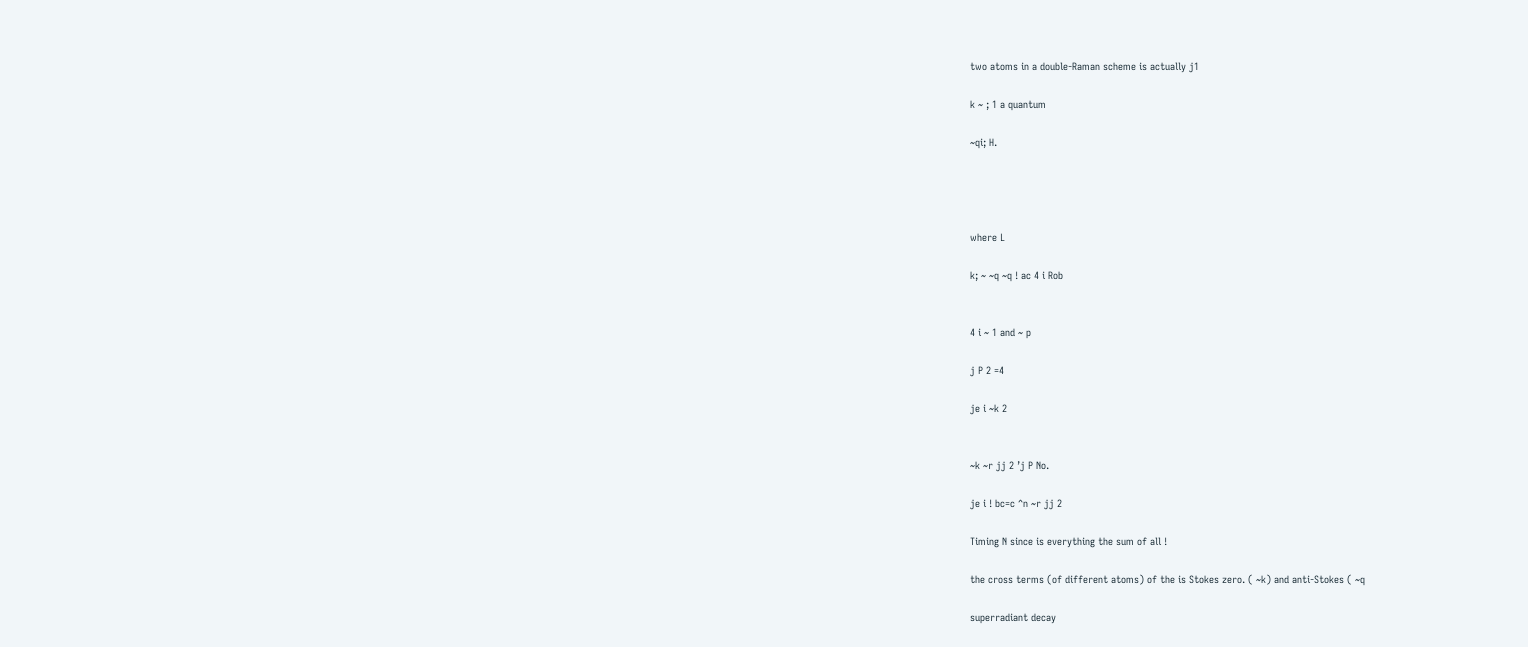two atoms in a double-Raman scheme is actually j1

k ~ ; 1 a quantum

~qi; H.




where L

k; ~ ~q ~q ! ac 4 i Rob


4 i ~ 1 and ~ p

j P 2 =4

je i ~k 2


~k ~r jj 2 ’j P No.

je i ! bc=c ^n ~r jj 2

Timing N since is everything the sum of all !

the cross terms (of different atoms) of the is Stokes zero. ( ~k) and anti-Stokes ( ~q

superradiant decay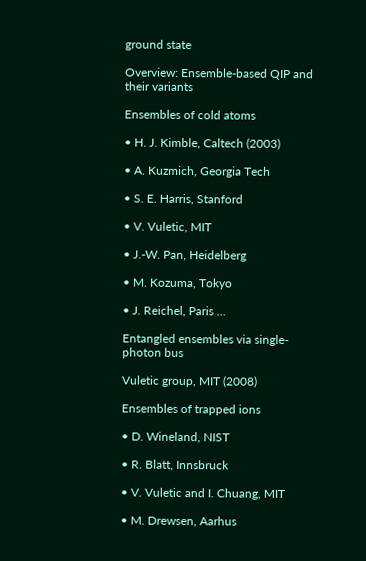ground state

Overview: Ensemble-based QIP and their variants

Ensembles of cold atoms

• H. J. Kimble, Caltech (2003)

• A. Kuzmich, Georgia Tech

• S. E. Harris, Stanford

• V. Vuletic, MIT

• J.-W. Pan, Heidelberg

• M. Kozuma, Tokyo

• J. Reichel, Paris …

Entangled ensembles via single-photon bus

Vuletic group, MIT (2008)

Ensembles of trapped ions

• D. Wineland, NIST

• R. Blatt, Innsbruck

• V. Vuletic and I. Chuang, MIT

• M. Drewsen, Aarhus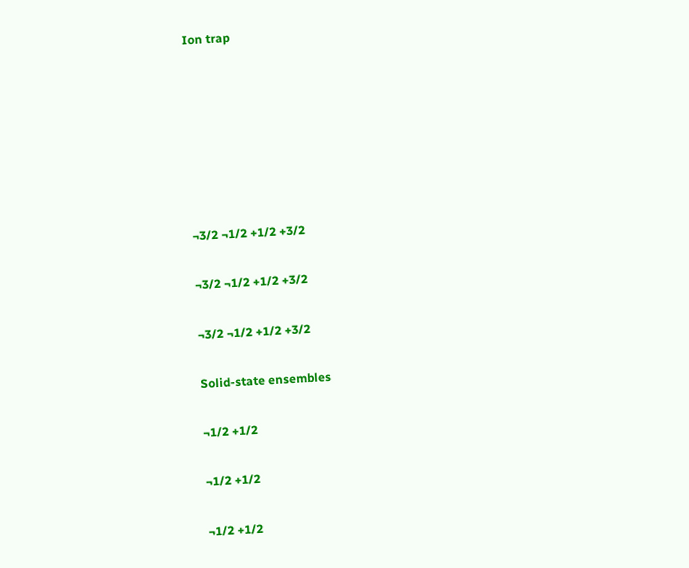Ion trap







¬3/2 ¬1/2 +1/2 +3/2

¬3/2 ¬1/2 +1/2 +3/2

¬3/2 ¬1/2 +1/2 +3/2

Solid-state ensembles

¬1/2 +1/2

¬1/2 +1/2

¬1/2 +1/2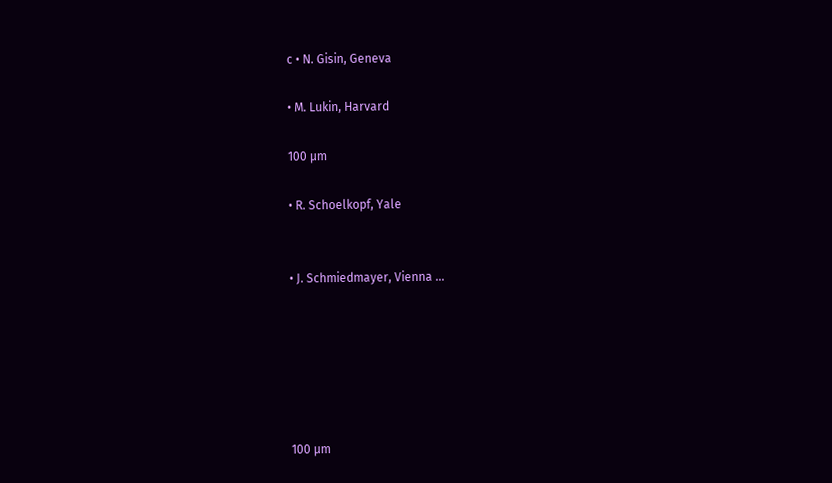c • N. Gisin, Geneva

• M. Lukin, Harvard

100 µm

• R. Schoelkopf, Yale


• J. Schmiedmayer, Vienna …






100 µm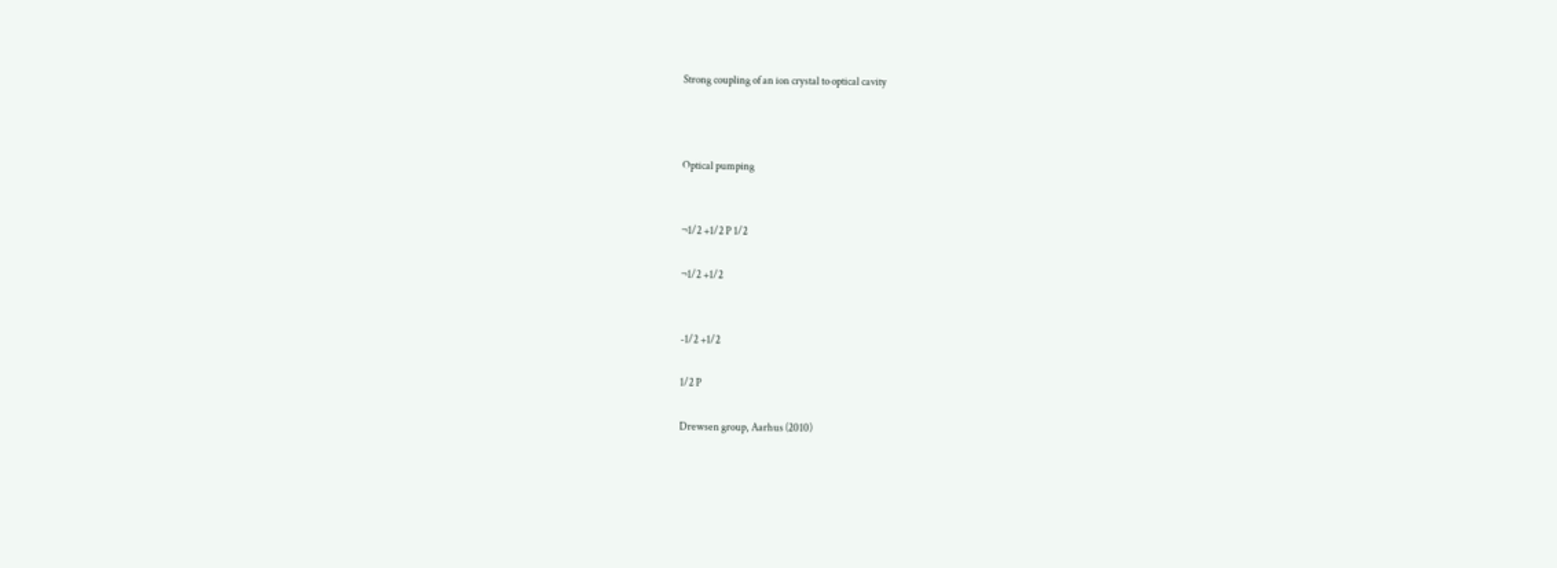Strong coupling of an ion crystal to optical cavity



Optical pumping


¬1/2 +1/2 P 1/2

¬1/2 +1/2


-1/2 +1/2

1/2 P

Drewsen group, Aarhus (2010)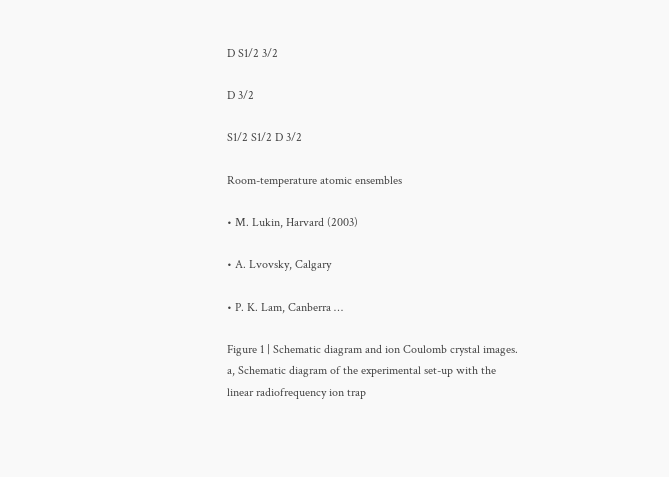D S1/2 3/2

D 3/2

S1/2 S1/2 D 3/2

Room-temperature atomic ensembles

• M. Lukin, Harvard (2003)

• A. Lvovsky, Calgary

• P. K. Lam, Canberra …

Figure 1 | Schematic diagram and ion Coulomb crystal images. a, Schematic diagram of the experimental set-up with the linear radiofrequency ion trap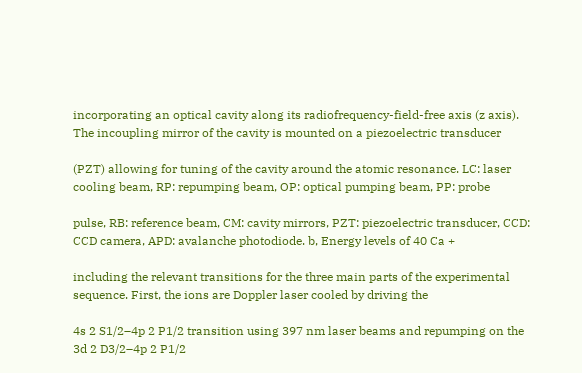incorporating an optical cavity along its radiofrequency-field-free axis (z axis). The incoupling mirror of the cavity is mounted on a piezoelectric transducer

(PZT) allowing for tuning of the cavity around the atomic resonance. LC: laser cooling beam, RP: repumping beam, OP: optical pumping beam, PP: probe

pulse, RB: reference beam, CM: cavity mirrors, PZT: piezoelectric transducer, CCD: CCD camera, APD: avalanche photodiode. b, Energy levels of 40 Ca +

including the relevant transitions for the three main parts of the experimental sequence. First, the ions are Doppler laser cooled by driving the

4s 2 S1/2–4p 2 P1/2 transition using 397 nm laser beams and repumping on the 3d 2 D3/2–4p 2 P1/2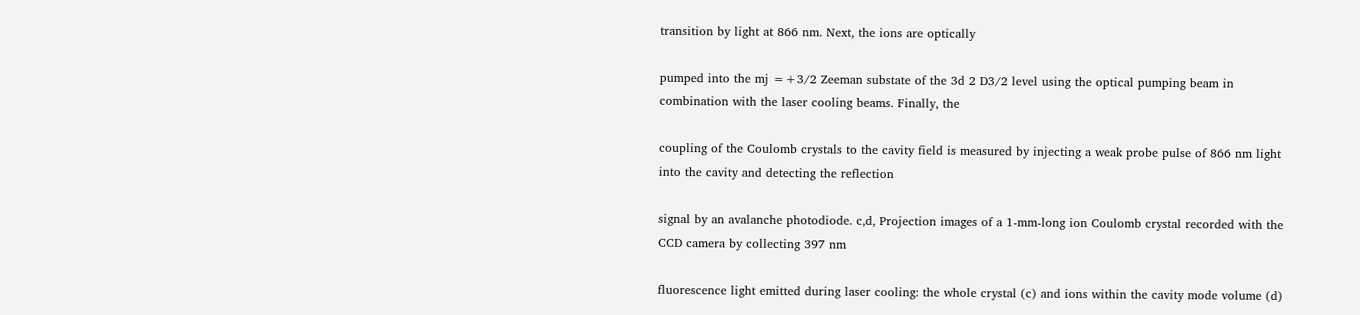transition by light at 866 nm. Next, the ions are optically

pumped into the mj =+3/2 Zeeman substate of the 3d 2 D3/2 level using the optical pumping beam in combination with the laser cooling beams. Finally, the

coupling of the Coulomb crystals to the cavity field is measured by injecting a weak probe pulse of 866 nm light into the cavity and detecting the reflection

signal by an avalanche photodiode. c,d, Projection images of a 1-mm-long ion Coulomb crystal recorded with the CCD camera by collecting 397 nm

fluorescence light emitted during laser cooling: the whole crystal (c) and ions within the cavity mode volume (d)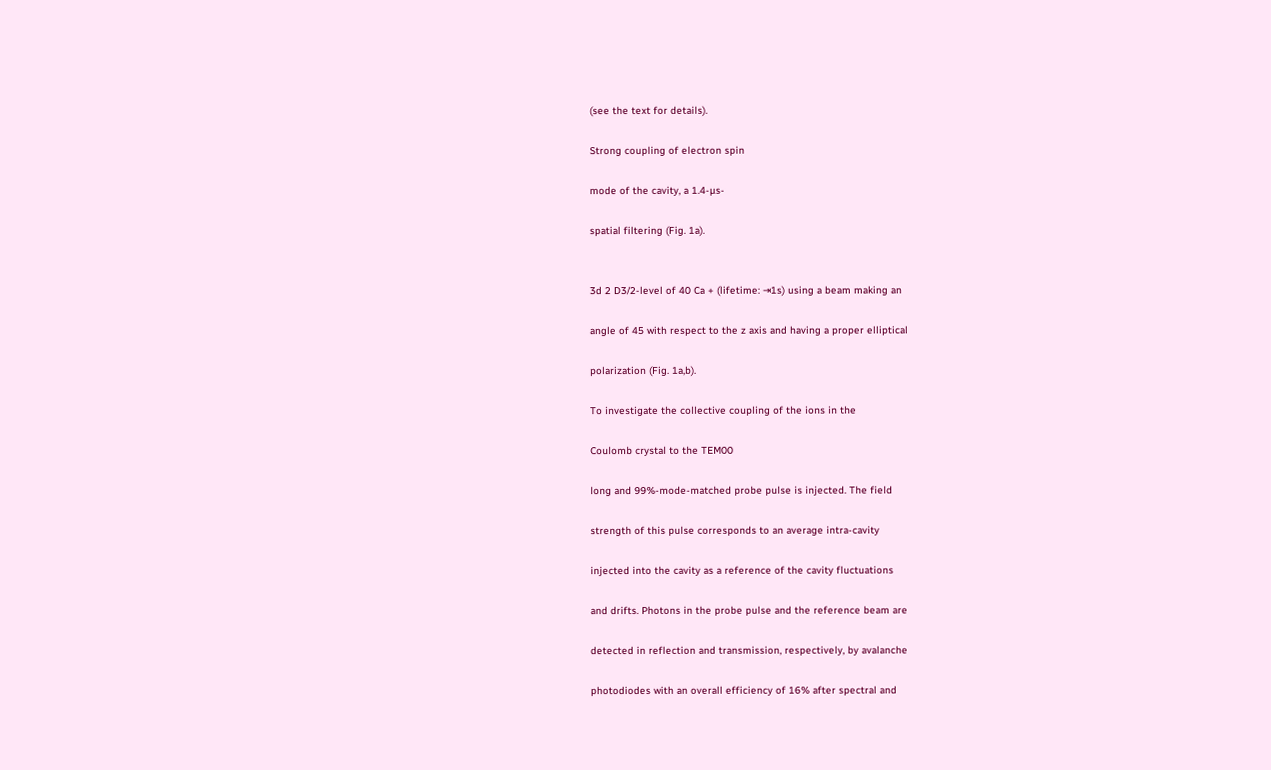(see the text for details).

Strong coupling of electron spin

mode of the cavity, a 1.4-µs-

spatial filtering (Fig. 1a).


3d 2 D3/2-level of 40 Ca + (lifetime: ⇥1s) using a beam making an

angle of 45 with respect to the z axis and having a proper elliptical

polarization (Fig. 1a,b).

To investigate the collective coupling of the ions in the

Coulomb crystal to the TEM00

long and 99%-mode-matched probe pulse is injected. The field

strength of this pulse corresponds to an average intra-cavity

injected into the cavity as a reference of the cavity fluctuations

and drifts. Photons in the probe pulse and the reference beam are

detected in reflection and transmission, respectively, by avalanche

photodiodes with an overall efficiency of 16% after spectral and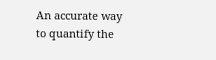An accurate way to quantify the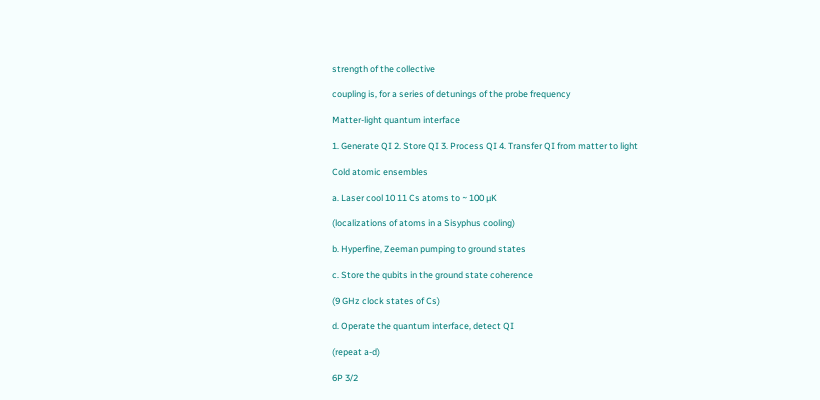strength of the collective

coupling is, for a series of detunings of the probe frequency

Matter-light quantum interface

1. Generate QI 2. Store QI 3. Process QI 4. Transfer QI from matter to light

Cold atomic ensembles

a. Laser cool 10 11 Cs atoms to ~ 100 µK

(localizations of atoms in a Sisyphus cooling)

b. Hyperfine, Zeeman pumping to ground states

c. Store the qubits in the ground state coherence

(9 GHz clock states of Cs)

d. Operate the quantum interface, detect QI

(repeat a-d)

6P 3/2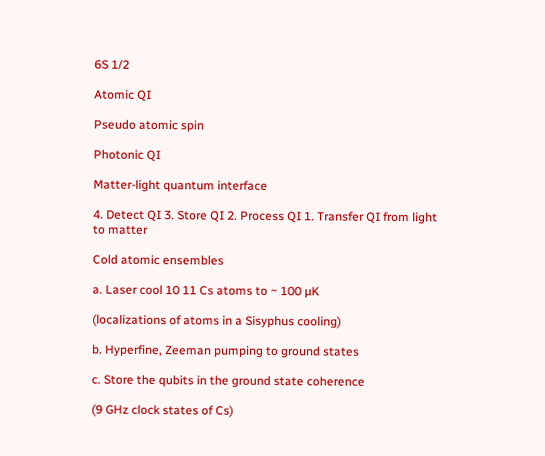6S 1/2

Atomic QI

Pseudo atomic spin

Photonic QI

Matter-light quantum interface

4. Detect QI 3. Store QI 2. Process QI 1. Transfer QI from light to matter

Cold atomic ensembles

a. Laser cool 10 11 Cs atoms to ~ 100 µK

(localizations of atoms in a Sisyphus cooling)

b. Hyperfine, Zeeman pumping to ground states

c. Store the qubits in the ground state coherence

(9 GHz clock states of Cs)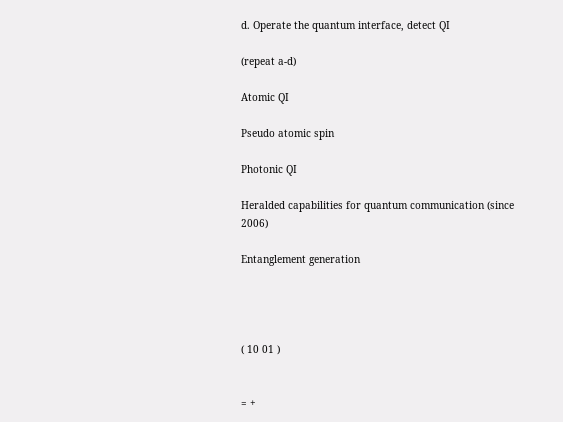d. Operate the quantum interface, detect QI

(repeat a-d)

Atomic QI

Pseudo atomic spin

Photonic QI

Heralded capabilities for quantum communication (since 2006)

Entanglement generation




( 10 01 )


= +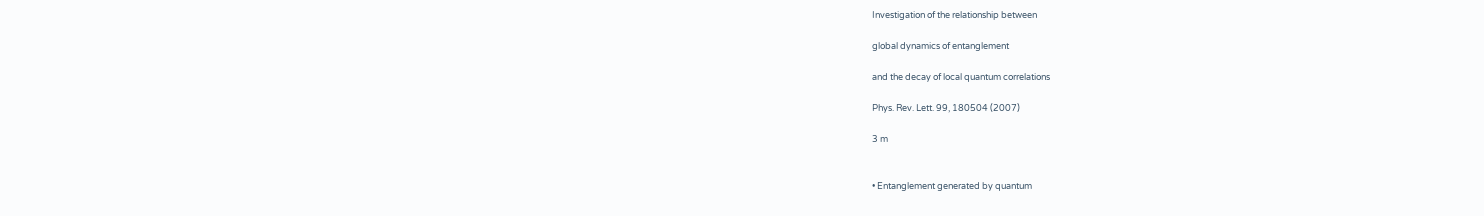Investigation of the relationship between

global dynamics of entanglement

and the decay of local quantum correlations

Phys. Rev. Lett. 99, 180504 (2007)

3 m


• Entanglement generated by quantum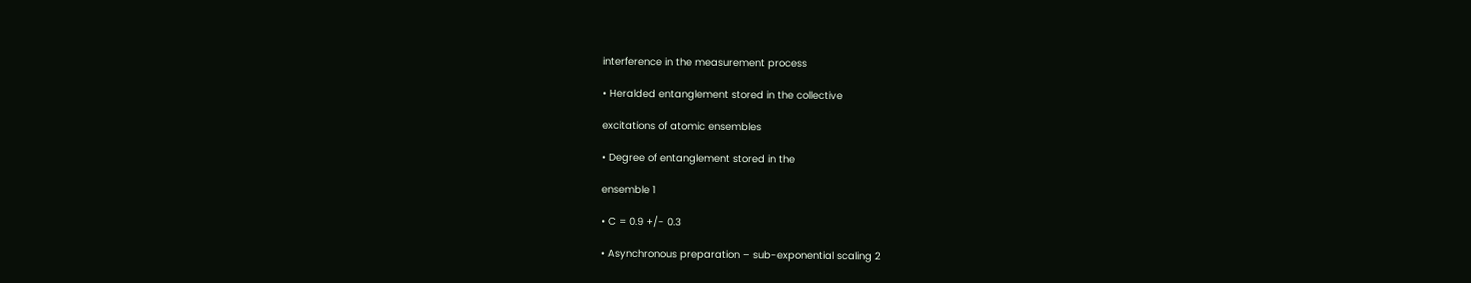interference in the measurement process

• Heralded entanglement stored in the collective

excitations of atomic ensembles

• Degree of entanglement stored in the

ensemble 1

• C = 0.9 +/- 0.3

• Asynchronous preparation – sub-exponential scaling 2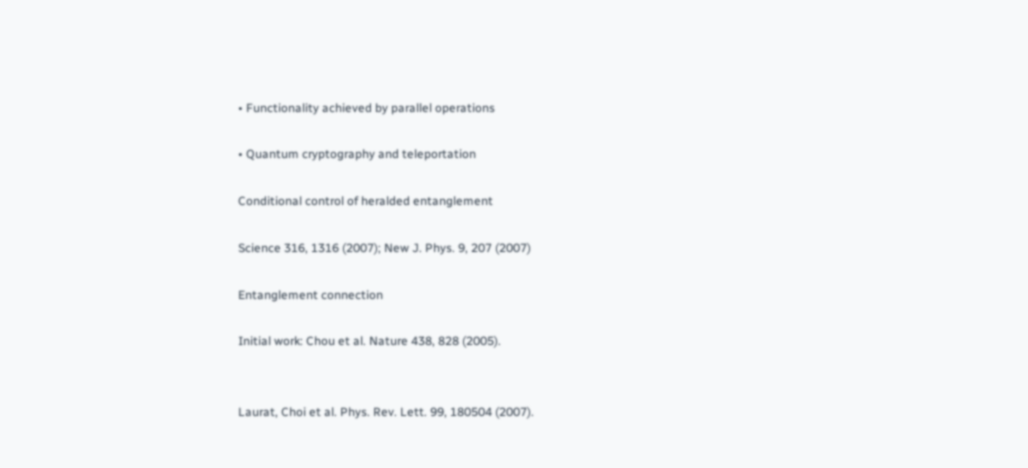• Functionality achieved by parallel operations

• Quantum cryptography and teleportation

Conditional control of heralded entanglement

Science 316, 1316 (2007); New J. Phys. 9, 207 (2007)

Entanglement connection

Initial work: Chou et al. Nature 438, 828 (2005).


Laurat, Choi et al. Phys. Rev. Lett. 99, 180504 (2007).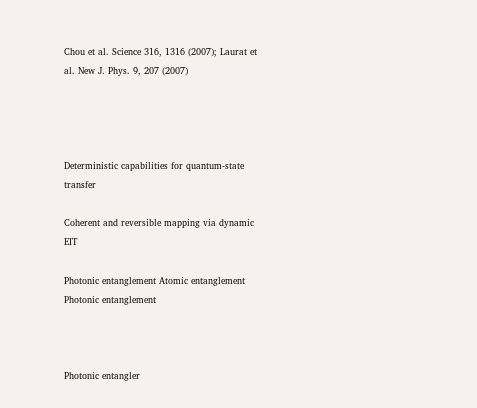Chou et al. Science 316, 1316 (2007); Laurat et al. New J. Phys. 9, 207 (2007)




Deterministic capabilities for quantum-state transfer

Coherent and reversible mapping via dynamic EIT

Photonic entanglement Atomic entanglement Photonic entanglement



Photonic entangler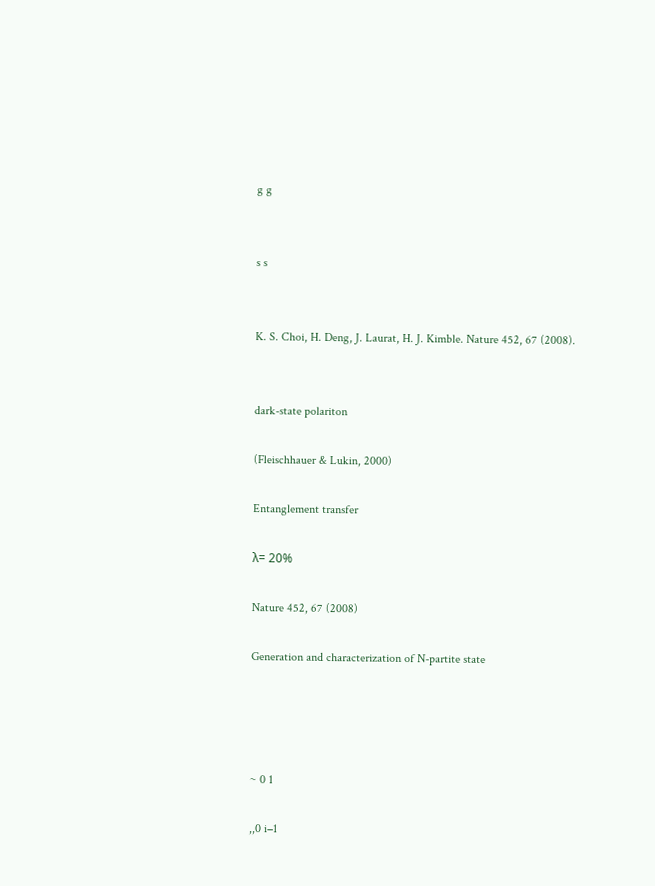g g


s s


K. S. Choi, H. Deng, J. Laurat, H. J. Kimble. Nature 452, 67 (2008).


dark-state polariton

(Fleischhauer & Lukin, 2000)

Entanglement transfer

λ= 20%

Nature 452, 67 (2008)

Generation and characterization of N-partite state




~ 0 1

,,0 i−1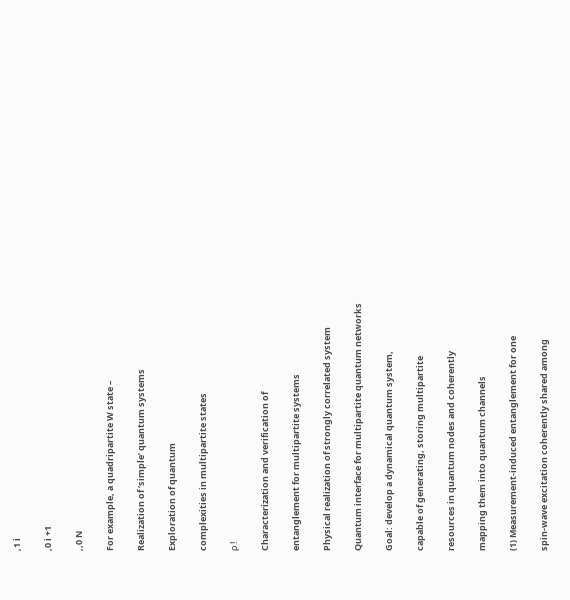,1 i

,0 i +1

,,0 N

For example, a quadripartite W state –

Realization of ‘simple’ quantum systems

Exploration of quantum

complexities in multipartite states

ρ !

Characterization and verification of

entanglement for multipartite systems

Physical realization of strongly correlated system

Quantum interface for multipartite quantum networks

Goal: develop a dynamical quantum system,

capable of generating, storing multipartite

resources in quantum nodes and coherently

mapping them into quantum channels

(1) Measurement-induced entanglement for one

spin-wave excitation coherently shared among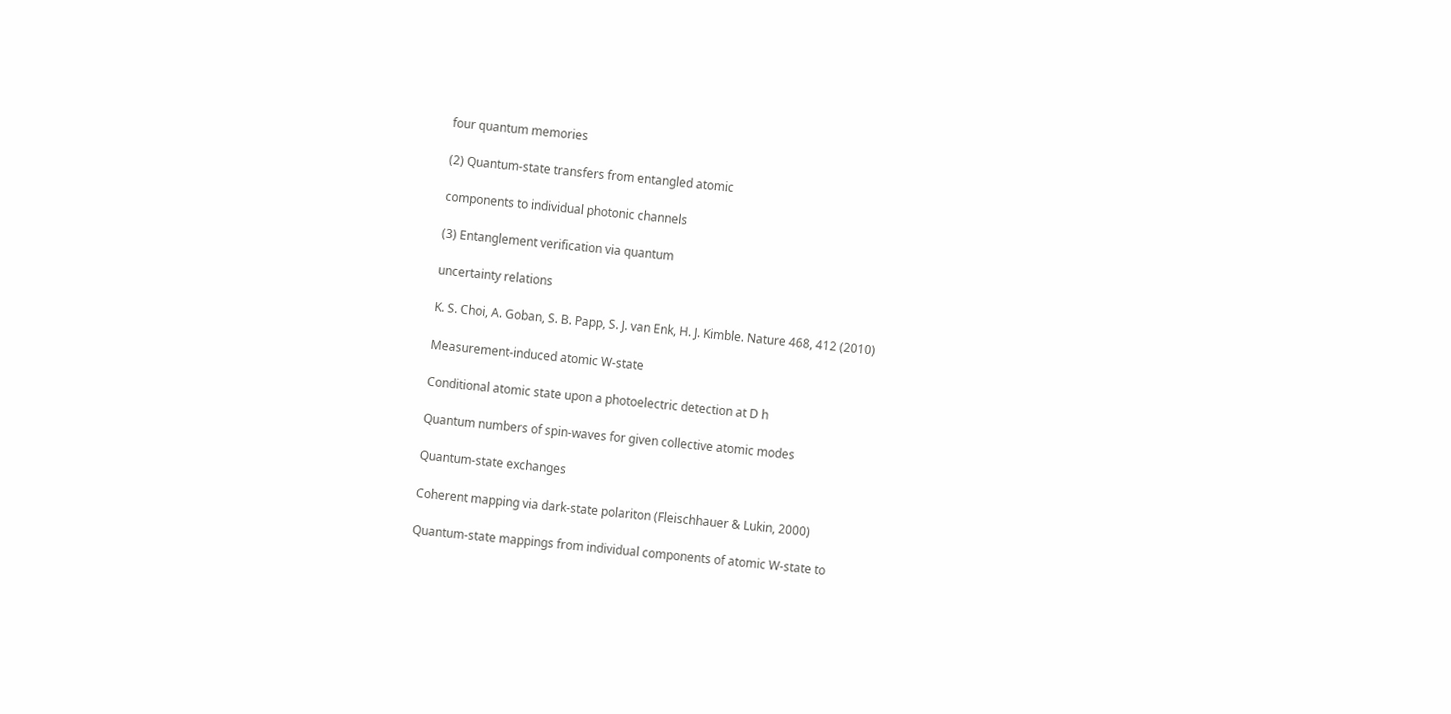four quantum memories

(2) Quantum-state transfers from entangled atomic

components to individual photonic channels

(3) Entanglement verification via quantum

uncertainty relations

K. S. Choi, A. Goban, S. B. Papp, S. J. van Enk, H. J. Kimble. Nature 468, 412 (2010)

Measurement-induced atomic W-state

Conditional atomic state upon a photoelectric detection at D h

Quantum numbers of spin-waves for given collective atomic modes

Quantum-state exchanges

Coherent mapping via dark-state polariton (Fleischhauer & Lukin, 2000)

Quantum-state mappings from individual components of atomic W-state to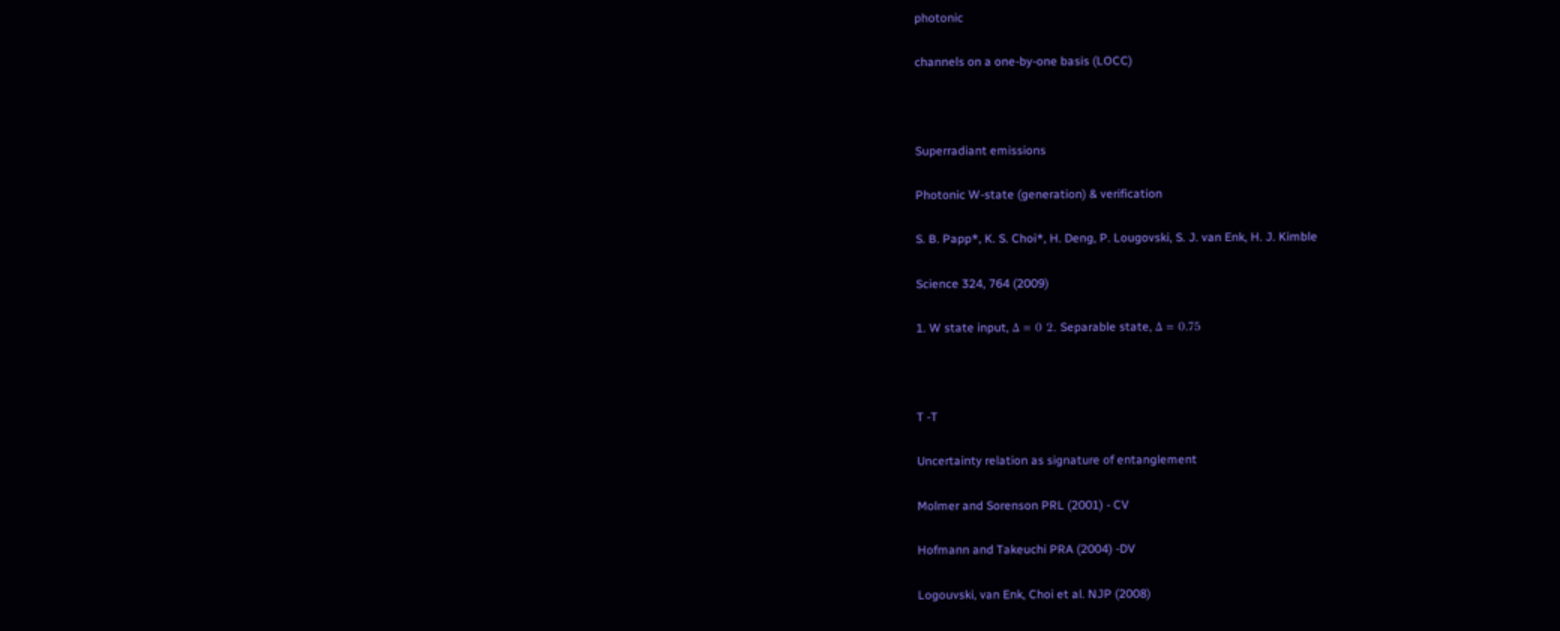photonic

channels on a one-by-one basis (LOCC)



Superradiant emissions

Photonic W-state (generation) & verification

S. B. Papp*, K. S. Choi*, H. Deng, P. Lougovski, S. J. van Enk, H. J. Kimble

Science 324, 764 (2009)

1. W state input, Δ = 0 2. Separable state, Δ = 0.75



T -T

Uncertainty relation as signature of entanglement

Molmer and Sorenson PRL (2001) - CV

Hofmann and Takeuchi PRA (2004) -DV

Logouvski, van Enk, Choi et al. NJP (2008)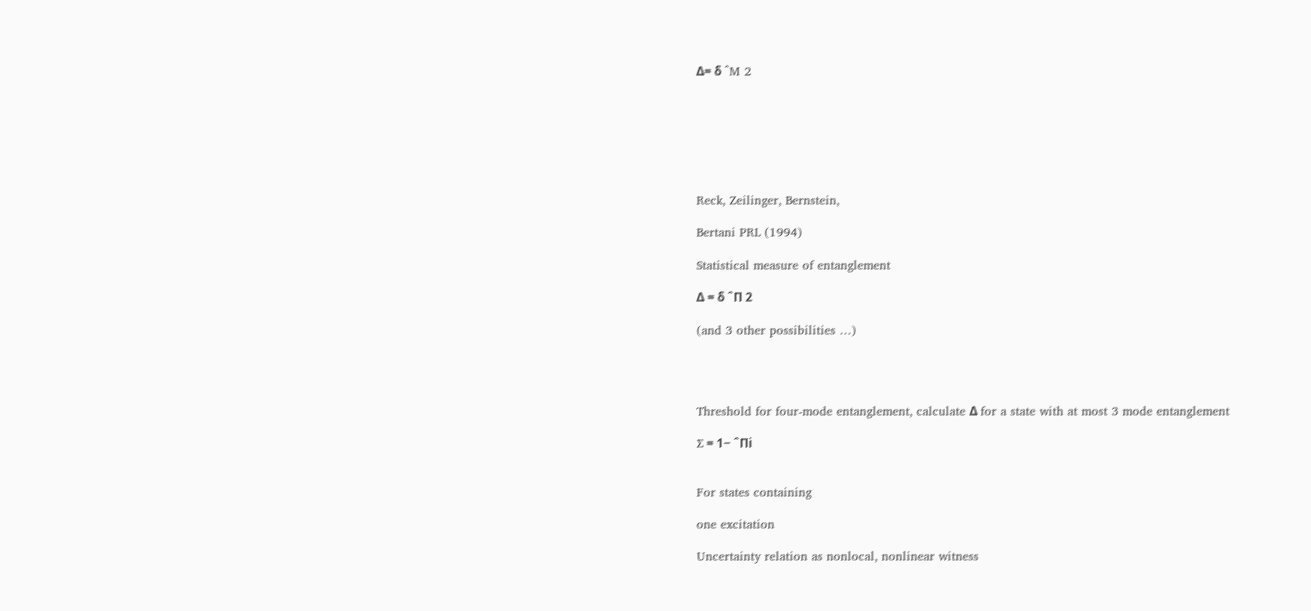Δ= δ ˆM 2







Reck, Zeilinger, Bernstein,

Bertani PRL (1994)

Statistical measure of entanglement

Δ = δ ˆΠ 2

(and 3 other possibilities …)




Threshold for four-mode entanglement, calculate Δ for a state with at most 3 mode entanglement

∑ = 1− ˆΠi


For states containing

one excitation

Uncertainty relation as nonlocal, nonlinear witness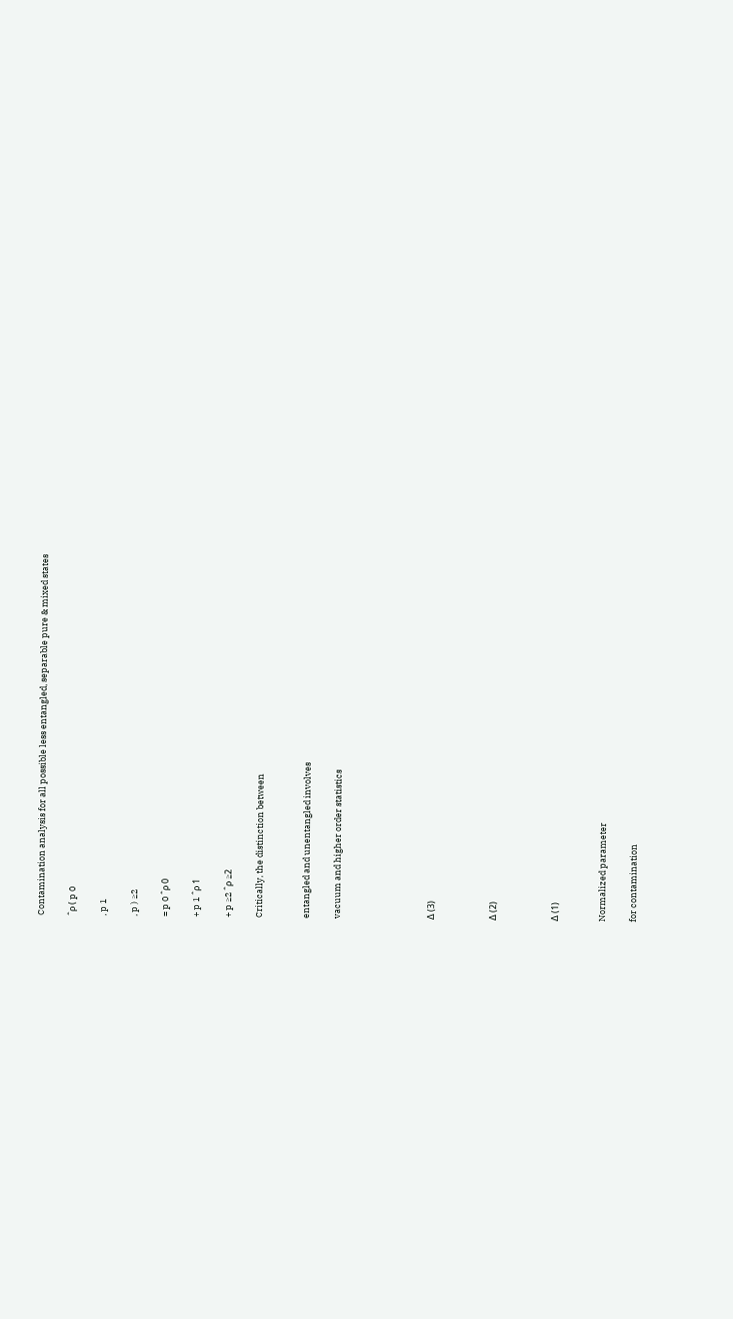Contamination analysis for all possible less entangled, separable pure & mixed states

ˆρ ( p 0

, p 1

, p ) ≥2

= p 0 ˆρ 0

+ p 1 ˆρ 1

+ p ≥2 ˆρ ≥2

Critically, the distinction between


entangled and unentangled involves

vacuum and higher order statistics





Δ (3)



Δ (2)



Δ (1)


Normalized parameter

for contamination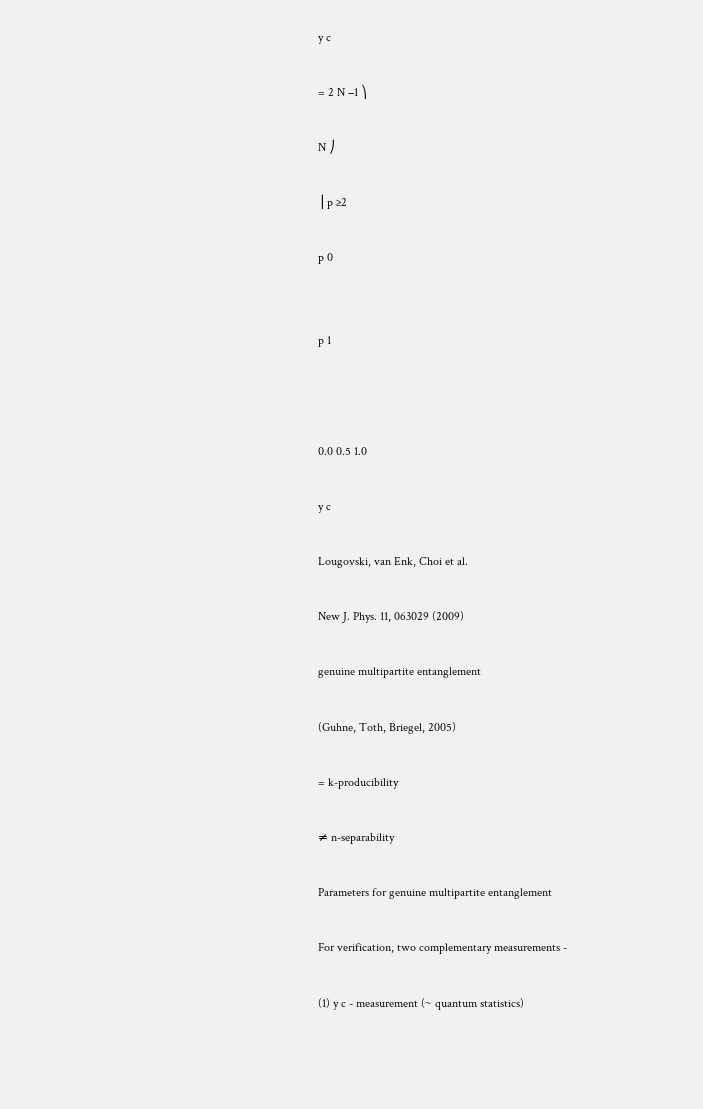y c

= 2 N −1 ⎞

N ⎠

⎟ p ≥2

p 0


p 1



0.0 0.5 1.0

y c

Lougovski, van Enk, Choi et al.

New J. Phys. 11, 063029 (2009)

genuine multipartite entanglement

(Guhne, Toth, Briegel, 2005)

= k-producibility

≠ n-separability

Parameters for genuine multipartite entanglement

For verification, two complementary measurements -

(1) y c - measurement (~ quantum statistics)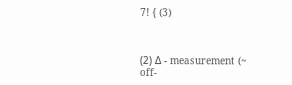7! { (3)



(2) Δ - measurement (~ off-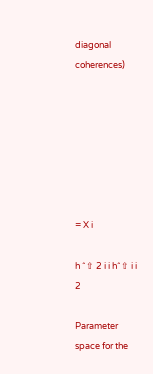diagonal coherences)







= X i

h ˆ⇧ 2 i i hˆ⇧ i i 2

Parameter space for the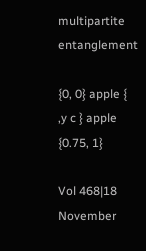multipartite entanglement

{0, 0} apple { ,y c } apple {0.75, 1}

Vol 468|18 November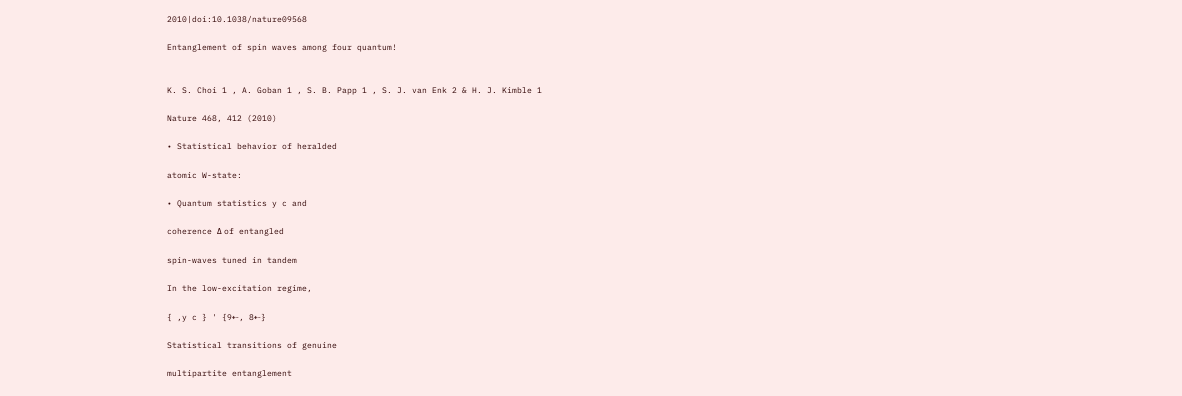2010|doi:10.1038/nature09568

Entanglement of spin waves among four quantum!


K. S. Choi 1 , A. Goban 1 , S. B. Papp 1 , S. J. van Enk 2 & H. J. Kimble 1

Nature 468, 412 (2010)

• Statistical behavior of heralded

atomic W-state:

• Quantum statistics y c and

coherence Δ of entangled

spin-waves tuned in tandem

In the low-excitation regime,

{ ,y c } ' {9⇠, 8⇠}

Statistical transitions of genuine

multipartite entanglement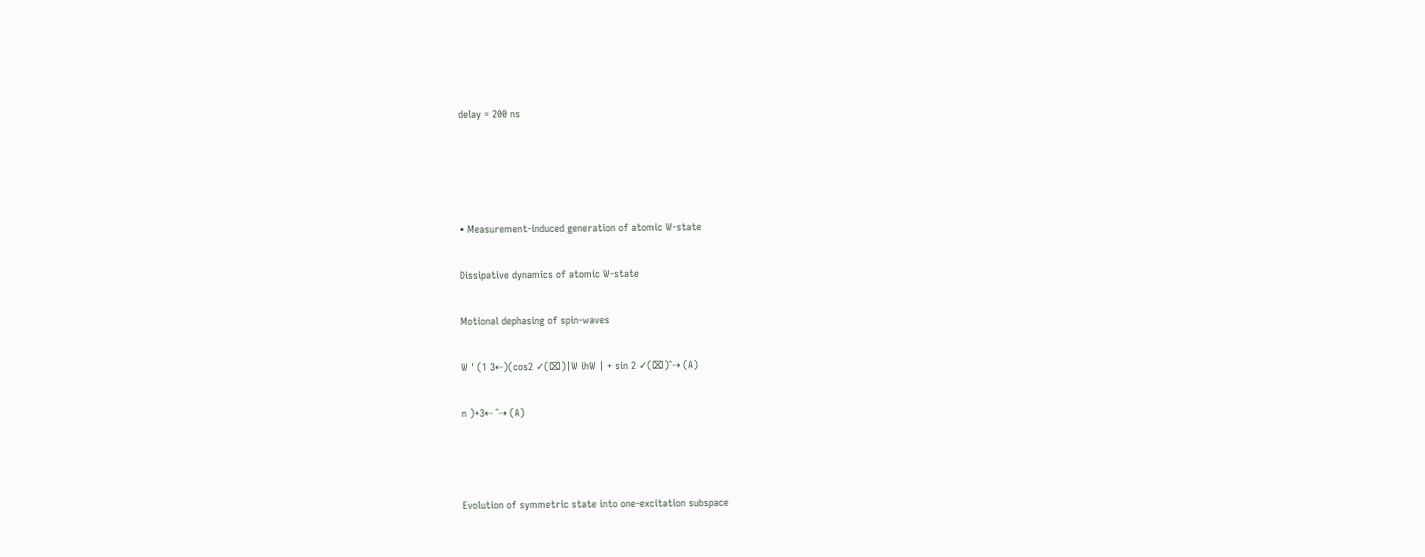delay = 200 ns




• Measurement-induced generation of atomic W-state

Dissipative dynamics of atomic W-state

Motional dephasing of spin-waves

W ' (1 3⇠)(cos2 ✓(⌧)|W ihW | + sin 2 ✓(⌧)ˆ⇢ (A)

n )+3⇠ ˆ⇢ (A)



Evolution of symmetric state into one-excitation subspace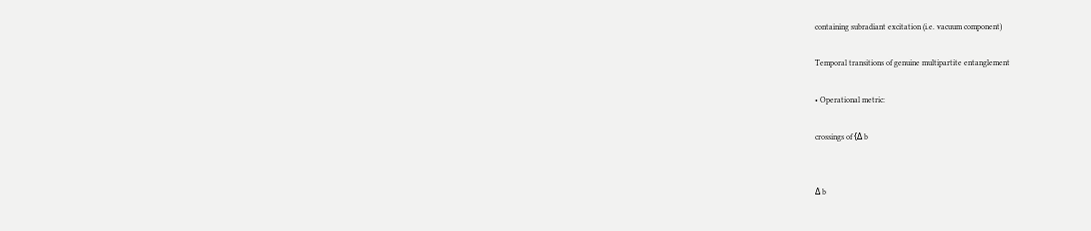containing subradiant excitation (i.e. vacuum component)

Temporal transitions of genuine multipartite entanglement

• Operational metric:

crossings of {Δ b


Δ b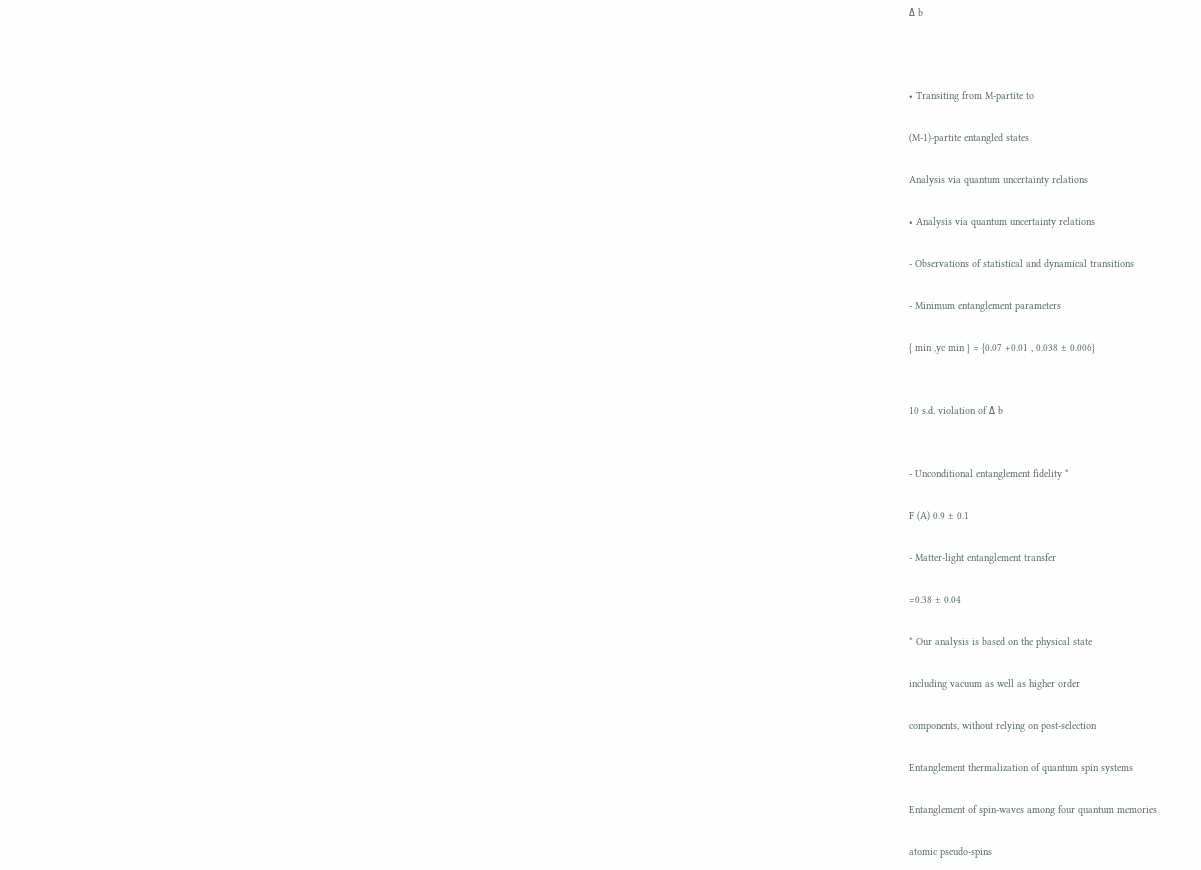Δ b



• Transiting from M-partite to

(M-1)-partite entangled states

Analysis via quantum uncertainty relations

• Analysis via quantum uncertainty relations

- Observations of statistical and dynamical transitions

- Minimum entanglement parameters

{ min ,yc min } = {0.07 +0.01 , 0.038 ± 0.006}


10 s.d. violation of Δ b


- Unconditional entanglement fidelity *

F (A) 0.9 ± 0.1

- Matter-light entanglement transfer

=0.38 ± 0.04

* Our analysis is based on the physical state

including vacuum as well as higher order

components, without relying on post-selection

Entanglement thermalization of quantum spin systems

Entanglement of spin-waves among four quantum memories

atomic pseudo-spins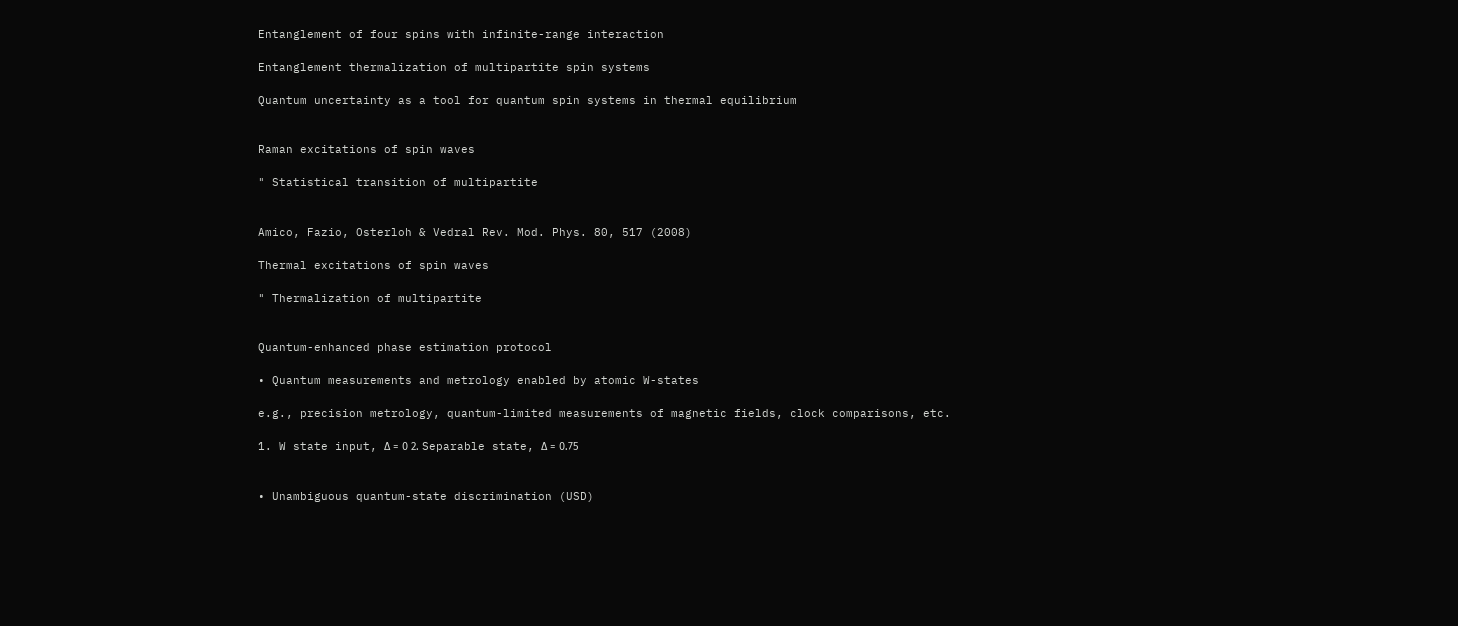Entanglement of four spins with infinite-range interaction

Entanglement thermalization of multipartite spin systems

Quantum uncertainty as a tool for quantum spin systems in thermal equilibrium


Raman excitations of spin waves

" Statistical transition of multipartite


Amico, Fazio, Osterloh & Vedral Rev. Mod. Phys. 80, 517 (2008)

Thermal excitations of spin waves

" Thermalization of multipartite


Quantum-enhanced phase estimation protocol

• Quantum measurements and metrology enabled by atomic W-states

e.g., precision metrology, quantum-limited measurements of magnetic fields, clock comparisons, etc.

1. W state input, Δ = 0 2. Separable state, Δ = 0.75


• Unambiguous quantum-state discrimination (USD)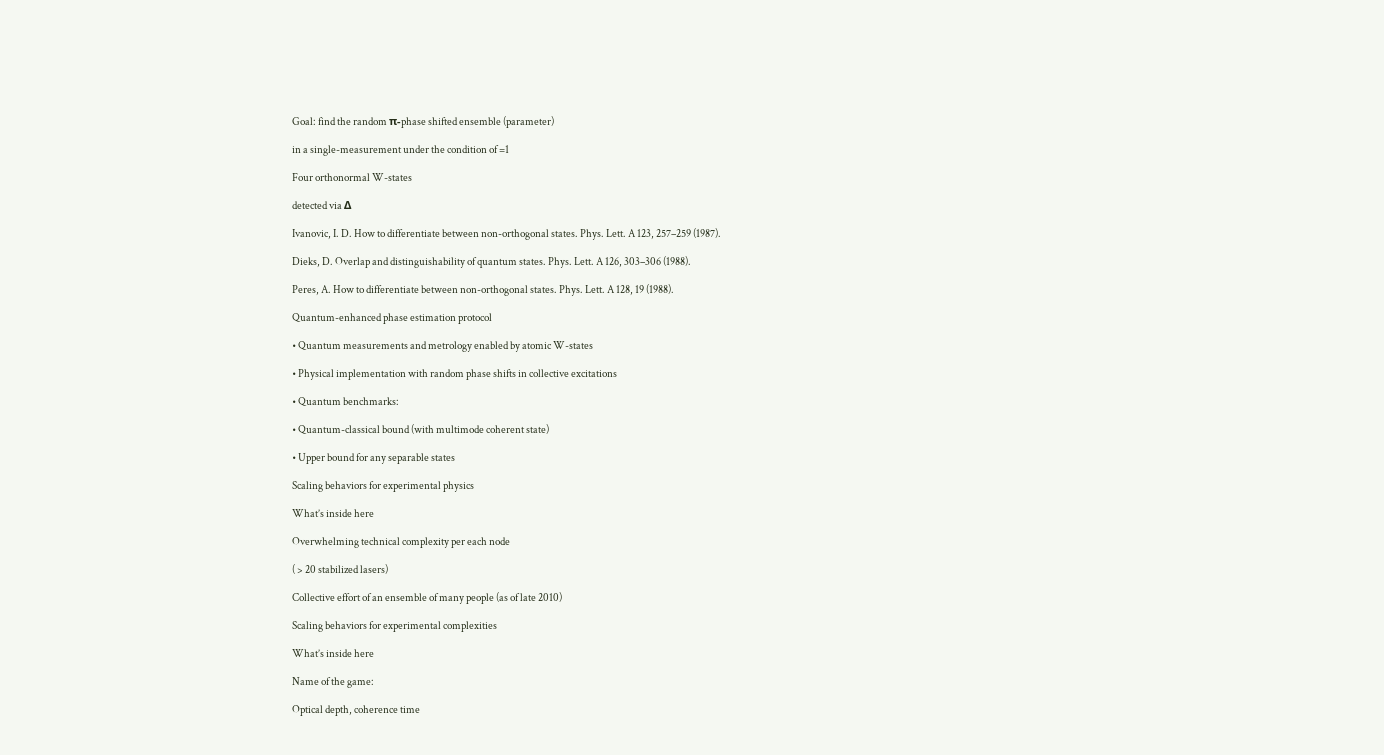Goal: find the random π-phase shifted ensemble (parameter)

in a single-measurement under the condition of =1

Four orthonormal W-states

detected via Δ

Ivanovic, I. D. How to differentiate between non-orthogonal states. Phys. Lett. A 123, 257–259 (1987).

Dieks, D. Overlap and distinguishability of quantum states. Phys. Lett. A 126, 303–306 (1988).

Peres, A. How to differentiate between non-orthogonal states. Phys. Lett. A 128, 19 (1988).

Quantum-enhanced phase estimation protocol

• Quantum measurements and metrology enabled by atomic W-states

• Physical implementation with random phase shifts in collective excitations

• Quantum benchmarks:

• Quantum-classical bound (with multimode coherent state)

• Upper bound for any separable states

Scaling behaviors for experimental physics

What’s inside here

Overwhelming technical complexity per each node

( > 20 stabilized lasers)

Collective effort of an ensemble of many people (as of late 2010)

Scaling behaviors for experimental complexities

What’s inside here

Name of the game:

Optical depth, coherence time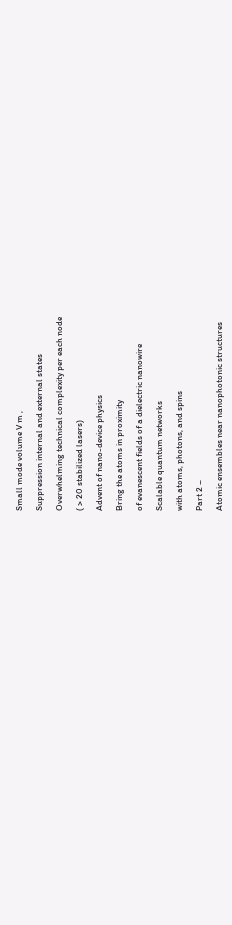Small mode volume V m ,

Suppression internal and external states

Overwhelming technical complexity per each node

( > 20 stabilized lasers)

Advent of nano-device physics

Bring the atoms in proximity

of evanescent fields of a dielectric nanowire

Scalable quantum networks

with atoms, photons, and spins

Part 2 –

Atomic ensembles near nanophotonic structures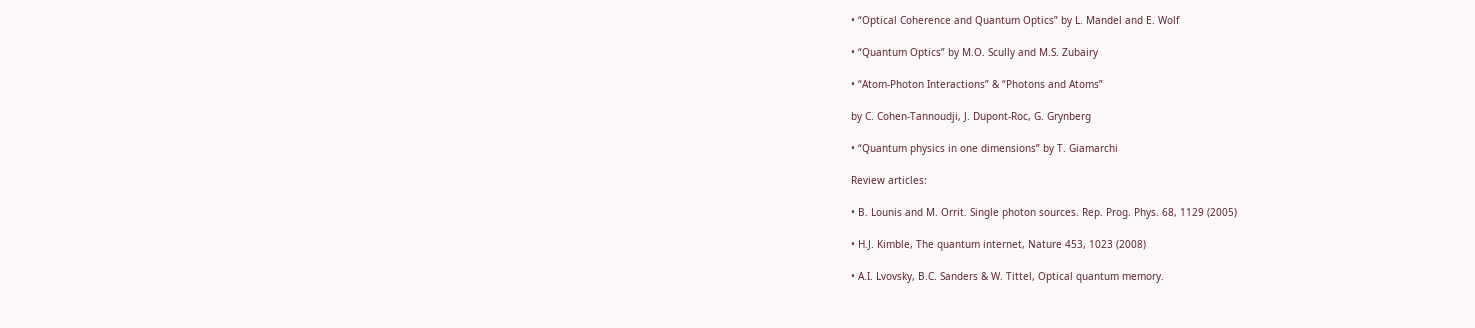• “Optical Coherence and Quantum Optics” by L. Mandel and E. Wolf

• “Quantum Optics” by M.O. Scully and M.S. Zubairy

• “Atom-Photon Interactions” & “Photons and Atoms”

by C. Cohen-Tannoudji, J. Dupont-Roc, G. Grynberg

• “Quantum physics in one dimensions” by T. Giamarchi

Review articles:

• B. Lounis and M. Orrit. Single photon sources. Rep. Prog. Phys. 68, 1129 (2005)

• H.J. Kimble, The quantum internet, Nature 453, 1023 (2008)

• A.I. Lvovsky, B.C. Sanders & W. Tittel, Optical quantum memory.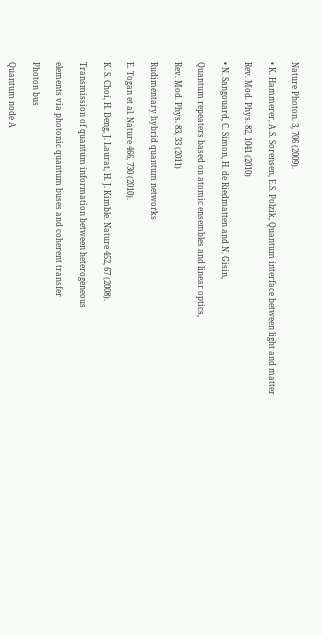Nature Photon. 3, 706 (2009).

• K. Hammerer, A.S. Sorensen, E.S. Polzik, Quantum interface between light and matter

Rev. Mod. Phys. 82, 1041 (2010)

• N. Sangouard, C. Simon, H. de Riedmatten and N. Gisin,

Quantum repeaters based on atomic ensembles and linear optics,

Rev. Mod. Phys. 83, 33 (2011)

Rudimentary hybrid quantum networks

E. Togan et al. Nature 466, 730 (2010).

K. S. Choi, H. Deng, J. Laurat, H. J. Kimble. Nature 452, 67 (2008).

Transmission of quantum information between heterogeneous

elements via photonic quantum buses and coherent transfer

Photon bus

Quantum node A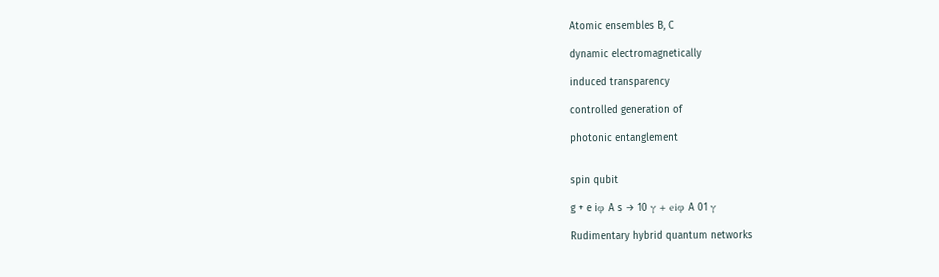Atomic ensembles B, C

dynamic electromagnetically

induced transparency

controlled generation of

photonic entanglement


spin qubit

g + e iφ A s → 10 γ + eiφ A 01 γ

Rudimentary hybrid quantum networks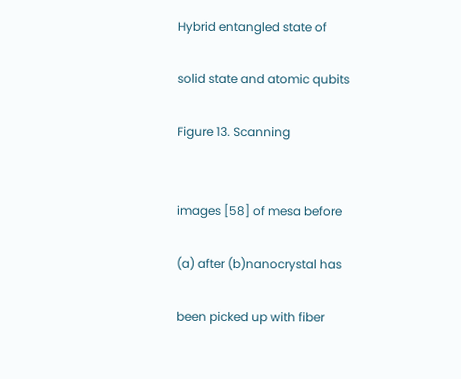Hybrid entangled state of

solid state and atomic qubits

Figure 13. Scanning


images [58] of mesa before

(a) after (b)nanocrystal has

been picked up with fiber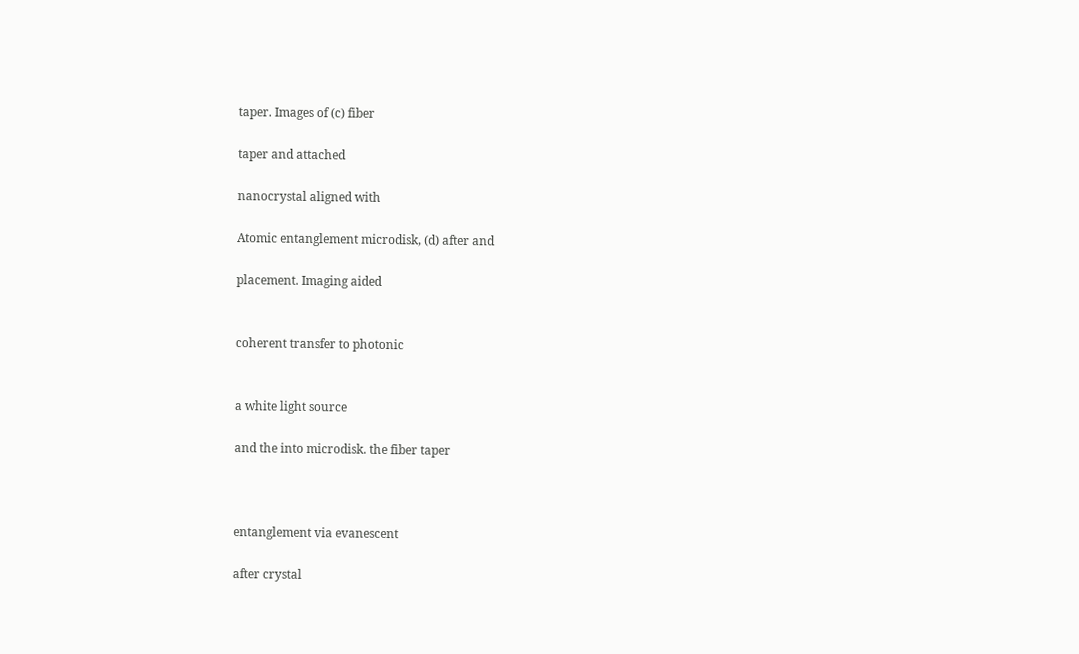taper. Images of (c) fiber

taper and attached

nanocrystal aligned with

Atomic entanglement microdisk, (d) after and

placement. Imaging aided


coherent transfer to photonic


a white light source

and the into microdisk. the fiber taper



entanglement via evanescent

after crystal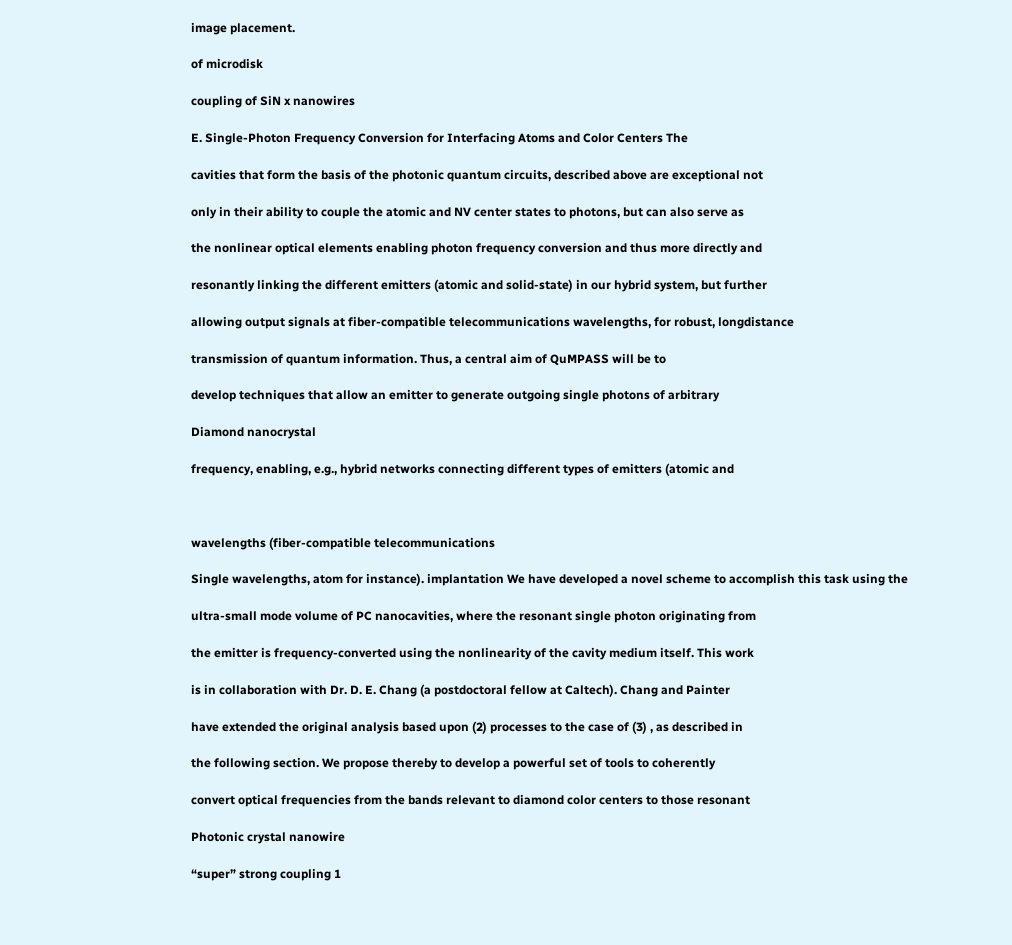image placement.

of microdisk

coupling of SiN x nanowires

E. Single-Photon Frequency Conversion for Interfacing Atoms and Color Centers The

cavities that form the basis of the photonic quantum circuits, described above are exceptional not

only in their ability to couple the atomic and NV center states to photons, but can also serve as

the nonlinear optical elements enabling photon frequency conversion and thus more directly and

resonantly linking the different emitters (atomic and solid-state) in our hybrid system, but further

allowing output signals at fiber-compatible telecommunications wavelengths, for robust, longdistance

transmission of quantum information. Thus, a central aim of QuMPASS will be to

develop techniques that allow an emitter to generate outgoing single photons of arbitrary

Diamond nanocrystal

frequency, enabling, e.g., hybrid networks connecting different types of emitters (atomic and



wavelengths (fiber-compatible telecommunications

Single wavelengths, atom for instance). implantation We have developed a novel scheme to accomplish this task using the

ultra-small mode volume of PC nanocavities, where the resonant single photon originating from

the emitter is frequency-converted using the nonlinearity of the cavity medium itself. This work

is in collaboration with Dr. D. E. Chang (a postdoctoral fellow at Caltech). Chang and Painter

have extended the original analysis based upon (2) processes to the case of (3) , as described in

the following section. We propose thereby to develop a powerful set of tools to coherently

convert optical frequencies from the bands relevant to diamond color centers to those resonant

Photonic crystal nanowire

“super” strong coupling 1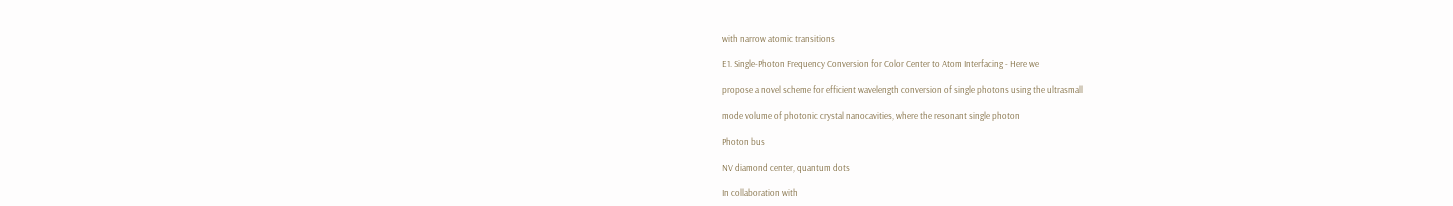with narrow atomic transitions

E1. Single-Photon Frequency Conversion for Color Center to Atom Interfacing - Here we

propose a novel scheme for efficient wavelength conversion of single photons using the ultrasmall

mode volume of photonic crystal nanocavities, where the resonant single photon

Photon bus

NV diamond center, quantum dots

In collaboration with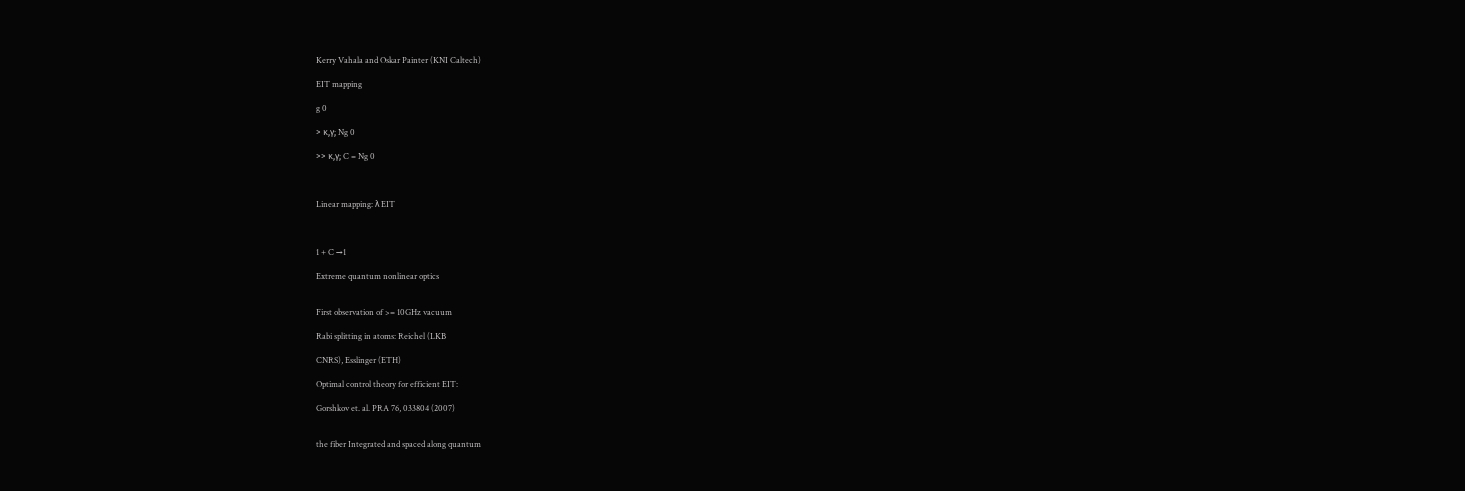Kerry Vahala and Oskar Painter (KNI Caltech)

EIT mapping

g 0

> κ,γ; Ng 0

>> κ,γ; C = Ng 0



Linear mapping: λ EIT



1 + C →1

Extreme quantum nonlinear optics


First observation of >= 10GHz vacuum

Rabi splitting in atoms: Reichel (LKB

CNRS), Esslinger (ETH)

Optimal control theory for efficient EIT:

Gorshkov et. al. PRA 76, 033804 (2007)


the fiber Integrated and spaced along quantum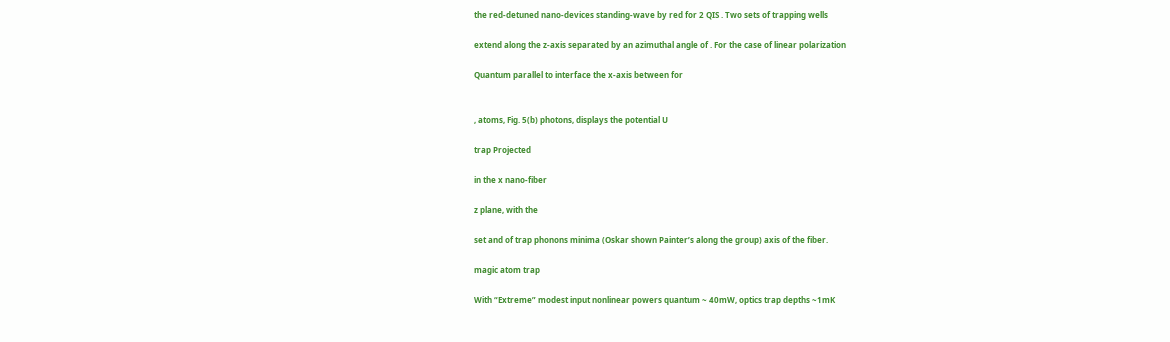the red-detuned nano-devices standing-wave by red for 2 QIS . Two sets of trapping wells

extend along the z-axis separated by an azimuthal angle of . For the case of linear polarization

Quantum parallel to interface the x-axis between for


, atoms, Fig. 5(b) photons, displays the potential U

trap Projected

in the x nano-fiber

z plane, with the

set and of trap phonons minima (Oskar shown Painter’s along the group) axis of the fiber.

magic atom trap

With “Extreme” modest input nonlinear powers quantum ~ 40mW, optics trap depths ~1mK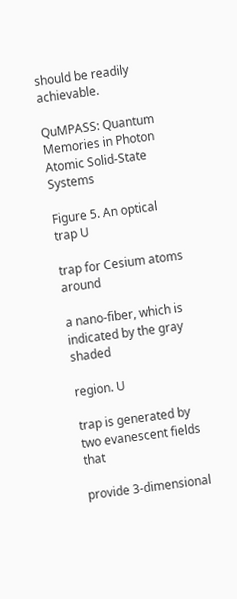should be readily achievable.

QuMPASS: Quantum Memories in Photon Atomic Solid-State Systems

Figure 5. An optical trap U

trap for Cesium atoms around

a nano-fiber, which is indicated by the gray shaded

region. U

trap is generated by two evanescent fields that

provide 3-dimensional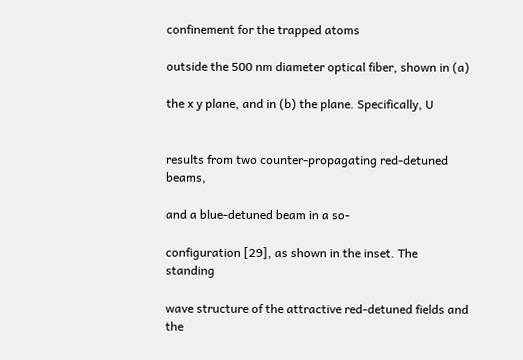confinement for the trapped atoms

outside the 500 nm diameter optical fiber, shown in (a)

the x y plane, and in (b) the plane. Specifically, U


results from two counter-propagating red-detuned beams,

and a blue-detuned beam in a so-

configuration [29], as shown in the inset. The standing

wave structure of the attractive red-detuned fields and the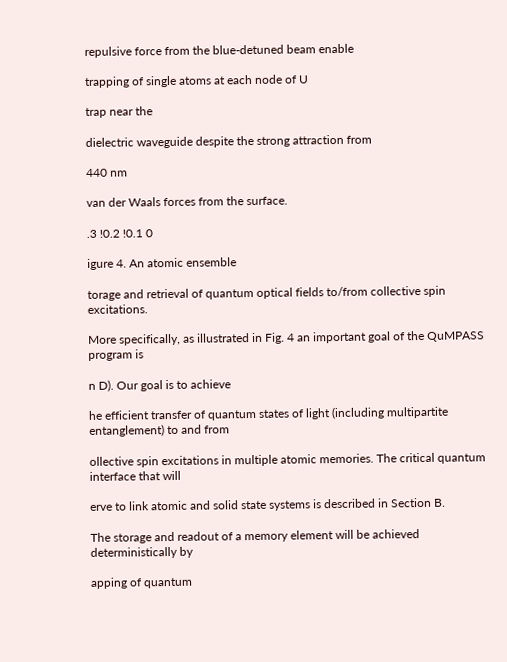repulsive force from the blue-detuned beam enable

trapping of single atoms at each node of U

trap near the

dielectric waveguide despite the strong attraction from

440 nm

van der Waals forces from the surface.

.3 !0.2 !0.1 0

igure 4. An atomic ensemble

torage and retrieval of quantum optical fields to/from collective spin excitations.

More specifically, as illustrated in Fig. 4 an important goal of the QuMPASS program is

n D). Our goal is to achieve

he efficient transfer of quantum states of light (including multipartite entanglement) to and from

ollective spin excitations in multiple atomic memories. The critical quantum interface that will

erve to link atomic and solid state systems is described in Section B.

The storage and readout of a memory element will be achieved deterministically by

apping of quantum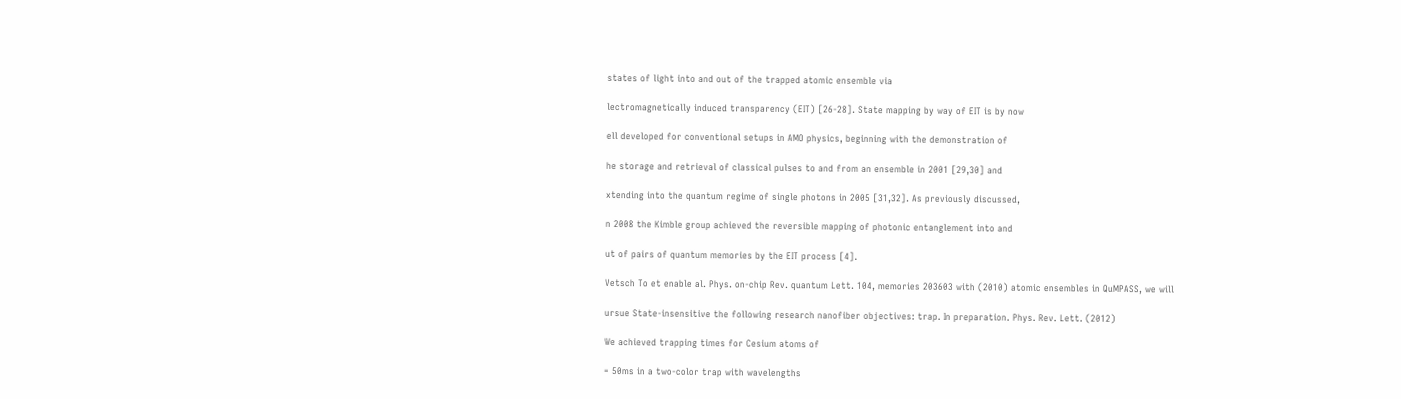states of light into and out of the trapped atomic ensemble via

lectromagnetically induced transparency (EIT) [26-28]. State mapping by way of EIT is by now

ell developed for conventional setups in AMO physics, beginning with the demonstration of

he storage and retrieval of classical pulses to and from an ensemble in 2001 [29,30] and

xtending into the quantum regime of single photons in 2005 [31,32]. As previously discussed,

n 2008 the Kimble group achieved the reversible mapping of photonic entanglement into and

ut of pairs of quantum memories by the EIT process [4].

Vetsch To et enable al. Phys. on-chip Rev. quantum Lett. 104, memories 203603 with (2010) atomic ensembles in QuMPASS, we will

ursue State-insensitive the following research nanofiber objectives: trap. In preparation. Phys. Rev. Lett. (2012)

We achieved trapping times for Cesium atoms of

= 50ms in a two-color trap with wavelengths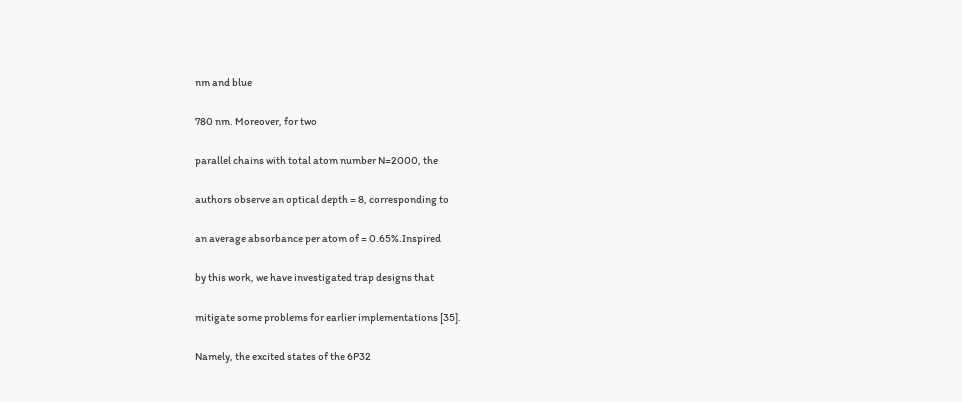nm and blue

780 nm. Moreover, for two

parallel chains with total atom number N=2000, the

authors observe an optical depth = 8, corresponding to

an average absorbance per atom of = 0.65%.Inspired

by this work, we have investigated trap designs that

mitigate some problems for earlier implementations [35].

Namely, the excited states of the 6P32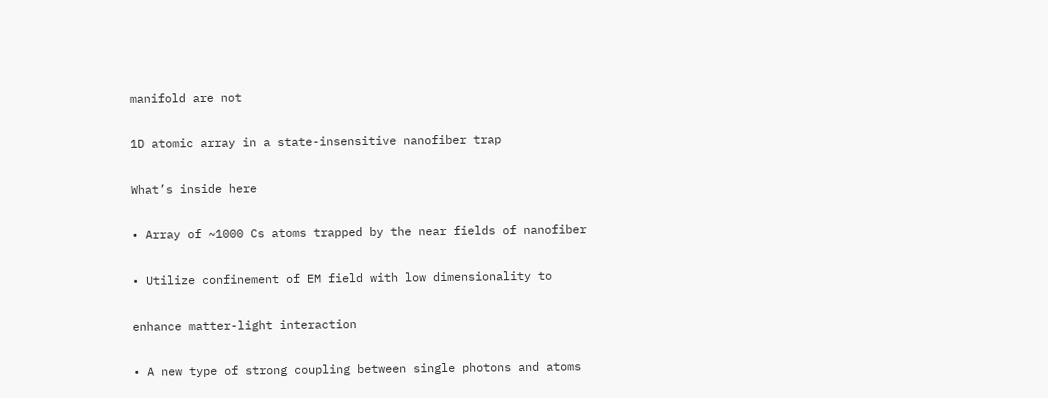manifold are not

1D atomic array in a state-insensitive nanofiber trap

What’s inside here

• Array of ~1000 Cs atoms trapped by the near fields of nanofiber

• Utilize confinement of EM field with low dimensionality to

enhance matter-light interaction

• A new type of strong coupling between single photons and atoms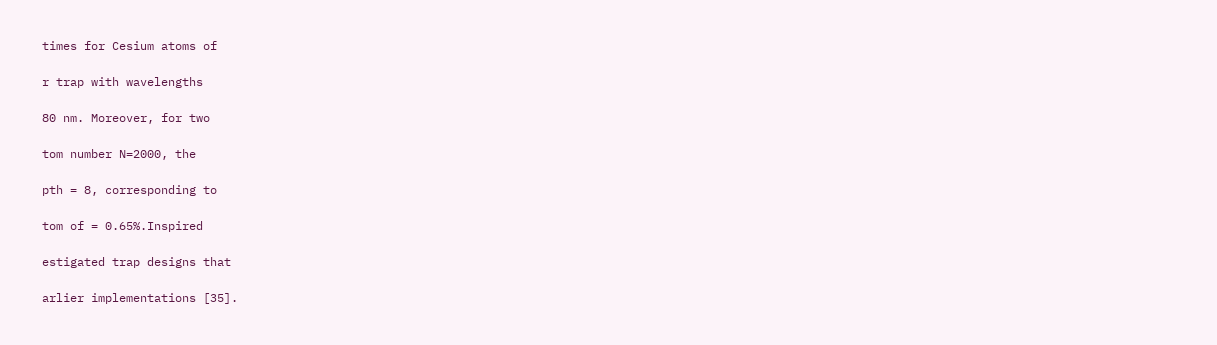times for Cesium atoms of

r trap with wavelengths

80 nm. Moreover, for two

tom number N=2000, the

pth = 8, corresponding to

tom of = 0.65%.Inspired

estigated trap designs that

arlier implementations [35].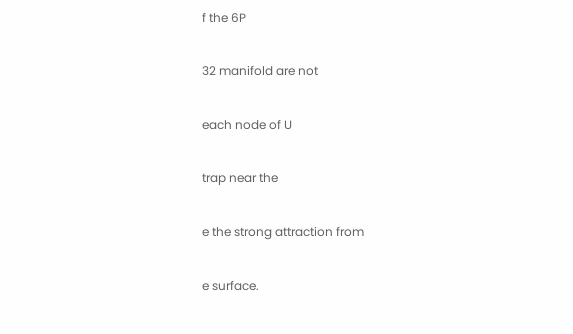f the 6P

32 manifold are not

each node of U

trap near the

e the strong attraction from

e surface.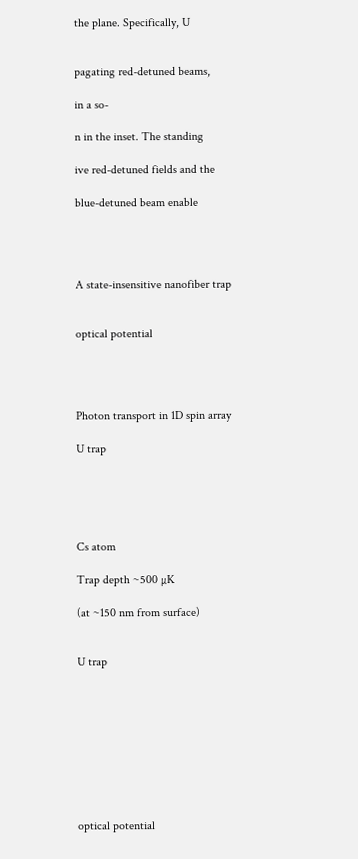the plane. Specifically, U


pagating red-detuned beams,

in a so-

n in the inset. The standing

ive red-detuned fields and the

blue-detuned beam enable




A state-insensitive nanofiber trap


optical potential




Photon transport in 1D spin array

U trap





Cs atom

Trap depth ~500 µK

(at ~150 nm from surface)


U trap









optical potential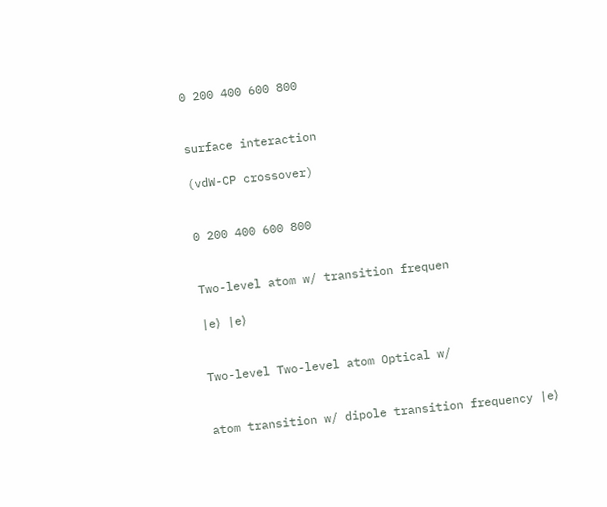0 200 400 600 800


surface interaction

(vdW-CP crossover)


0 200 400 600 800


Two-level atom w/ transition frequen

|e⟩ |e⟩


Two-level Two-level atom Optical w/


atom transition w/ dipole transition frequency |e⟩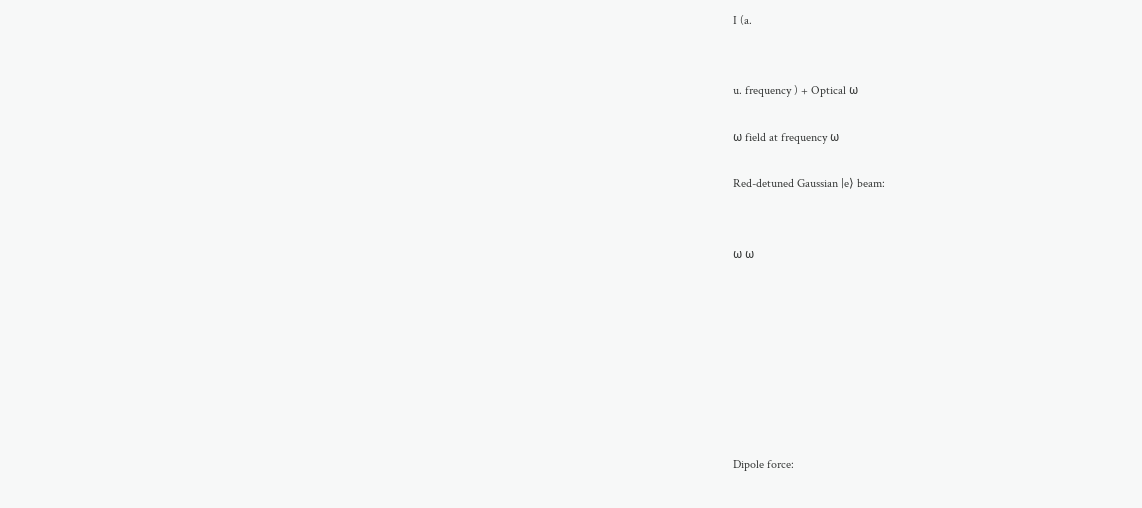I (a.


u. frequency ) + Optical ω

ω field at frequency ω

Red-detuned Gaussian |e⟩ beam:


ω ω








Dipole force: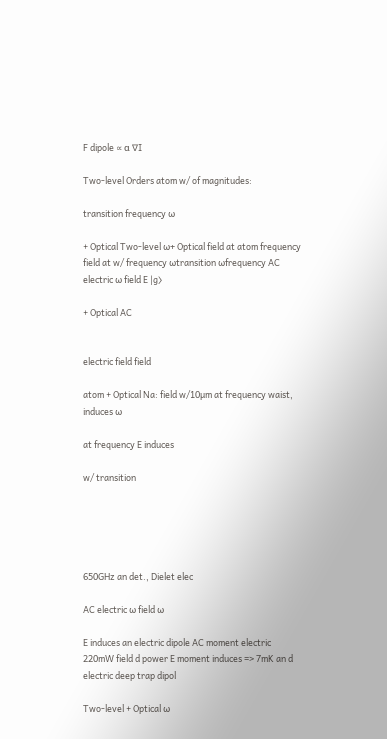F dipole ∝ α ∇I

Two-level Orders atom w/ of magnitudes:

transition frequency ω

+ Optical Two-level ω+ Optical field at atom frequency field at w/ frequency ωtransition ωfrequency AC electric ω field E |g⟩

+ Optical AC


electric field field

atom + Optical Na: field w/10µm at frequency waist, induces ω

at frequency E induces

w/ transition





650GHz an det., Dielet elec

AC electric ω field ω

E induces an electric dipole AC moment electric 220mW field d power E moment induces => 7mK an d electric deep trap dipol

Two-level + Optical ω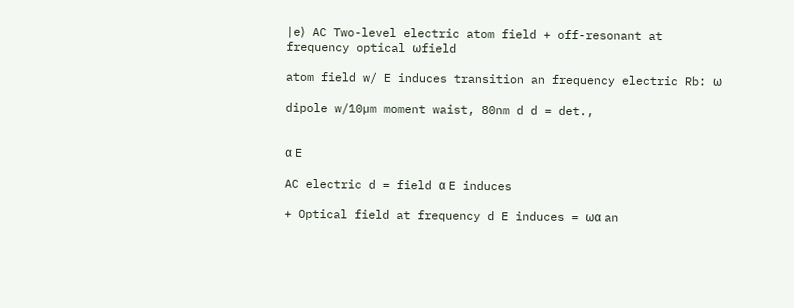|e⟩ AC Two-level electric atom field + off-resonant at frequency optical ωfield

atom field w/ E induces transition an frequency electric Rb: ω

dipole w/10µm moment waist, 80nm d d = det.,


α E

AC electric d = field α E induces

+ Optical field at frequency d E induces = ωα an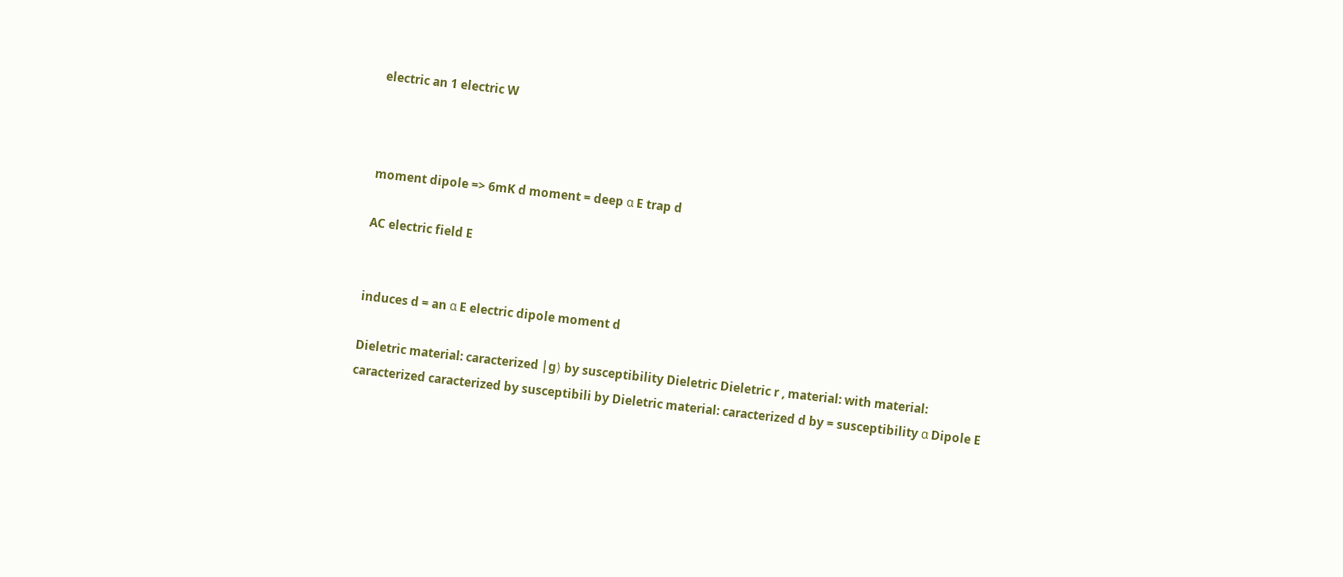electric an 1 electric W



moment dipole => 6mK d moment = deep α E trap d

AC electric field E


induces d = an α E electric dipole moment d

Dieletric material: caracterized |g⟩ by susceptibility Dieletric Dieletric r , material: with material: caracterized caracterized by susceptibili by Dieletric material: caracterized d by = susceptibility α Dipole E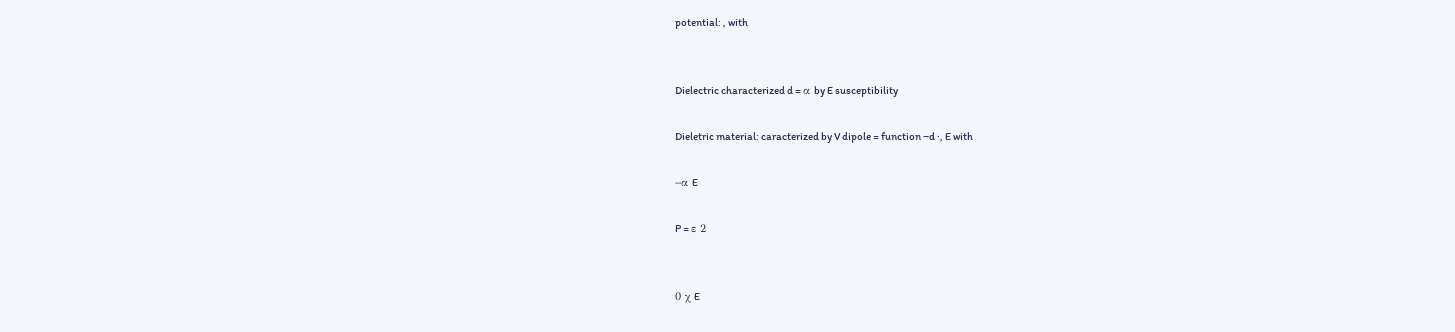potential: , with


Dielectric characterized d = α by E susceptibility

Dieletric material: caracterized by V dipole = function −d ∙, E with

−α E

P = ε 2


0 χ E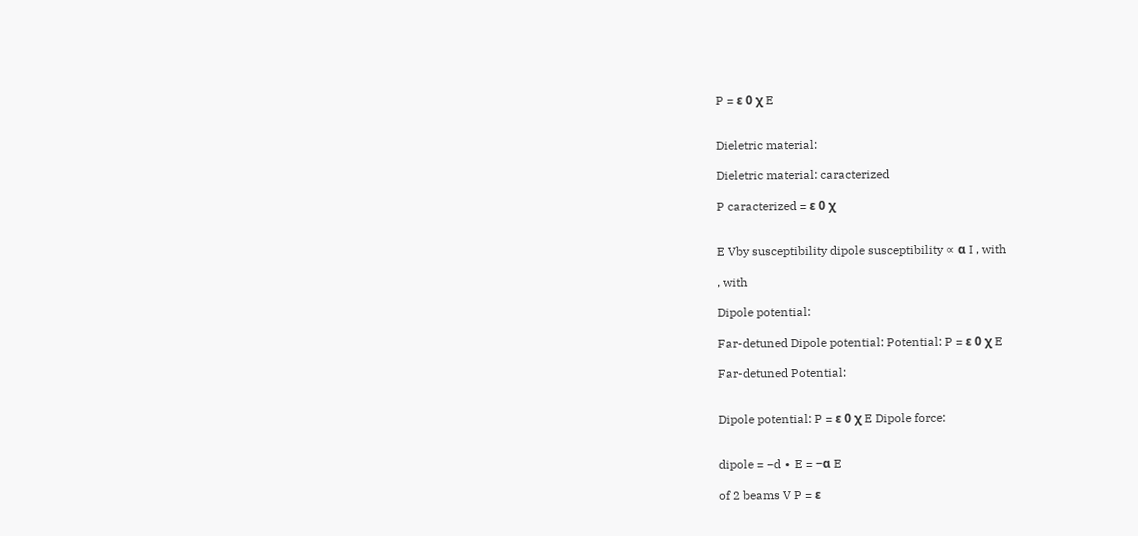P = ε 0 χ E


Dieletric material:

Dieletric material: caracterized

P caracterized = ε 0 χ


E Vby susceptibility dipole susceptibility ∝ α I , with

, with

Dipole potential:

Far-detuned Dipole potential: Potential: P = ε 0 χ E

Far-detuned Potential:


Dipole potential: P = ε 0 χ E Dipole force:


dipole = −d ∙ E = −α E

of 2 beams V P = ε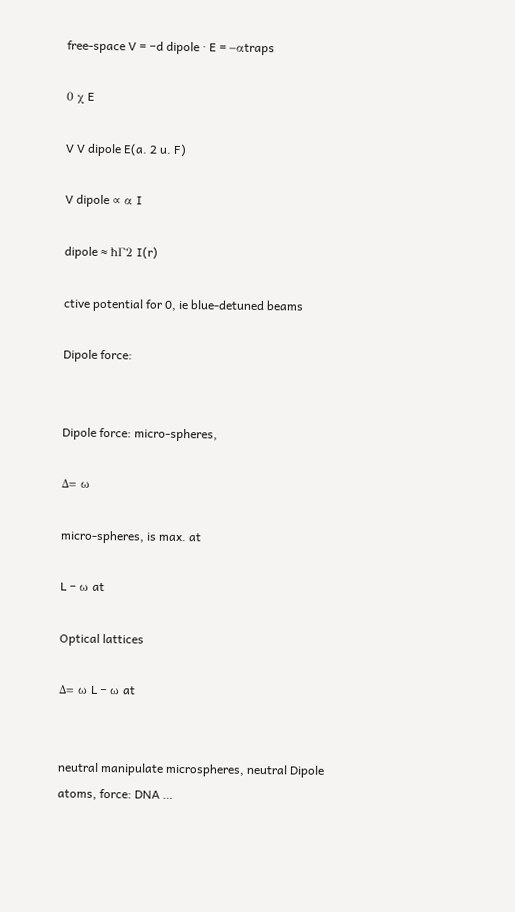free-space V = −d dipole ∙ E = −αtraps

0 χ E

V V dipole E(a. 2 u. F)

V dipole ∝ α I

dipole ≈ ħΓ2 I(r)

ctive potential for 0, ie blue-detuned beams

Dipole force:


Dipole force: micro-spheres,

∆= ω

micro-spheres, is max. at

L − ω at

Optical lattices

∆= ω L − ω at


neutral manipulate microspheres, neutral Dipole atoms, force: DNA …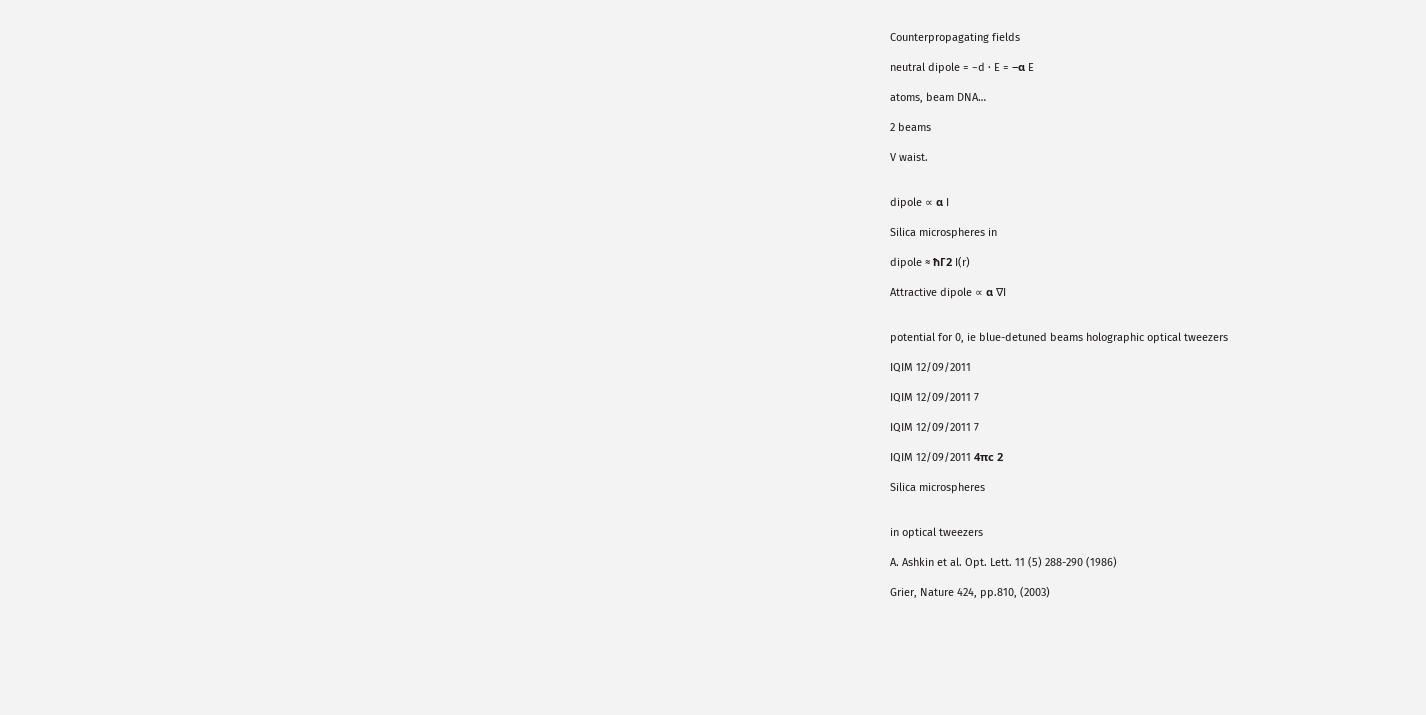Counterpropagating fields

neutral dipole = −d ∙ E = −α E

atoms, beam DNA…

2 beams

V waist.


dipole ∝ α I

Silica microspheres in

dipole ≈ ħΓ2 I(r)

Attractive dipole ∝ α ∇I


potential for 0, ie blue-detuned beams holographic optical tweezers

IQIM 12/09/2011

IQIM 12/09/2011 7

IQIM 12/09/2011 7

IQIM 12/09/2011 4πc 2

Silica microspheres


in optical tweezers

A. Ashkin et al. Opt. Lett. 11 (5) 288-290 (1986)

Grier, Nature 424, pp.810, (2003)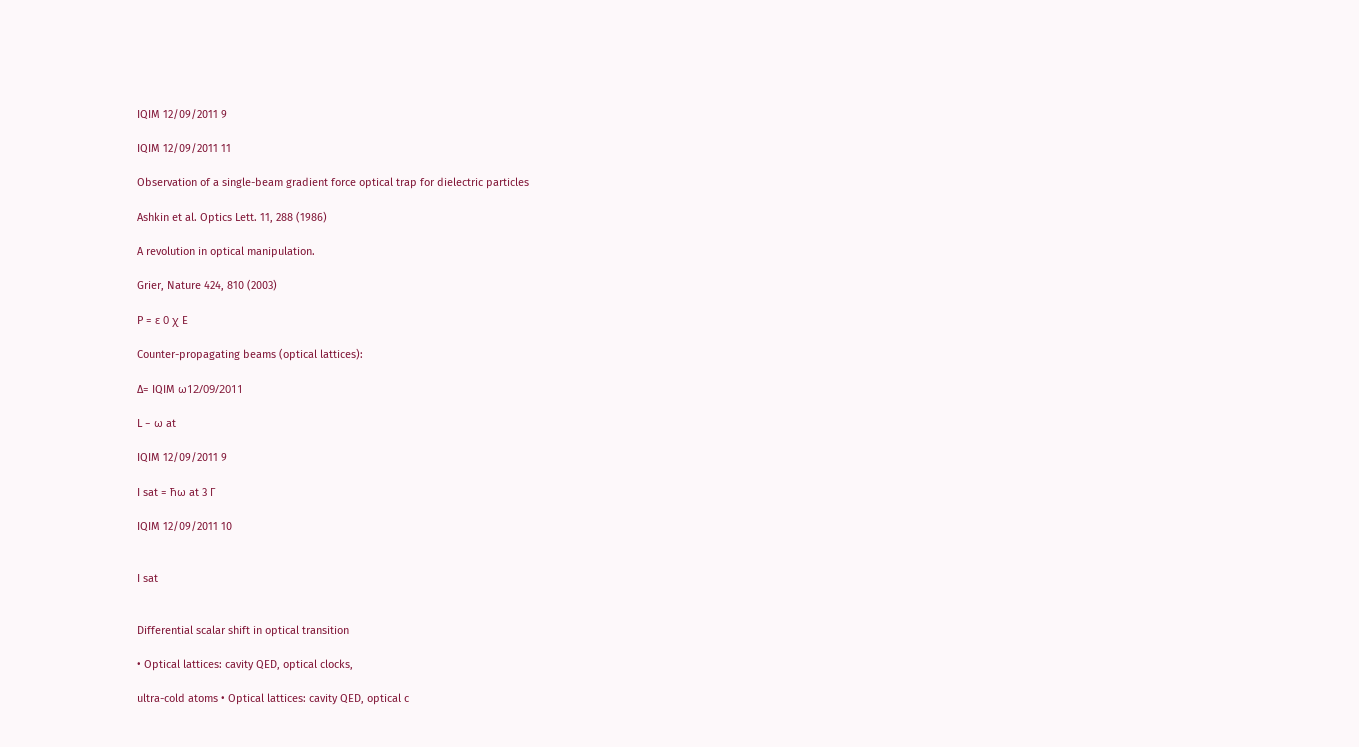IQIM 12/09/2011 9

IQIM 12/09/2011 11

Observation of a single-beam gradient force optical trap for dielectric particles

Ashkin et al. Optics Lett. 11, 288 (1986)

A revolution in optical manipulation.

Grier, Nature 424, 810 (2003)

P = ε 0 χ E

Counter-propagating beams (optical lattices):

∆= IQIM ω12/09/2011

L − ω at

IQIM 12/09/2011 9

I sat = ħω at 3 Γ

IQIM 12/09/2011 10


I sat


Differential scalar shift in optical transition

• Optical lattices: cavity QED, optical clocks,

ultra-cold atoms • Optical lattices: cavity QED, optical c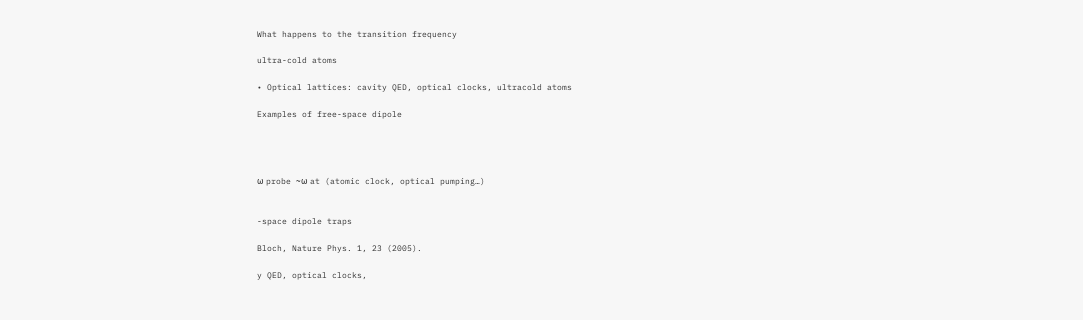What happens to the transition frequency

ultra-cold atoms

• Optical lattices: cavity QED, optical clocks, ultracold atoms

Examples of free-space dipole




ω probe ~ω at (atomic clock, optical pumping…)


-space dipole traps

Bloch, Nature Phys. 1, 23 (2005).

y QED, optical clocks,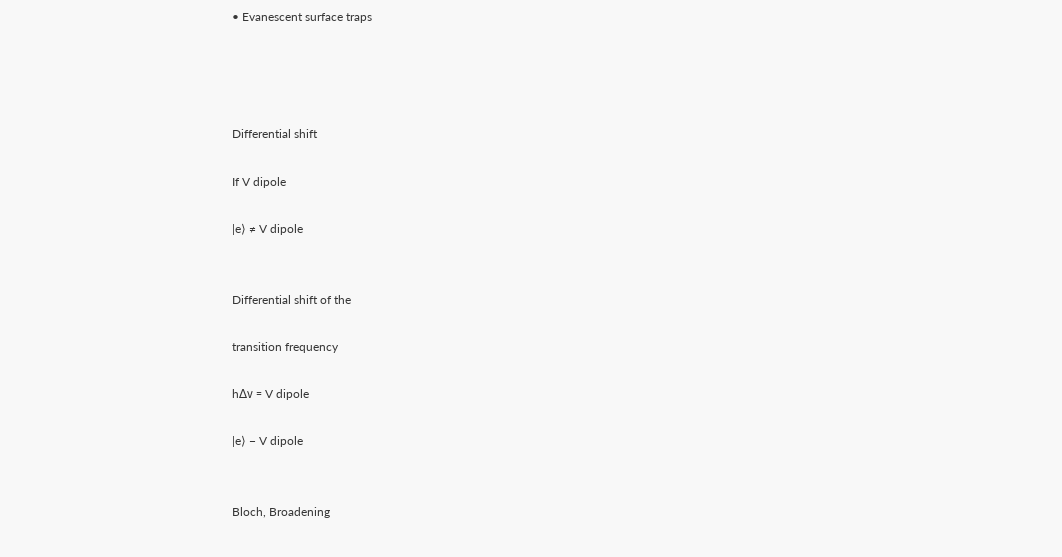• Evanescent surface traps




Differential shift

If V dipole

|e⟩ ≠ V dipole


Differential shift of the

transition frequency

h∆ν = V dipole

|e⟩ − V dipole


Bloch, Broadening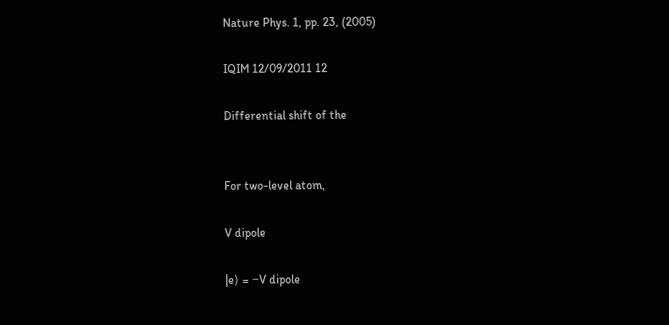Nature Phys. 1, pp. 23, (2005)

IQIM 12/09/2011 12

Differential shift of the


For two-level atom,

V dipole

|e⟩ = −V dipole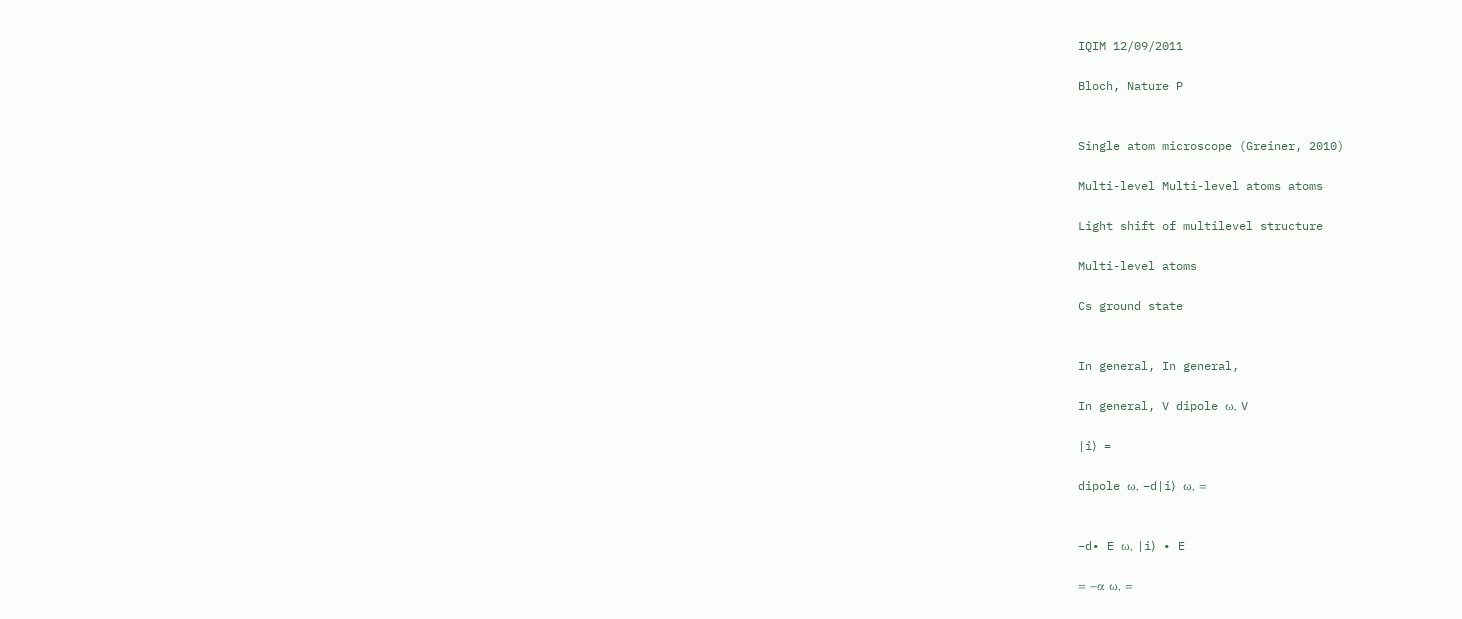IQIM 12/09/2011

Bloch, Nature P


Single atom microscope (Greiner, 2010)

Multi-level Multi-level atoms atoms

Light shift of multilevel structure

Multi-level atoms

Cs ground state


In general, In general,

In general, V dipole ω, V

|i⟩ =

dipole ω, −d|i⟩ ω, =


−d∙ E ω, |i⟩ ∙ E

= −α ω, =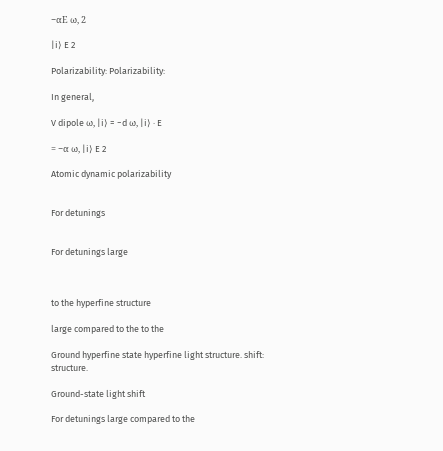−αE ω, 2

|i⟩ E 2

Polarizability: Polarizability:

In general,

V dipole ω, |i⟩ = −d ω, |i⟩ ∙ E

= −α ω, |i⟩ E 2

Atomic dynamic polarizability


For detunings


For detunings large



to the hyperfine structure

large compared to the to the

Ground hyperfine state hyperfine light structure. shift: structure.

Ground-state light shift

For detunings large compared to the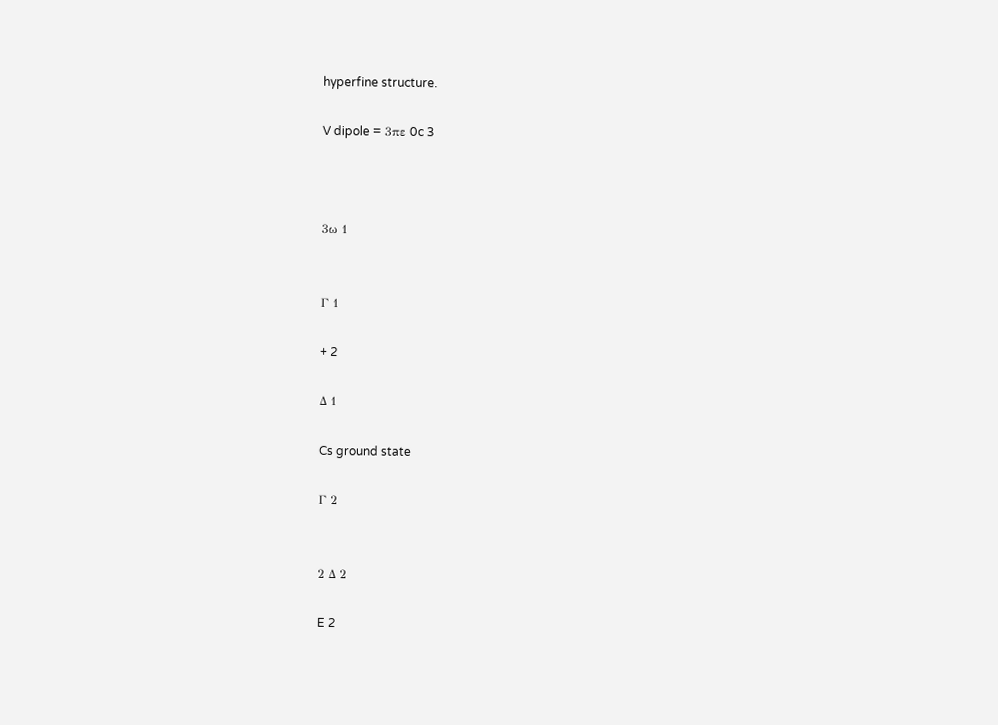hyperfine structure.

V dipole = 3πε 0c 3



3ω 1


Γ 1

+ 2

Δ 1

Cs ground state

Γ 2


2 Δ 2

E 2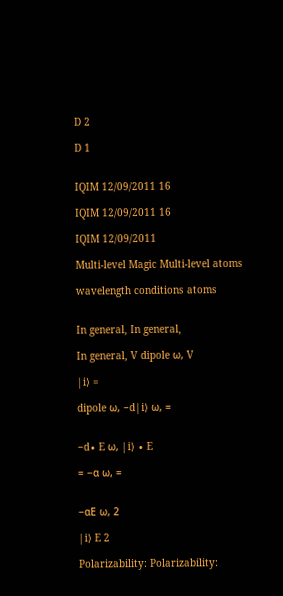D 2

D 1


IQIM 12/09/2011 16

IQIM 12/09/2011 16

IQIM 12/09/2011

Multi-level Magic Multi-level atoms

wavelength conditions atoms


In general, In general,

In general, V dipole ω, V

|i⟩ =

dipole ω, −d|i⟩ ω, =


−d∙ E ω, |i⟩ ∙ E

= −α ω, =


−αE ω, 2

|i⟩ E 2

Polarizability: Polarizability: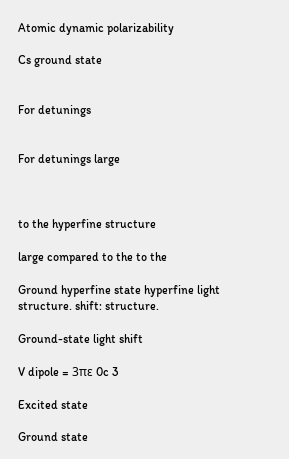Atomic dynamic polarizability

Cs ground state


For detunings


For detunings large



to the hyperfine structure

large compared to the to the

Ground hyperfine state hyperfine light structure. shift: structure.

Ground-state light shift

V dipole = 3πε 0c 3

Excited state

Ground state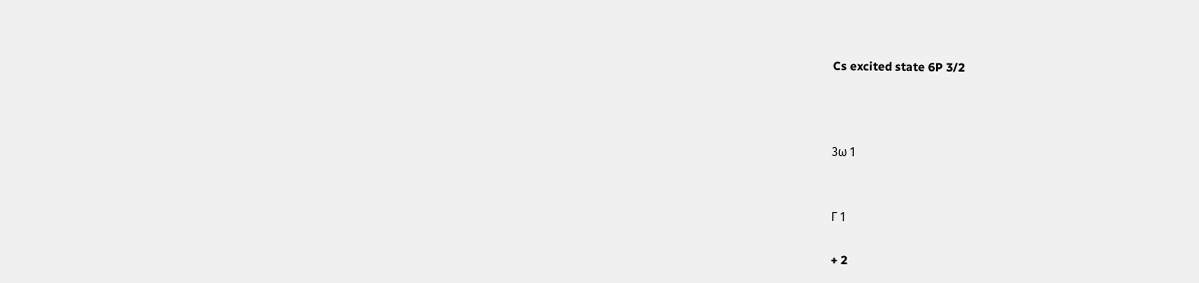Cs excited state 6P 3/2



3ω 1


Γ 1

+ 2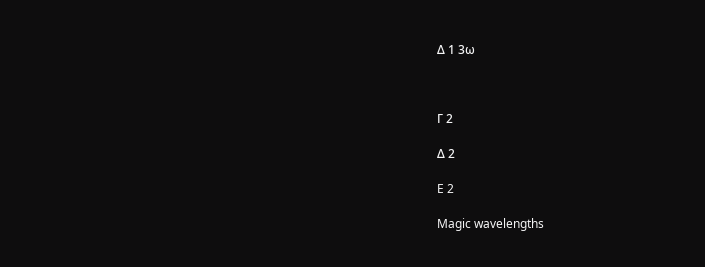Δ 1 3ω



Γ 2

Δ 2

E 2

Magic wavelengths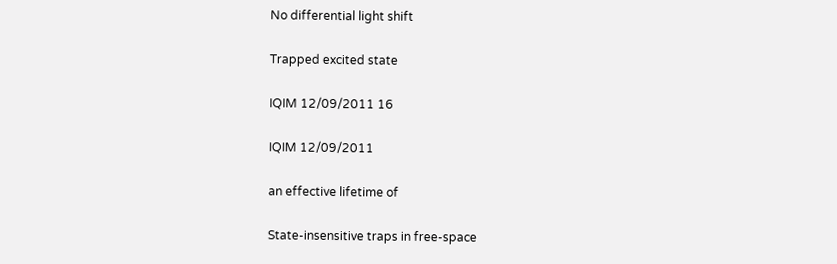No differential light shift

Trapped excited state

IQIM 12/09/2011 16

IQIM 12/09/2011

an effective lifetime of

State-insensitive traps in free-space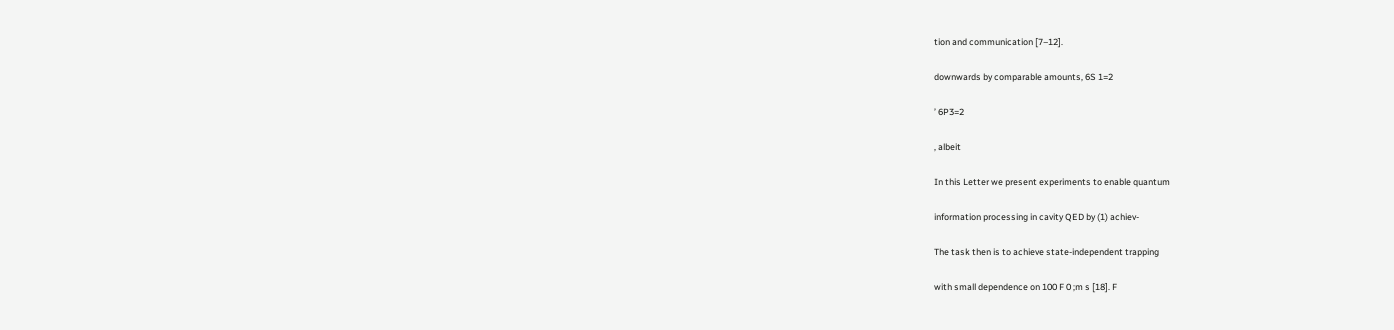tion and communication [7–12].

downwards by comparable amounts, 6S 1=2

’ 6P3=2

, albeit

In this Letter we present experiments to enable quantum

information processing in cavity QED by (1) achiev-

The task then is to achieve state-independent trapping

with small dependence on 100 F 0 ;m s [18]. F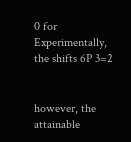0 for Experimentally, the shifts 6P 3=2


however, the attainable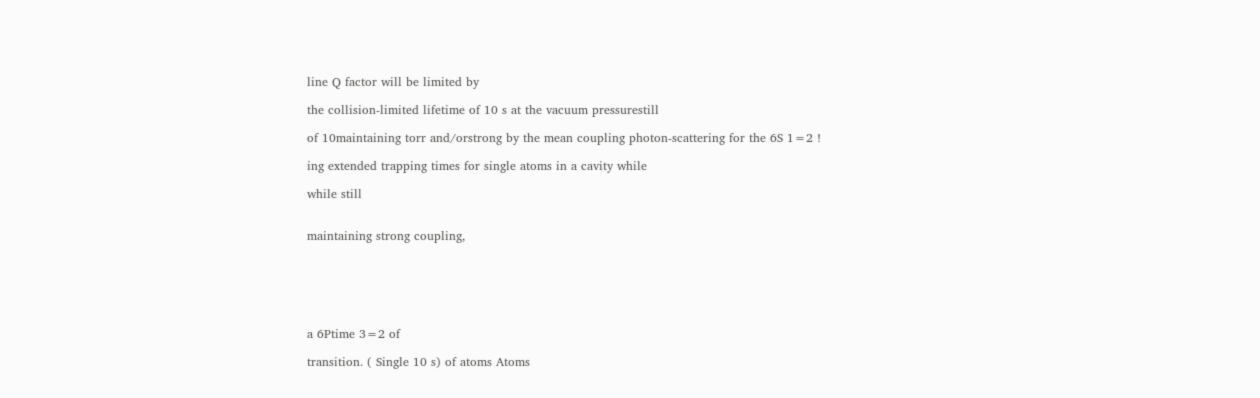line Q factor will be limited by

the collision-limited lifetime of 10 s at the vacuum pressurestill

of 10maintaining torr and/orstrong by the mean coupling photon-scattering for the 6S 1=2 !

ing extended trapping times for single atoms in a cavity while

while still


maintaining strong coupling,






a 6Ptime 3=2 of

transition. ( Single 10 s) of atoms Atoms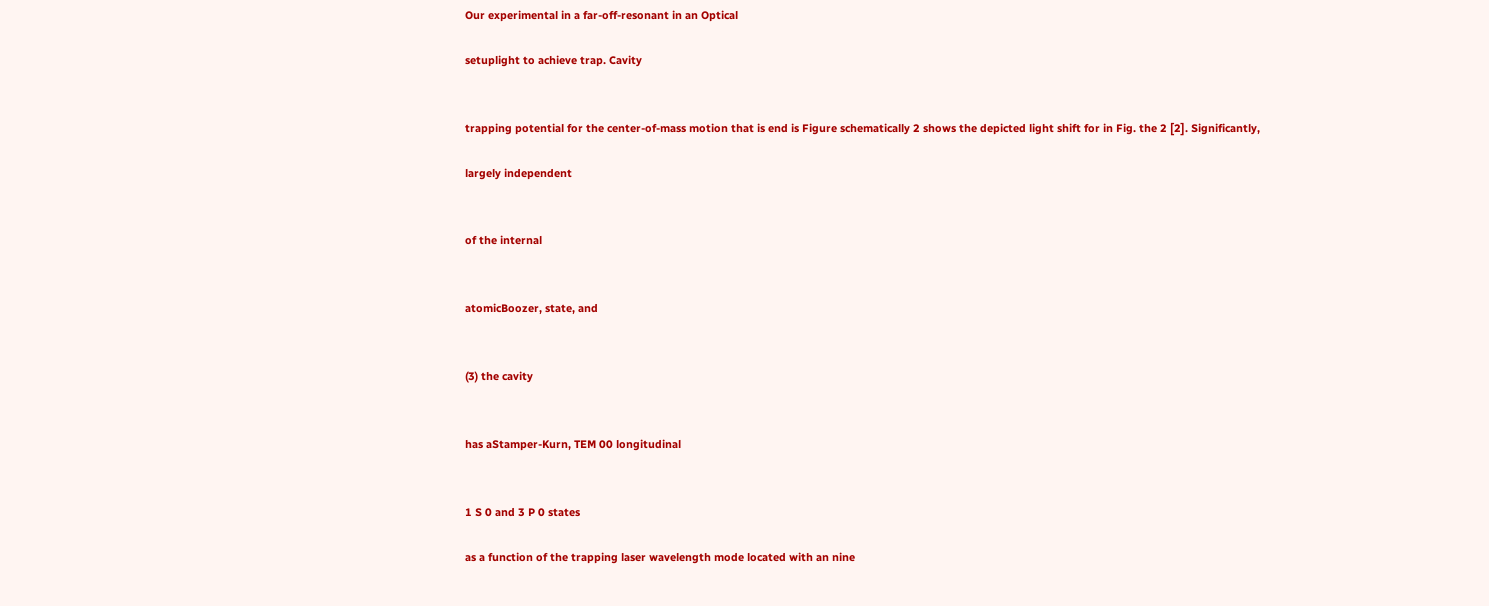Our experimental in a far-off-resonant in an Optical

setuplight to achieve trap. Cavity


trapping potential for the center-of-mass motion that is end is Figure schematically 2 shows the depicted light shift for in Fig. the 2 [2]. Significantly,

largely independent


of the internal


atomicBoozer, state, and


(3) the cavity


has aStamper-Kurn, TEM 00 longitudinal


1 S 0 and 3 P 0 states

as a function of the trapping laser wavelength mode located with an nine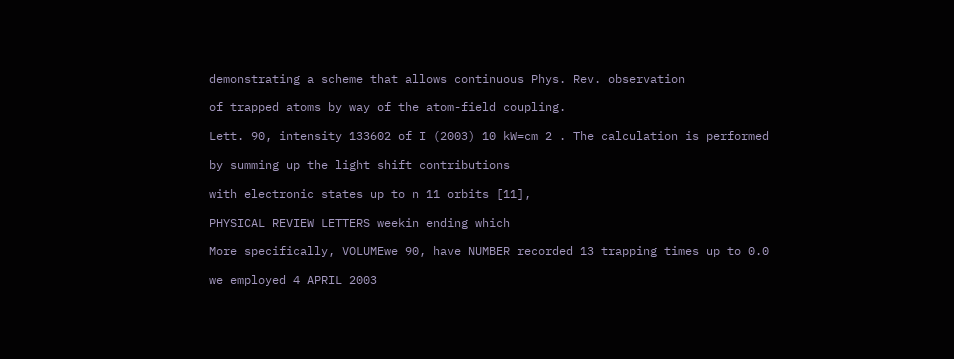demonstrating a scheme that allows continuous Phys. Rev. observation

of trapped atoms by way of the atom-field coupling.

Lett. 90, intensity 133602 of I (2003) 10 kW=cm 2 . The calculation is performed

by summing up the light shift contributions

with electronic states up to n 11 orbits [11],

PHYSICAL REVIEW LETTERS weekin ending which

More specifically, VOLUMEwe 90, have NUMBER recorded 13 trapping times up to 0.0

we employed 4 APRIL 2003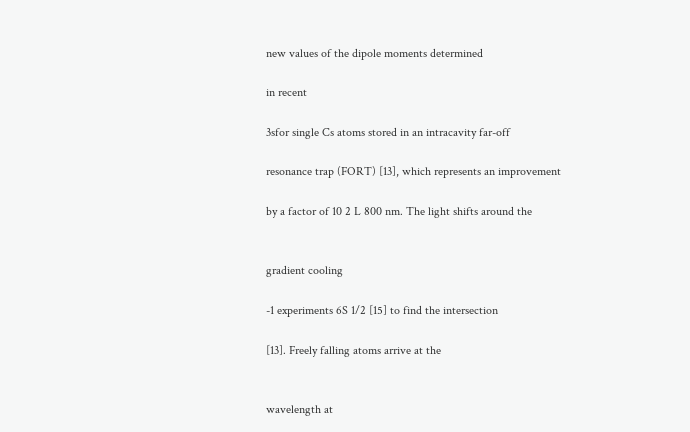new values of the dipole moments determined

in recent

3sfor single Cs atoms stored in an intracavity far-off

resonance trap (FORT) [13], which represents an improvement

by a factor of 10 2 L 800 nm. The light shifts around the


gradient cooling

-1 experiments 6S 1/2 [15] to find the intersection

[13]. Freely falling atoms arrive at the


wavelength at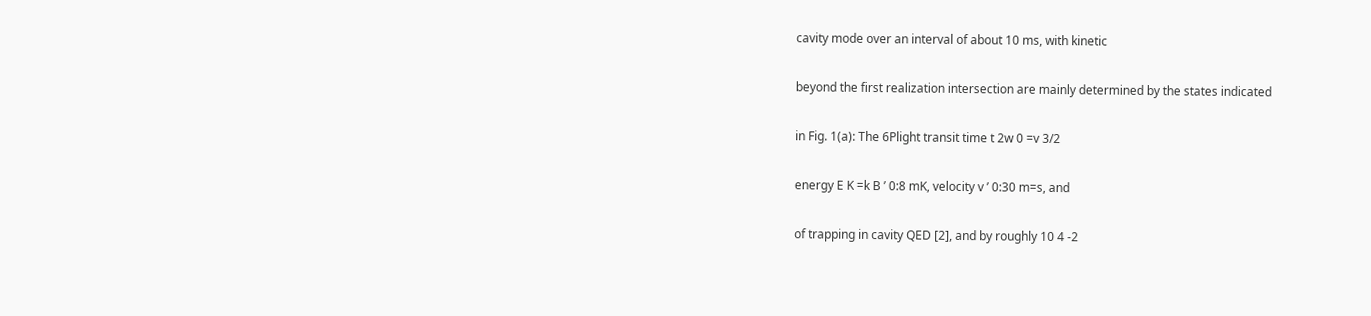cavity mode over an interval of about 10 ms, with kinetic

beyond the first realization intersection are mainly determined by the states indicated

in Fig. 1(a): The 6Plight transit time t 2w 0 =v 3/2

energy E K =k B ’ 0:8 mK, velocity v ’ 0:30 m=s, and

of trapping in cavity QED [2], and by roughly 10 4 -2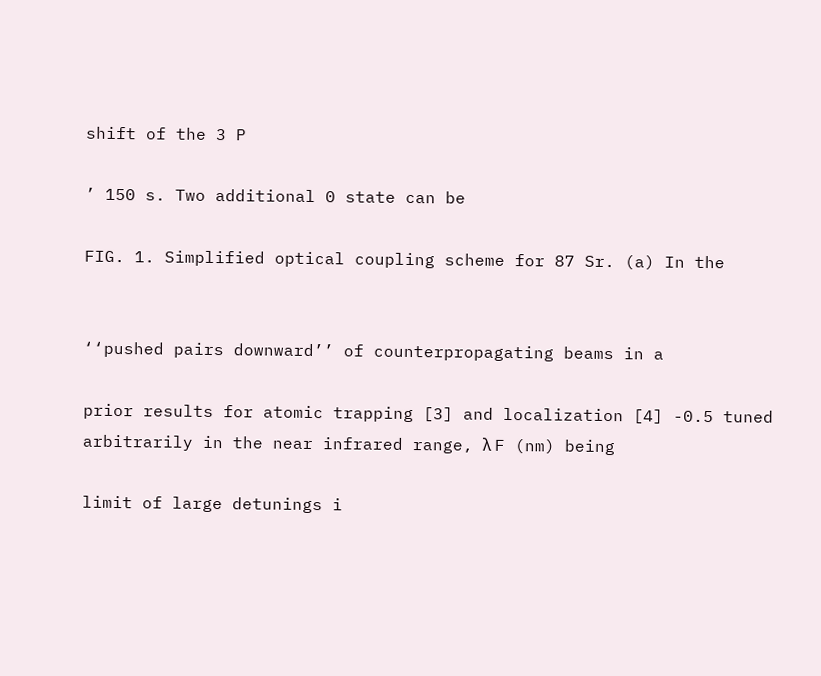shift of the 3 P

’ 150 s. Two additional 0 state can be

FIG. 1. Simplified optical coupling scheme for 87 Sr. (a) In the


‘‘pushed pairs downward’’ of counterpropagating beams in a

prior results for atomic trapping [3] and localization [4] -0.5 tuned arbitrarily in the near infrared range, λ F (nm) being

limit of large detunings i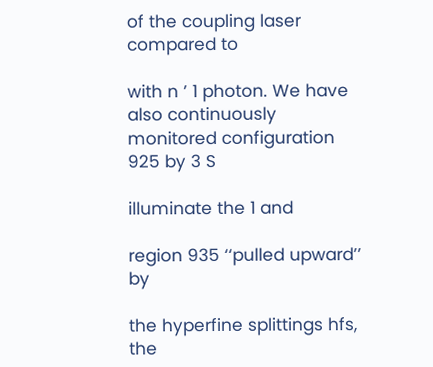of the coupling laser compared to

with n ’ 1 photon. We have also continuously monitored configuration 925 by 3 S

illuminate the 1 and

region 935 ‘‘pulled upward’’ by

the hyperfine splittings hfs, the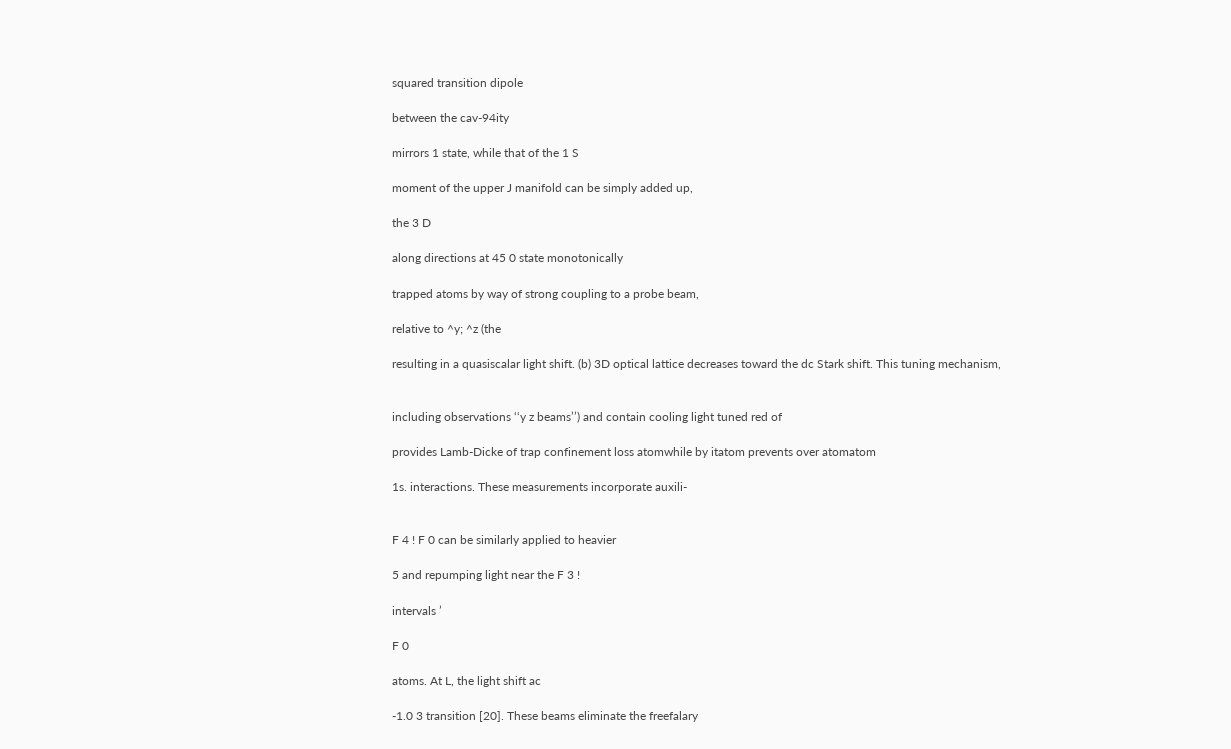squared transition dipole

between the cav-94ity

mirrors 1 state, while that of the 1 S

moment of the upper J manifold can be simply added up,

the 3 D

along directions at 45 0 state monotonically

trapped atoms by way of strong coupling to a probe beam,

relative to ^y; ^z (the

resulting in a quasiscalar light shift. (b) 3D optical lattice decreases toward the dc Stark shift. This tuning mechanism,


including observations ‘‘y z beams’’) and contain cooling light tuned red of

provides Lamb-Dicke of trap confinement loss atomwhile by itatom prevents over atomatom

1s. interactions. These measurements incorporate auxili-


F 4 ! F 0 can be similarly applied to heavier

5 and repumping light near the F 3 !

intervals ’

F 0

atoms. At L, the light shift ac

-1.0 3 transition [20]. These beams eliminate the freefalary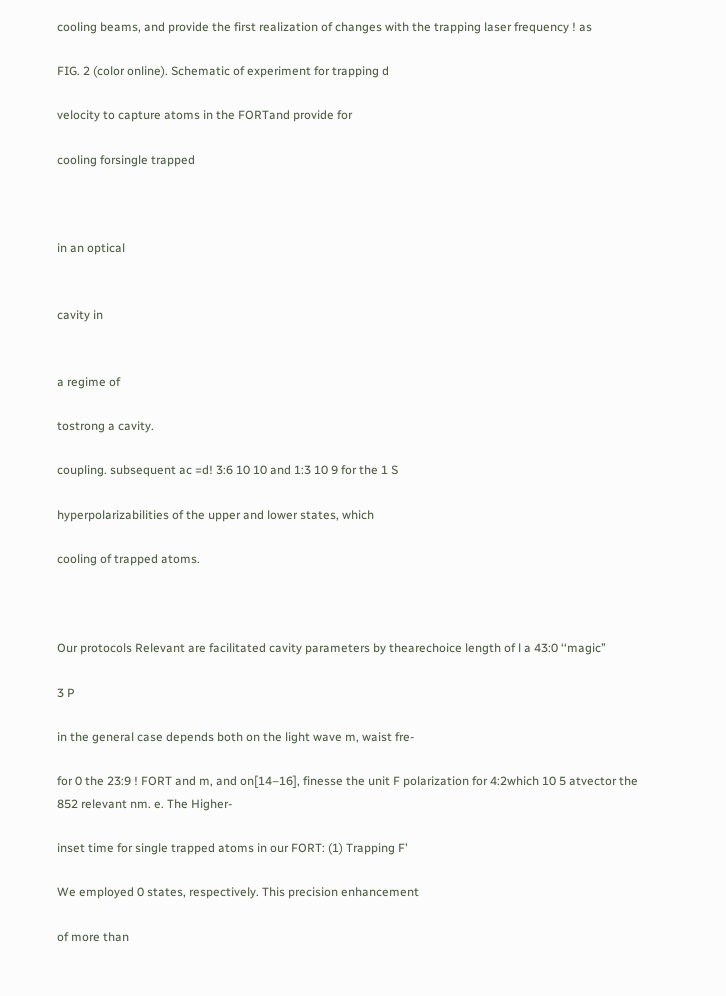cooling beams, and provide the first realization of changes with the trapping laser frequency ! as

FIG. 2 (color online). Schematic of experiment for trapping d

velocity to capture atoms in the FORTand provide for

cooling forsingle trapped



in an optical


cavity in


a regime of

tostrong a cavity.

coupling. subsequent ac =d! 3:6 10 10 and 1:3 10 9 for the 1 S

hyperpolarizabilities of the upper and lower states, which

cooling of trapped atoms.



Our protocols Relevant are facilitated cavity parameters by thearechoice length of l a 43:0 ‘‘magic’’

3 P

in the general case depends both on the light wave m, waist fre-

for 0 the 23:9 ! FORT and m, and on[14–16], finesse the unit F polarization for 4:2which 10 5 atvector the 852 relevant nm. e. The Higher-

inset time for single trapped atoms in our FORT: (1) Trapping F'

We employed 0 states, respectively. This precision enhancement

of more than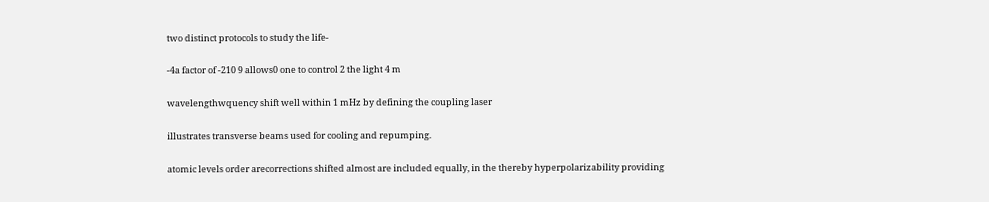two distinct protocols to study the life-

-4a factor of -210 9 allows0 one to control 2 the light 4 m

wavelengthwquency shift well within 1 mHz by defining the coupling laser

illustrates transverse beams used for cooling and repumping.

atomic levels order arecorrections shifted almost are included equally, in the thereby hyperpolarizability providing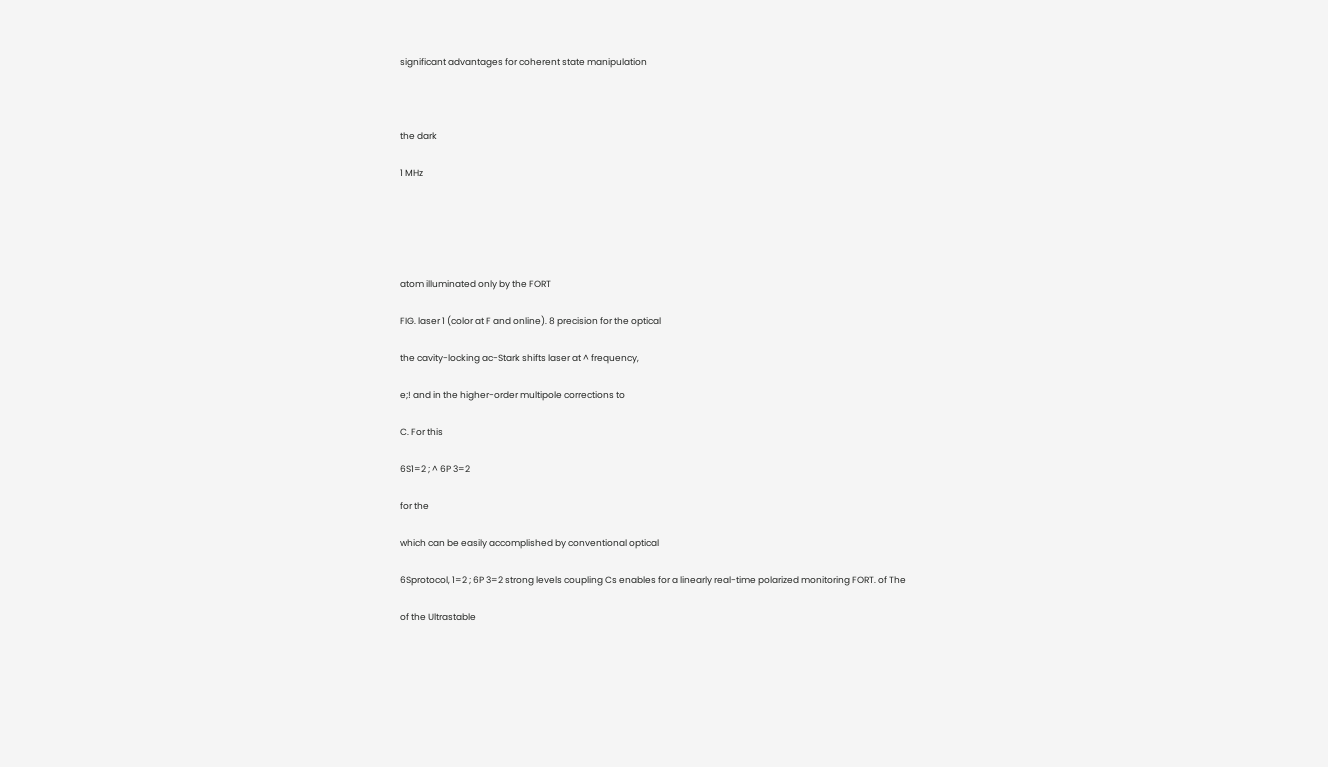significant advantages for coherent state manipulation



the dark

1 MHz





atom illuminated only by the FORT

FIG. laser 1 (color at F and online). 8 precision for the optical

the cavity-locking ac-Stark shifts laser at ^ frequency,

e;! and in the higher-order multipole corrections to

C. For this

6S1=2 ; ^ 6P 3=2

for the

which can be easily accomplished by conventional optical

6Sprotocol, 1=2 ; 6P 3=2 strong levels coupling Cs enables for a linearly real-time polarized monitoring FORT. of The

of the Ultrastable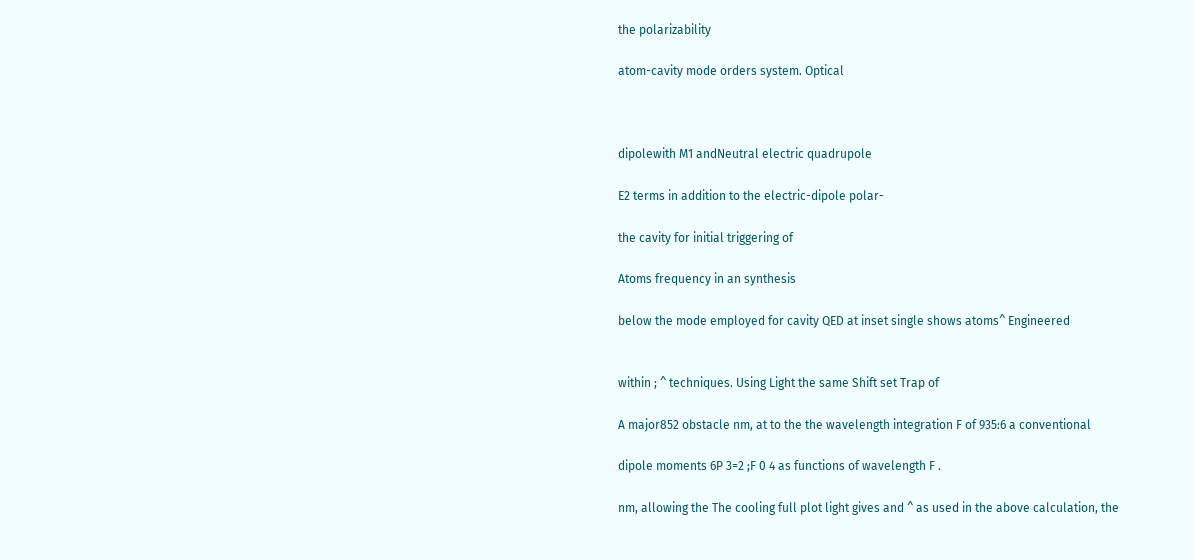the polarizability

atom-cavity mode orders system. Optical



dipolewith M1 andNeutral electric quadrupole

E2 terms in addition to the electric-dipole polar-

the cavity for initial triggering of

Atoms frequency in an synthesis

below the mode employed for cavity QED at inset single shows atoms^ Engineered


within ; ^ techniques. Using Light the same Shift set Trap of

A major852 obstacle nm, at to the the wavelength integration F of 935:6 a conventional

dipole moments 6P 3=2 ;F 0 4 as functions of wavelength F .

nm, allowing the The cooling full plot light gives and ^ as used in the above calculation, the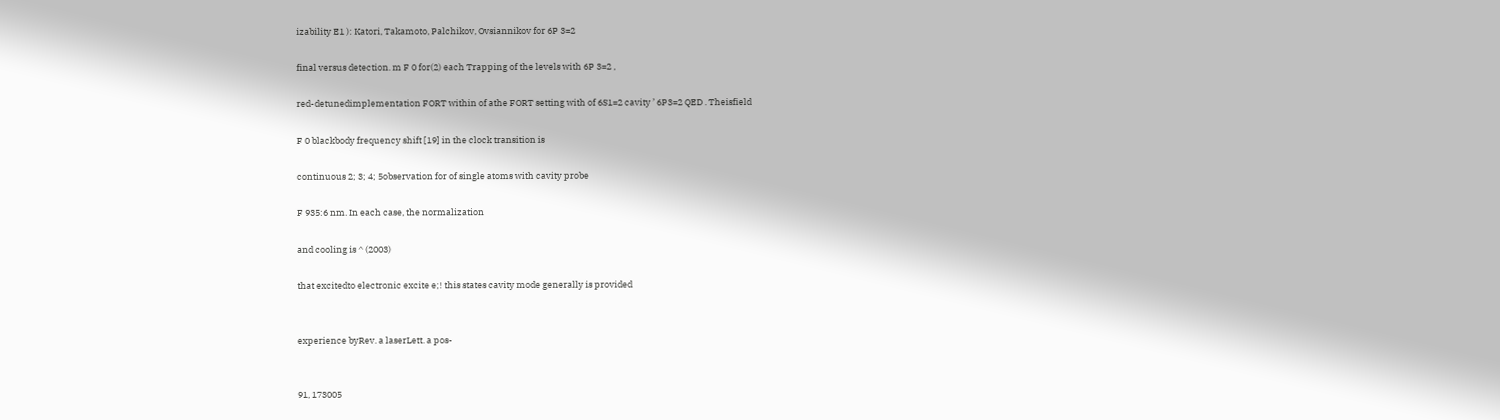izability E1 ): Katori, Takamoto, Palchikov, Ovsiannikov for 6P 3=2

final versus detection. m F 0 for(2) each Trapping of the levels with 6P 3=2 ,

red-detunedimplementation FORT within of athe FORT setting with of 6S1=2 cavity ’ 6P3=2 QED . Theisfield

F 0 blackbody frequency shift [19] in the clock transition is

continuous 2; 3; 4; 5observation for of single atoms with cavity probe

F 935:6 nm. In each case, the normalization

and cooling is ^ (2003)

that excitedto electronic excite e;! this states cavity mode generally is provided


experience byRev. a laserLett. a pos-


91, 173005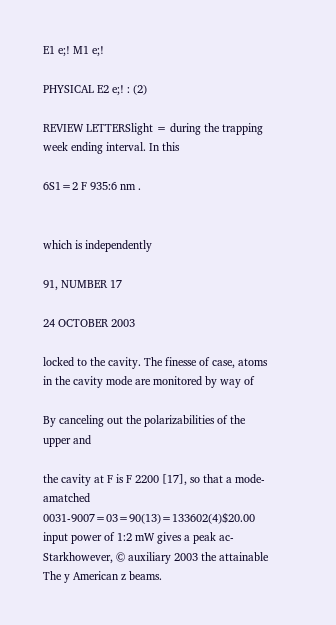E1 e;! M1 e;!

PHYSICAL E2 e;! : (2)

REVIEW LETTERSlight = during the trapping week ending interval. In this

6S1=2 F 935:6 nm .


which is independently

91, NUMBER 17

24 OCTOBER 2003

locked to the cavity. The finesse of case, atoms in the cavity mode are monitored by way of

By canceling out the polarizabilities of the upper and

the cavity at F is F 2200 [17], so that a mode-amatched 0031-9007=03=90(13)=133602(4)$20.00 input power of 1:2 mW gives a peak ac-Starkhowever, © auxiliary 2003 the attainable The y American z beams.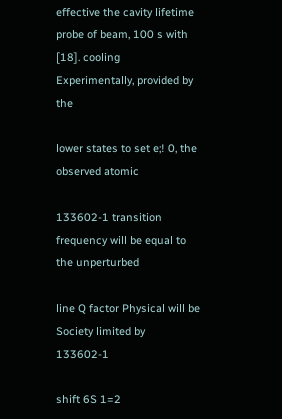effective the cavity lifetime probe of beam, 100 s with [18]. cooling Experimentally, provided by the

lower states to set e;! 0, the observed atomic

133602-1 transition frequency will be equal to the unperturbed

line Q factor Physical will be Society limited by 133602-1

shift 6S 1=2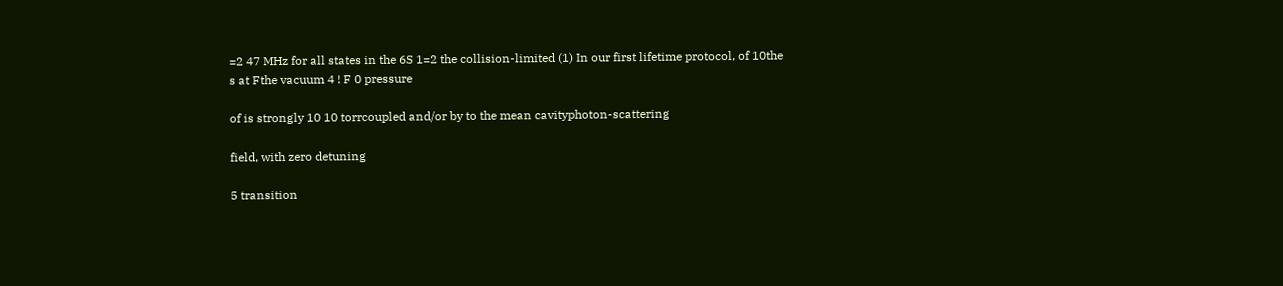=2 47 MHz for all states in the 6S 1=2 the collision-limited (1) In our first lifetime protocol, of 10the s at Fthe vacuum 4 ! F 0 pressure

of is strongly 10 10 torrcoupled and/or by to the mean cavityphoton-scattering

field, with zero detuning

5 transition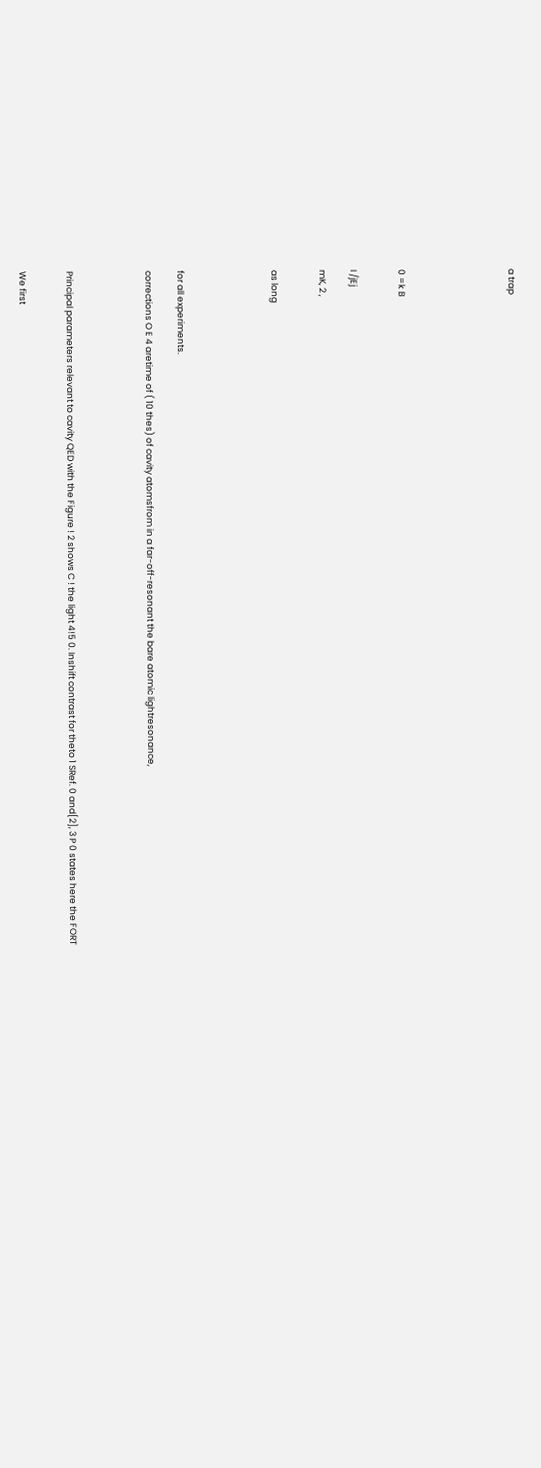a trap






0 =k B


I /jEj

mK, 2 ,


as long





for all experiments.

corrections O E 4 aretime of ( 10 thes) of cavity atomsfrom in a far-off-resonant the bare atomic lightresonance,




Principal parameters relevant to cavity QED with the Figure ! 2 shows C ! the light 4!5 0. Inshift contrast for theto 1 SRef. 0 and[2], 3 P 0 states here the FORT


We first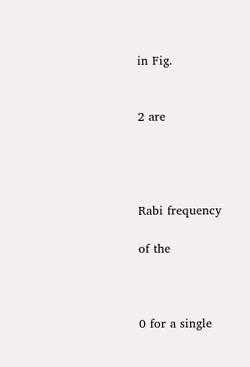in Fig.


2 are




Rabi frequency

of the



0 for a single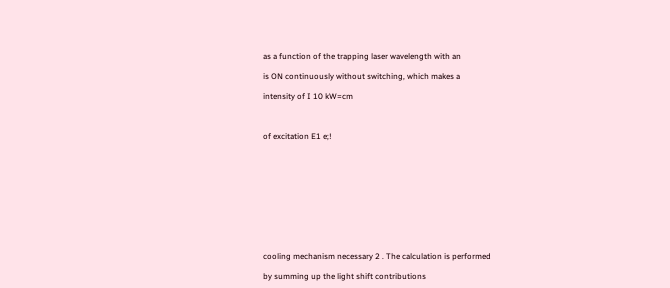as a function of the trapping laser wavelength with an

is ON continuously without switching, which makes a

intensity of I 10 kW=cm



of excitation E1 e;!











cooling mechanism necessary 2 . The calculation is performed

by summing up the light shift contributions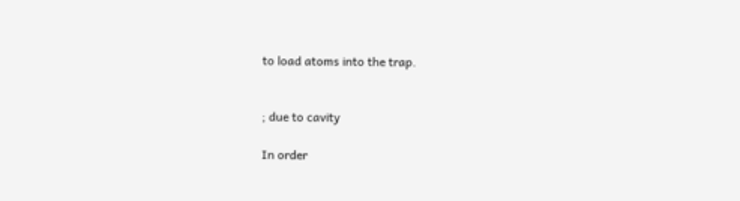to load atoms into the trap.


; due to cavity

In order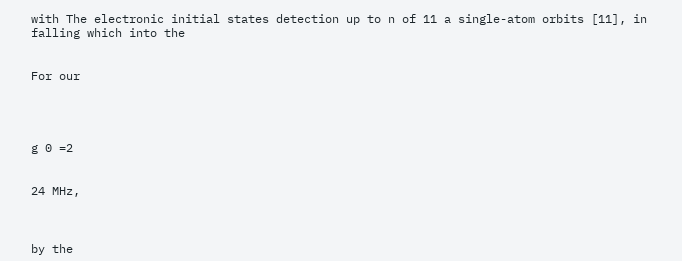with The electronic initial states detection up to n of 11 a single-atom orbits [11], in falling which into the


For our




g 0 =2


24 MHz,



by the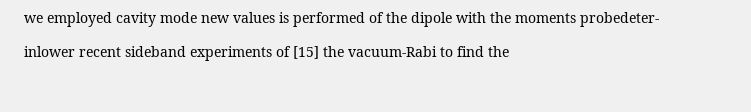we employed cavity mode new values is performed of the dipole with the moments probedeter-

inlower recent sideband experiments of [15] the vacuum-Rabi to find the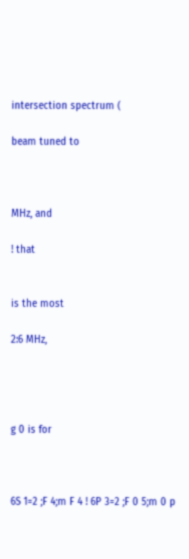intersection spectrum (

beam tuned to



MHz, and

! that


is the most

2:6 MHz,




g 0 is for



6S 1=2 ;F 4;m F 4 ! 6P 3=2 ;F 0 5;m 0 p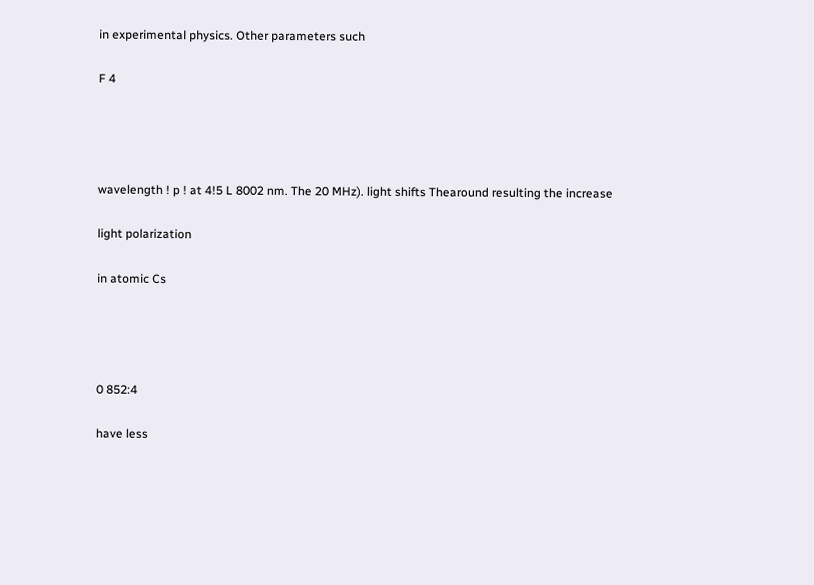in experimental physics. Other parameters such

F 4




wavelength ! p ! at 4!5 L 8002 nm. The 20 MHz). light shifts Thearound resulting the increase

light polarization

in atomic Cs




0 852:4

have less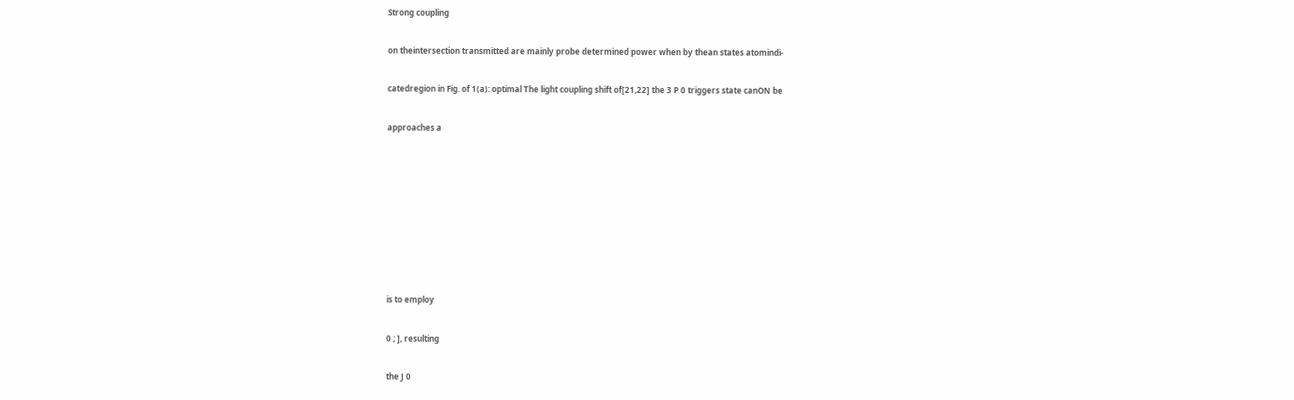Strong coupling

on theintersection transmitted are mainly probe determined power when by thean states atomindi-

catedregion in Fig. of 1(a): optimal The light coupling shift of[21,22] the 3 P 0 triggers state canON be

approaches a








is to employ

0 ; ], resulting

the J 0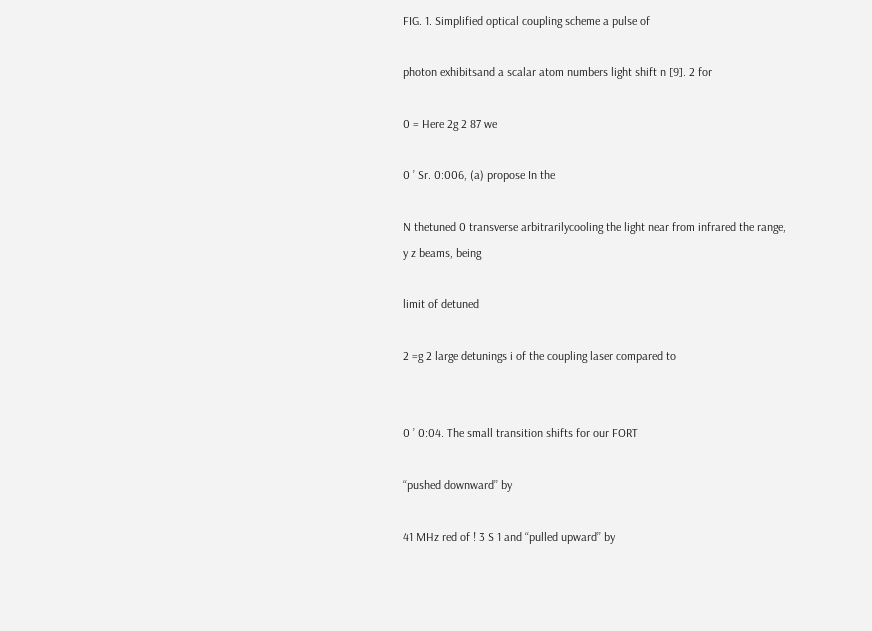FIG. 1. Simplified optical coupling scheme a pulse of

photon exhibitsand a scalar atom numbers light shift n [9]. 2 for

0 = Here 2g 2 87 we

0 ’ Sr. 0:006, (a) propose In the

N thetuned 0 transverse arbitrarilycooling the light near from infrared the range, y z beams, being

limit of detuned

2 =g 2 large detunings i of the coupling laser compared to


0 ’ 0:04. The small transition shifts for our FORT

‘‘pushed downward’’ by

41 MHz red of ! 3 S 1 and ‘‘pulled upward’’ by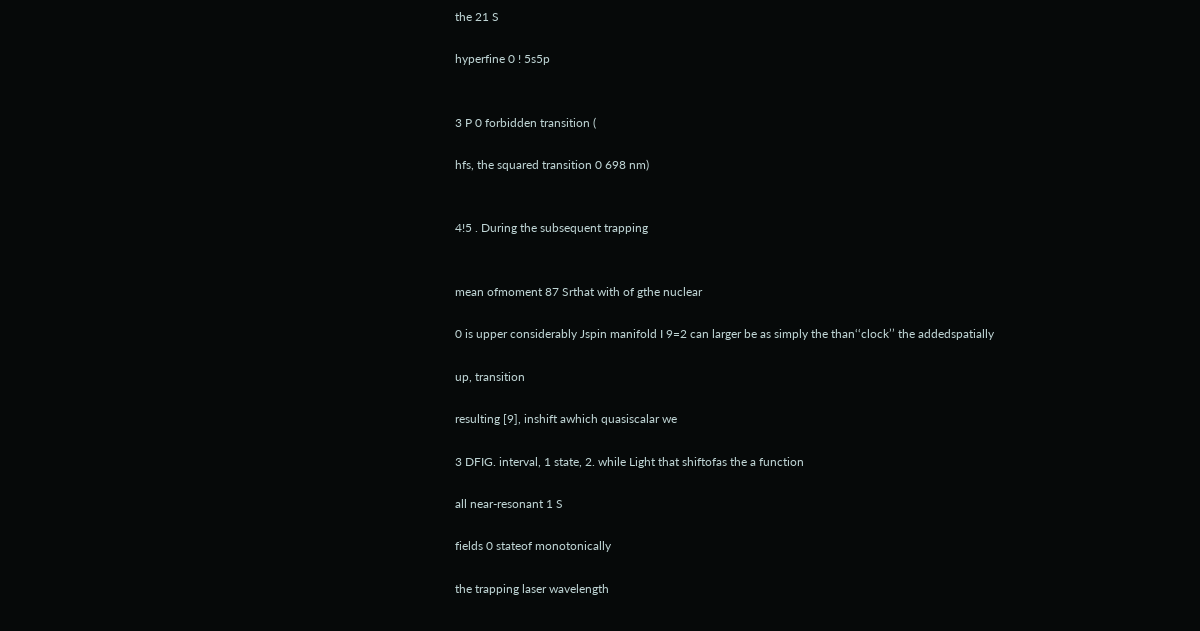the 21 S

hyperfine 0 ! 5s5p


3 P 0 forbidden transition (

hfs, the squared transition 0 698 nm)


4!5 . During the subsequent trapping


mean ofmoment 87 Srthat with of gthe nuclear

0 is upper considerably Jspin manifold I 9=2 can larger be as simply the than‘‘clock’’ the addedspatially

up, transition

resulting [9], inshift awhich quasiscalar we

3 DFIG. interval, 1 state, 2. while Light that shiftofas the a function

all near-resonant 1 S

fields 0 stateof monotonically

the trapping laser wavelength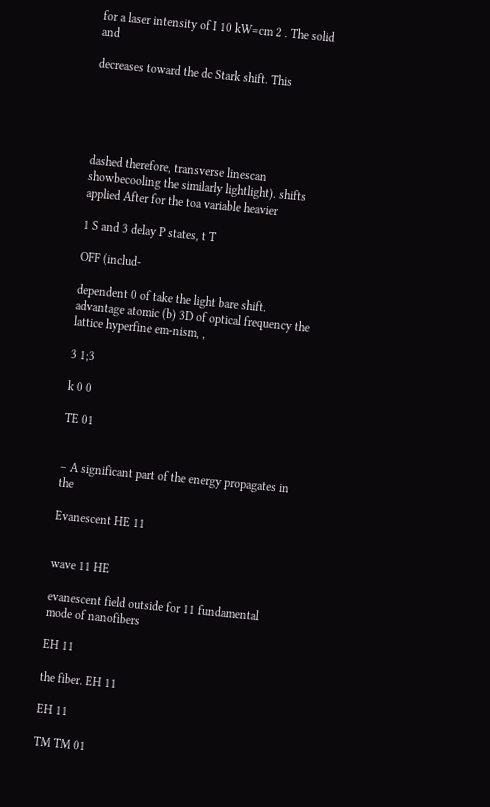for a laser intensity of I 10 kW=cm 2 . The solid and

decreases toward the dc Stark shift. This





dashed therefore, transverse linescan showbecooling the similarly lightlight). shifts applied After for the toa variable heavier

1 S and 3 delay P states, t T

OFF (includ-

dependent 0 of take the light bare shift. advantage atomic (b) 3D of optical frequency the lattice hyperfine em-nism, ,

3 1;3

k 0 0

TE 01


– A significant part of the energy propagates in the

Evanescent HE 11


wave 11 HE

evanescent field outside for 11 fundamental mode of nanofibers

EH 11

the fiber. EH 11

EH 11

TM TM 01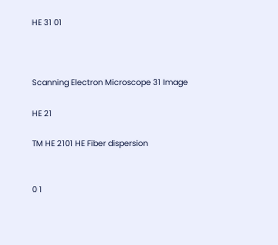HE 31 01



Scanning Electron Microscope 31 Image

HE 21

TM HE 2101 HE Fiber dispersion


0 1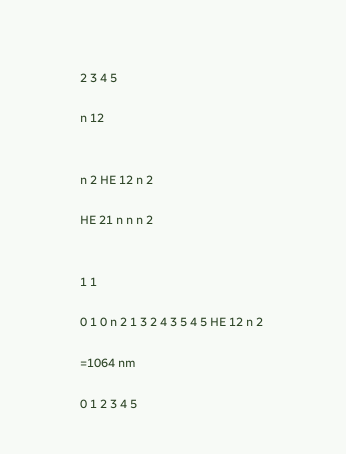2 3 4 5

n 12


n 2 HE 12 n 2

HE 21 n n n 2


1 1

0 1 0 n 2 1 3 2 4 3 5 4 5 HE 12 n 2

=1064 nm

0 1 2 3 4 5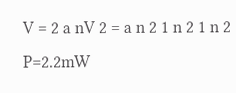V = 2 a nV 2 = a n 2 1 n 2 1 n 2 P=2.2mW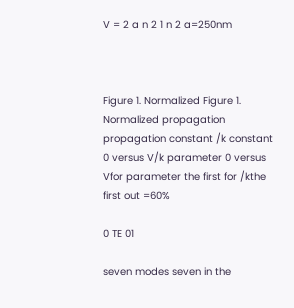V = 2 a n 2 1 n 2 a=250nm



Figure 1. Normalized Figure 1. Normalized propagation propagation constant /k constant 0 versus V/k parameter 0 versus Vfor parameter the first for /kthe first out =60%

0 TE 01

seven modes seven in the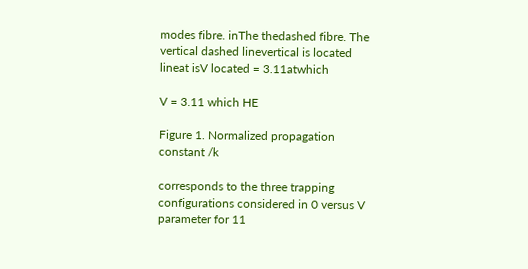modes fibre. inThe thedashed fibre. The vertical dashed linevertical is located lineat isV located = 3.11atwhich

V = 3.11 which HE

Figure 1. Normalized propagation constant /k

corresponds to the three trapping configurations considered in 0 versus V parameter for 11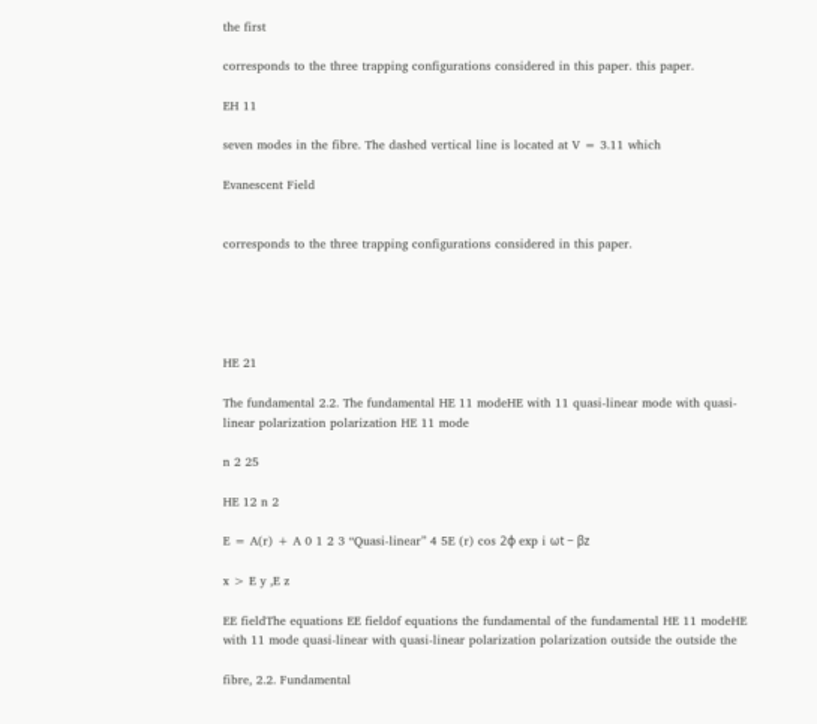the first

corresponds to the three trapping configurations considered in this paper. this paper.

EH 11

seven modes in the fibre. The dashed vertical line is located at V = 3.11 which

Evanescent Field


corresponds to the three trapping configurations considered in this paper.





HE 21

The fundamental 2.2. The fundamental HE 11 modeHE with 11 quasi-linear mode with quasi-linear polarization polarization HE 11 mode

n 2 25

HE 12 n 2

E = A(r) + A 0 1 2 3 “Quasi-linear” 4 5E (r) cos 2φ exp i ωt − βz

x > E y ,E z

EE fieldThe equations EE fieldof equations the fundamental of the fundamental HE 11 modeHE with 11 mode quasi-linear with quasi-linear polarization polarization outside the outside the

fibre, 2.2. Fundamental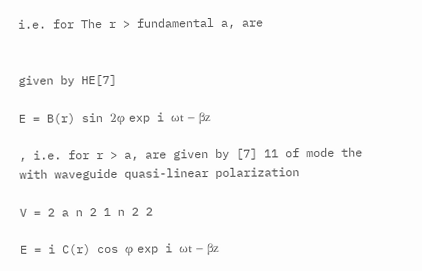i.e. for The r > fundamental a, are


given by HE[7]

E = B(r) sin 2φ exp i ωt − βz

, i.e. for r > a, are given by [7] 11 of mode the with waveguide quasi-linear polarization

V = 2 a n 2 1 n 2 2

E = i C(r) cos φ exp i ωt − βz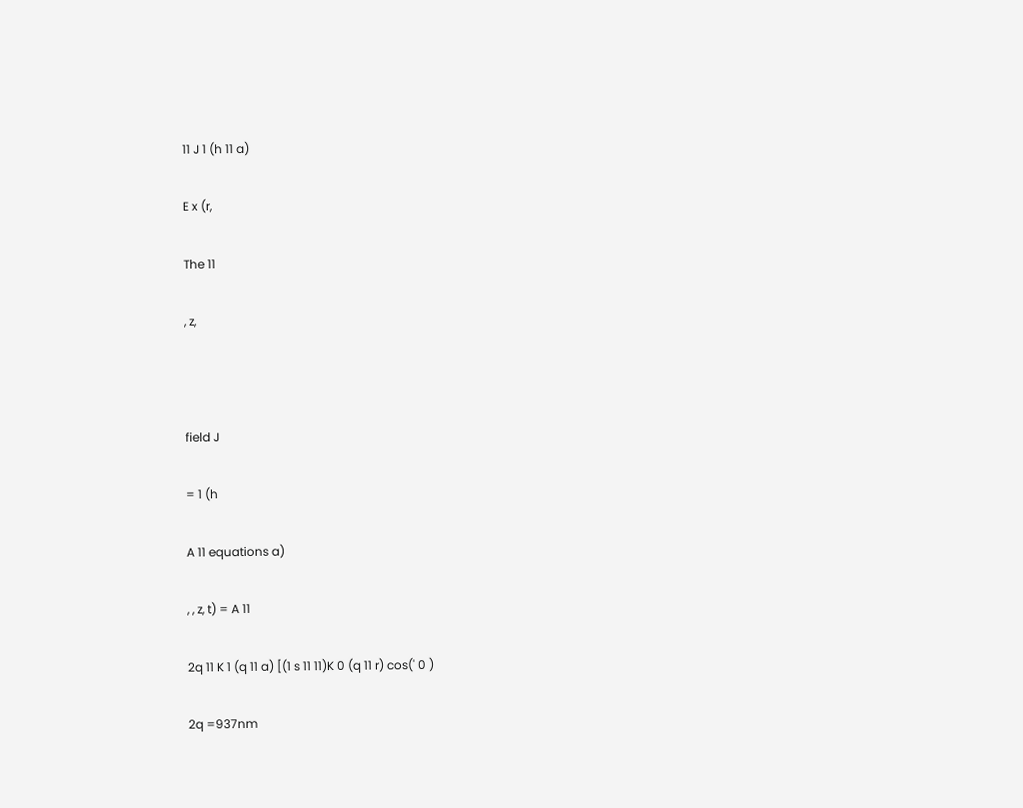11 J 1 (h 11 a)

E x (r,

The 11

, z,



field J

= 1 (h

A 11 equations a)

, , z, t) = A 11

2q 11 K 1 (q 11 a) [(1 s 11 11)K 0 (q 11 r) cos(' 0 )

2q =937nm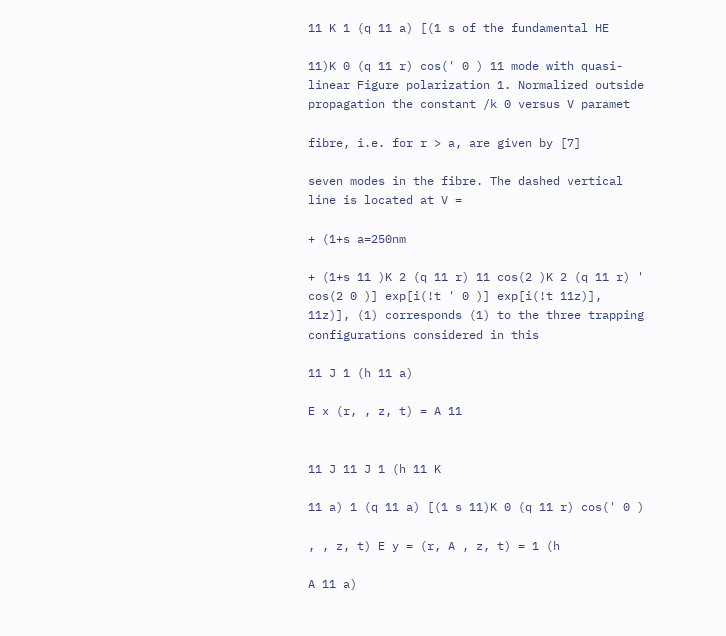11 K 1 (q 11 a) [(1 s of the fundamental HE

11)K 0 (q 11 r) cos(' 0 ) 11 mode with quasi-linear Figure polarization 1. Normalized outside propagation the constant /k 0 versus V paramet

fibre, i.e. for r > a, are given by [7]

seven modes in the fibre. The dashed vertical line is located at V =

+ (1+s a=250nm

+ (1+s 11 )K 2 (q 11 r) 11 cos(2 )K 2 (q 11 r) ' cos(2 0 )] exp[i(!t ' 0 )] exp[i(!t 11z)], 11z)], (1) corresponds (1) to the three trapping configurations considered in this

11 J 1 (h 11 a)

E x (r, , z, t) = A 11


11 J 11 J 1 (h 11 K

11 a) 1 (q 11 a) [(1 s 11)K 0 (q 11 r) cos(' 0 )

, , z, t) E y = (r, A , z, t) = 1 (h

A 11 a)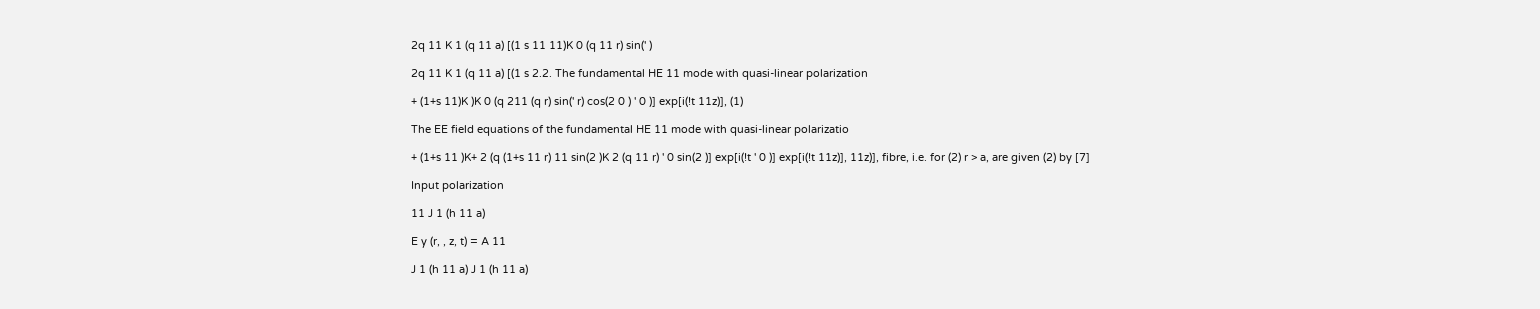2q 11 K 1 (q 11 a) [(1 s 11 11)K 0 (q 11 r) sin(' )

2q 11 K 1 (q 11 a) [(1 s 2.2. The fundamental HE 11 mode with quasi-linear polarization

+ (1+s 11)K )K 0 (q 211 (q r) sin(' r) cos(2 0 ) ' 0 )] exp[i(!t 11z)], (1)

The EE field equations of the fundamental HE 11 mode with quasi-linear polarizatio

+ (1+s 11 )K+ 2 (q (1+s 11 r) 11 sin(2 )K 2 (q 11 r) ' 0 sin(2 )] exp[i(!t ' 0 )] exp[i(!t 11z)], 11z)], fibre, i.e. for (2) r > a, are given (2) by [7]

Input polarization

11 J 1 (h 11 a)

E y (r, , z, t) = A 11

J 1 (h 11 a) J 1 (h 11 a)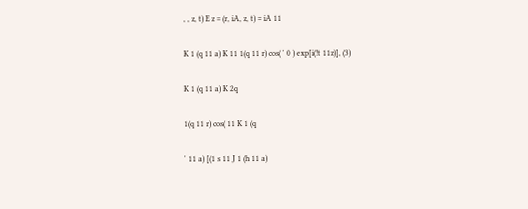, , z, t) E z = (r, iA, z, t) = iA 11

K 1 (q 11 a) K 11 1(q 11 r) cos( ' 0 ) exp[i(!t 11z)], (3)

K 1 (q 11 a) K 2q

1(q 11 r) cos( 11 K 1 (q

' 11 a) [(1 s 11 J 1 (h 11 a)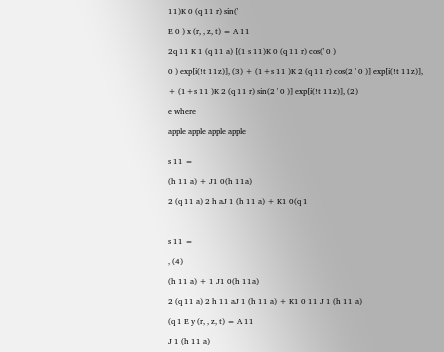11)K 0 (q 11 r) sin('

E 0 ) x (r, , z, t) = A 11

2q 11 K 1 (q 11 a) [(1 s 11)K 0 (q 11 r) cos(' 0 )

0 ) exp[i(!t 11z)], (3) + (1+s 11 )K 2 (q 11 r) cos(2 ' 0 )] exp[i(!t 11z)],

+ (1+s 11 )K 2 (q 11 r) sin(2 ' 0 )] exp[i(!t 11z)], (2)

e where

apple apple apple apple


s 11 =

(h 11 a) + J1 0(h 11a)

2 (q 11 a) 2 h aJ 1 (h 11 a) + K1 0(q 1



s 11 =

, (4)

(h 11 a) + 1 J1 0(h 11a)

2 (q 11 a) 2 h 11 aJ 1 (h 11 a) + K1 0 11 J 1 (h 11 a)

(q 1 E y (r, , z, t) = A 11

J 1 (h 11 a)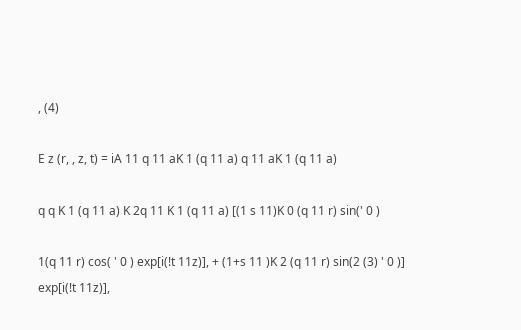, (4)

E z (r, , z, t) = iA 11 q 11 aK 1 (q 11 a) q 11 aK 1 (q 11 a)

q q K 1 (q 11 a) K 2q 11 K 1 (q 11 a) [(1 s 11)K 0 (q 11 r) sin(' 0 )

1(q 11 r) cos( ' 0 ) exp[i(!t 11z)], + (1+s 11 )K 2 (q 11 r) sin(2 (3) ' 0 )] exp[i(!t 11z)],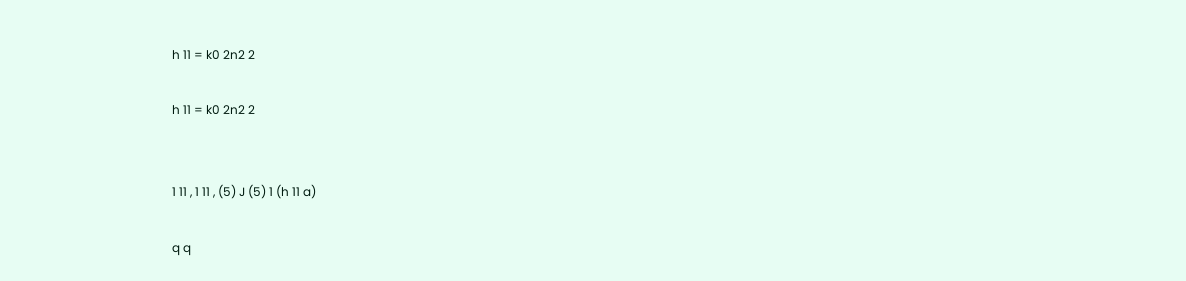h 11 = k0 2n2 2

h 11 = k0 2n2 2


1 11 , 1 11 , (5) J (5) 1 (h 11 a)

q q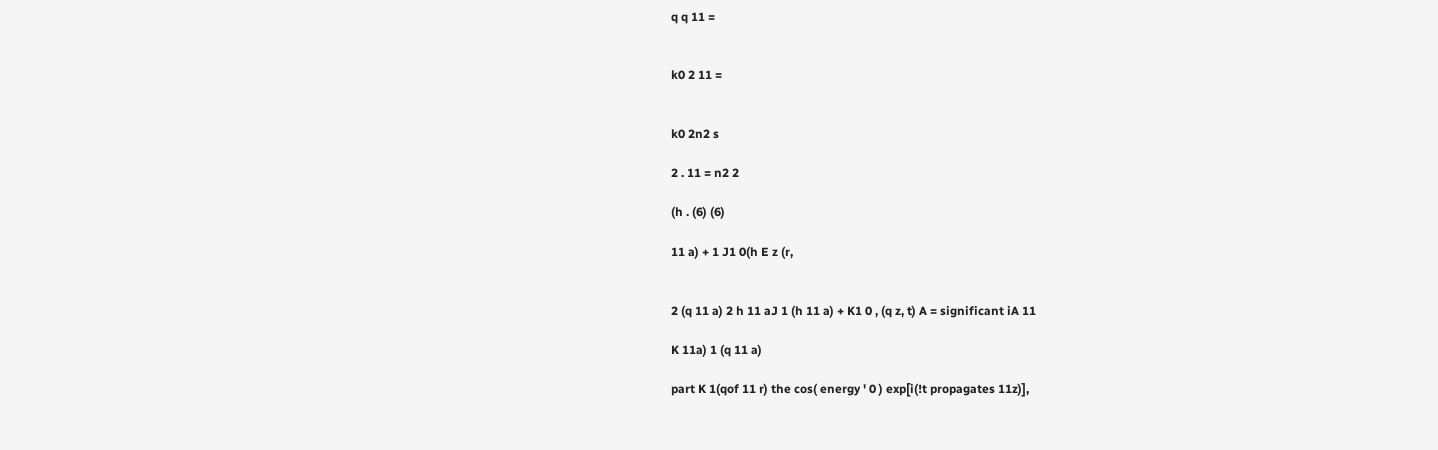q q 11 =


k0 2 11 =


k0 2n2 s

2 . 11 = n2 2

(h . (6) (6)

11 a) + 1 J1 0(h E z (r,


2 (q 11 a) 2 h 11 aJ 1 (h 11 a) + K1 0 , (q z, t) A = significant iA 11

K 11a) 1 (q 11 a)

part K 1(qof 11 r) the cos( energy ' 0 ) exp[i(!t propagates 11z)],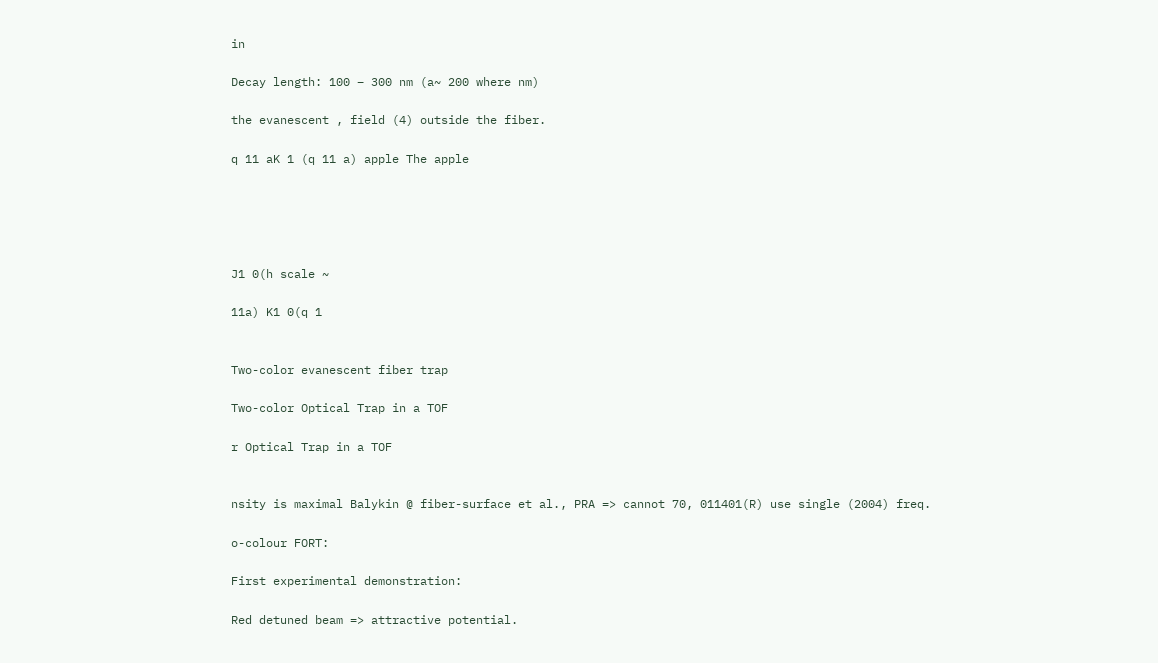in

Decay length: 100 – 300 nm (a~ 200 where nm)

the evanescent , field (4) outside the fiber.

q 11 aK 1 (q 11 a) apple The apple





J1 0(h scale ~

11a) K1 0(q 1


Two-color evanescent fiber trap

Two-color Optical Trap in a TOF

r Optical Trap in a TOF


nsity is maximal Balykin @ fiber-surface et al., PRA => cannot 70, 011401(R) use single (2004) freq.

o-colour FORT:

First experimental demonstration:

Red detuned beam => attractive potential.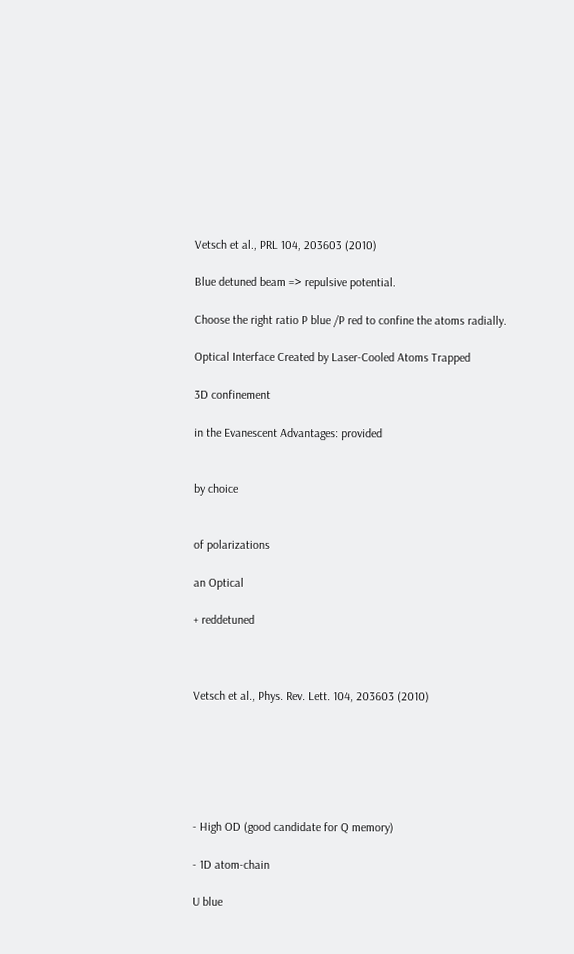Vetsch et al., PRL 104, 203603 (2010)

Blue detuned beam => repulsive potential.

Choose the right ratio P blue /P red to confine the atoms radially.

Optical Interface Created by Laser-Cooled Atoms Trapped

3D confinement

in the Evanescent Advantages: provided


by choice


of polarizations

an Optical

+ reddetuned



Vetsch et al., Phys. Rev. Lett. 104, 203603 (2010)






- High OD (good candidate for Q memory)

- 1D atom-chain

U blue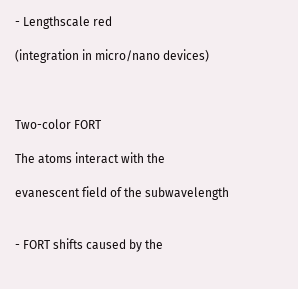- Lengthscale red

(integration in micro/nano devices)



Two-color FORT

The atoms interact with the

evanescent field of the subwavelength


- FORT shifts caused by the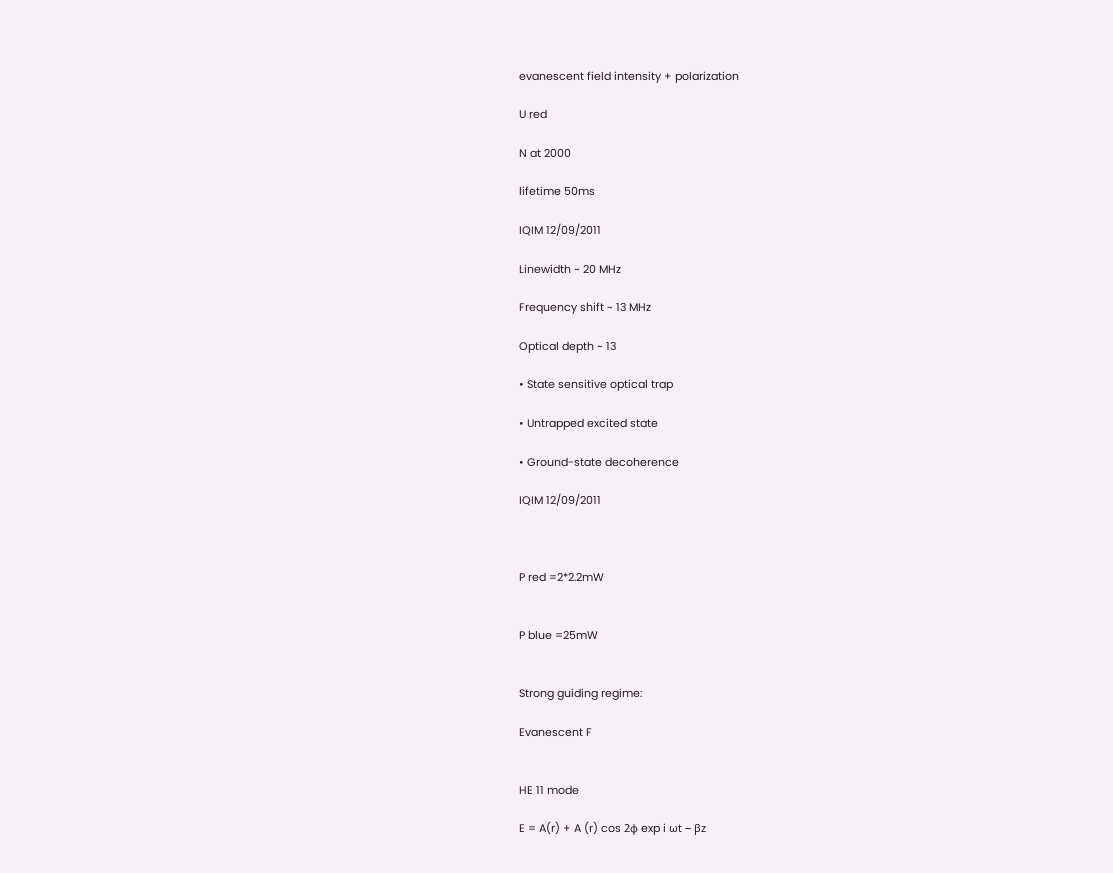evanescent field intensity + polarization

U red

N at 2000

lifetime 50ms

IQIM 12/09/2011

Linewidth ~ 20 MHz

Frequency shift ~ 13 MHz

Optical depth ~ 13

• State sensitive optical trap

• Untrapped excited state

• Ground-state decoherence

IQIM 12/09/2011



P red =2*2.2mW


P blue =25mW


Strong guiding regime:

Evanescent F


HE 11 mode

E = A(r) + A (r) cos 2φ exp i ωt − βz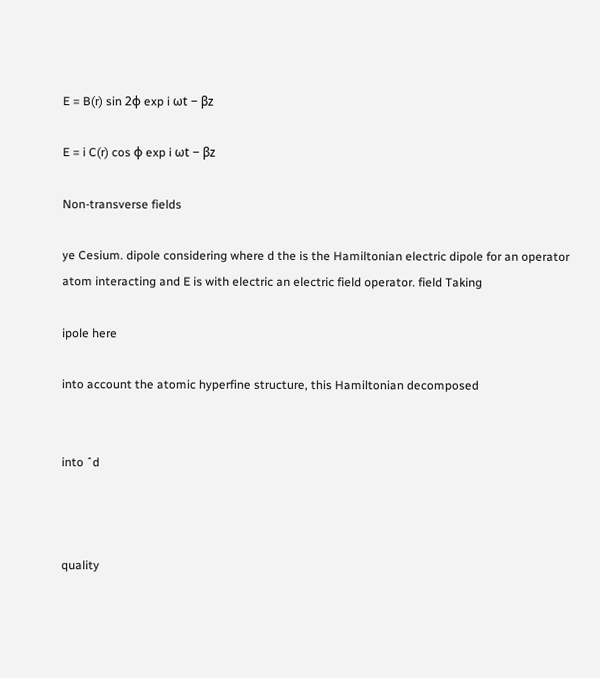E = B(r) sin 2φ exp i ωt − βz

E = i C(r) cos φ exp i ωt − βz

Non-transverse fields

ye Cesium. dipole considering where d the is the Hamiltonian electric dipole for an operator atom interacting and E is with electric an electric field operator. field Taking

ipole here

into account the atomic hyperfine structure, this Hamiltonian decomposed


into ˆd



quality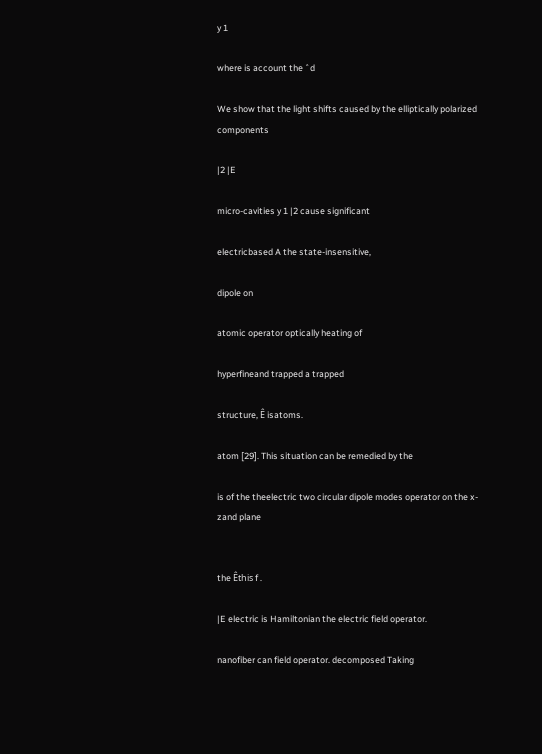y 1

where is account the ˆd

We show that the light shifts caused by the elliptically polarized components

|2 |E

micro-cavities y 1 |2 cause significant

electricbased A the state-insensitive,

dipole on

atomic operator optically heating of

hyperfineand trapped a trapped

structure, Ê isatoms.

atom [29]. This situation can be remedied by the

is of the theelectric two circular dipole modes operator on the x-zand plane


the Êthis f .

|E electric is Hamiltonian the electric field operator.

nanofiber can field operator. decomposed Taking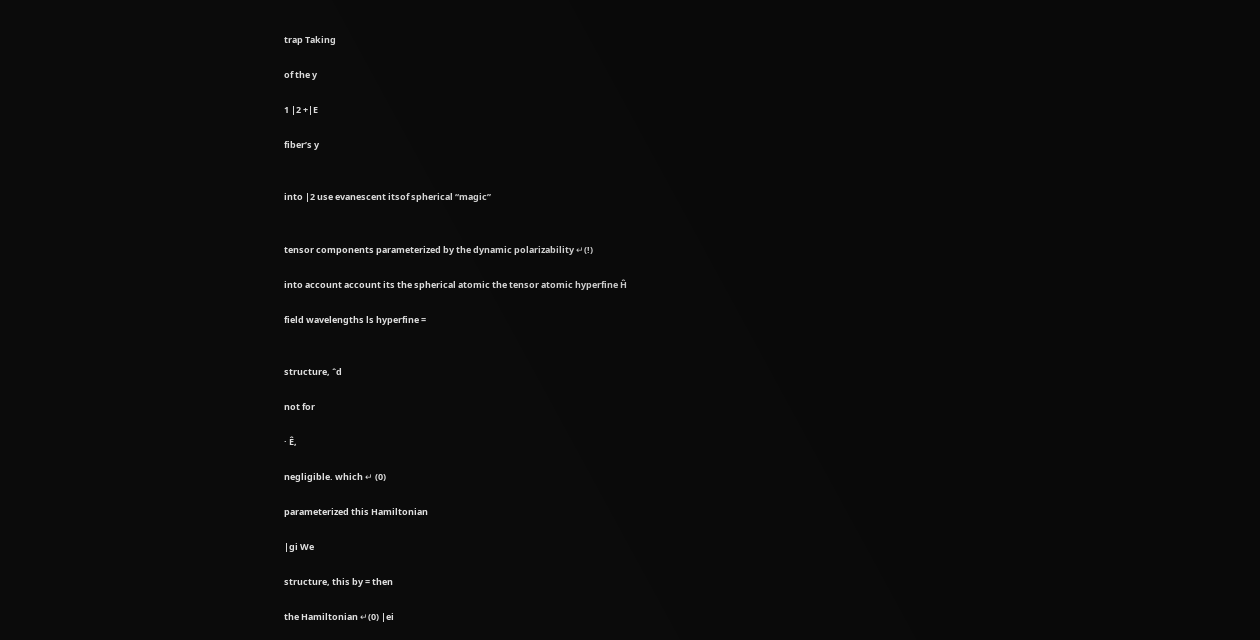trap Taking

of the y

1 |2 +|E

fiber’s y


into |2 use evanescent itsof spherical “magic”


tensor components parameterized by the dynamic polarizability ↵(!)

into account account its the spherical atomic the tensor atomic hyperfine Ĥ

field wavelengths ls hyperfine =


structure, ˆd

not for

· Ê,

negligible. which ↵ (0)

parameterized this Hamiltonian

|gi We

structure, this by = then

the Hamiltonian ↵(0) |ei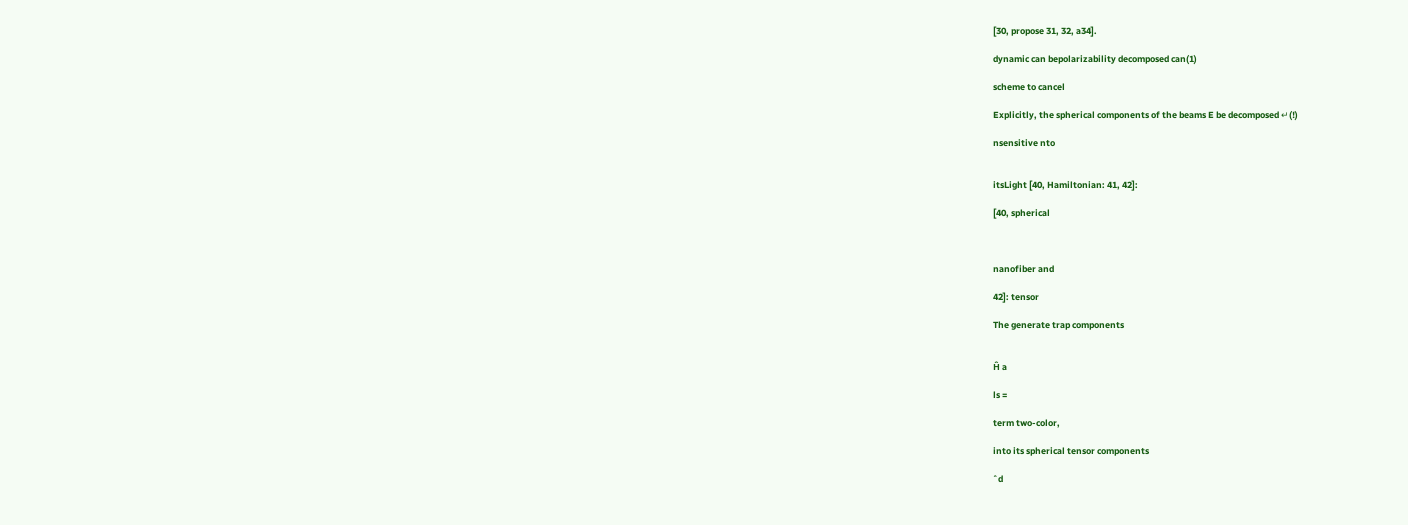[30, propose 31, 32, a34].

dynamic can bepolarizability decomposed can(1)

scheme to cancel

Explicitly, the spherical components of the beams E be decomposed ↵(!)

nsensitive nto


itsLight [40, Hamiltonian: 41, 42]:

[40, spherical



nanofiber and

42]: tensor

The generate trap components


Ĥ a

ls =

term two-color,

into its spherical tensor components

ˆd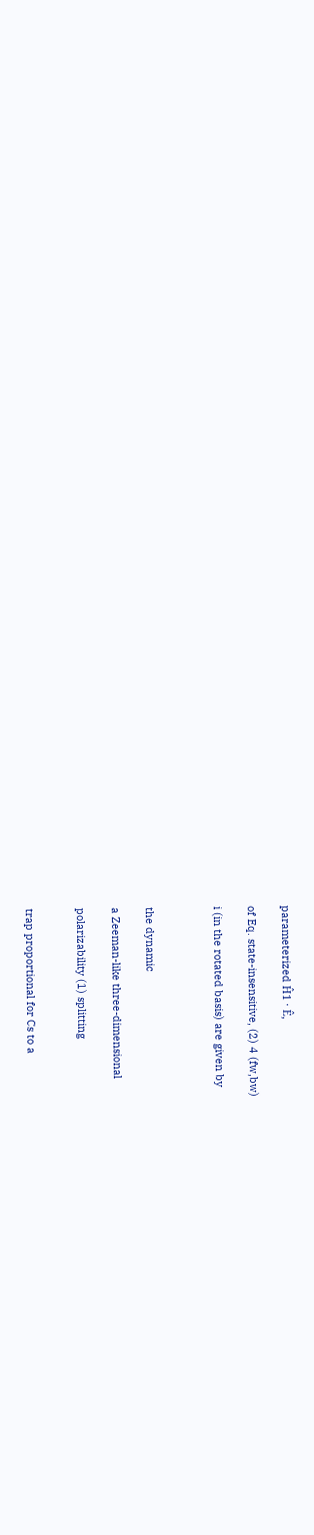parameterized Ĥ1 · Ê,

of Eq. state-insensitive, (2) 4 (fw,bw)

i (in the rotated basis) are given by



the dynamic

a Zeeman-like three-dimensional

polarizability (1) splitting


trap proportional for Cs to a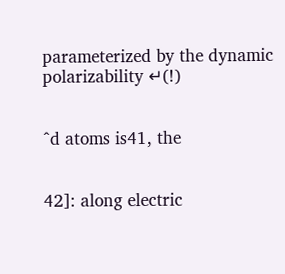parameterized by the dynamic polarizability ↵(!)


ˆd atoms is41, the


42]: along electric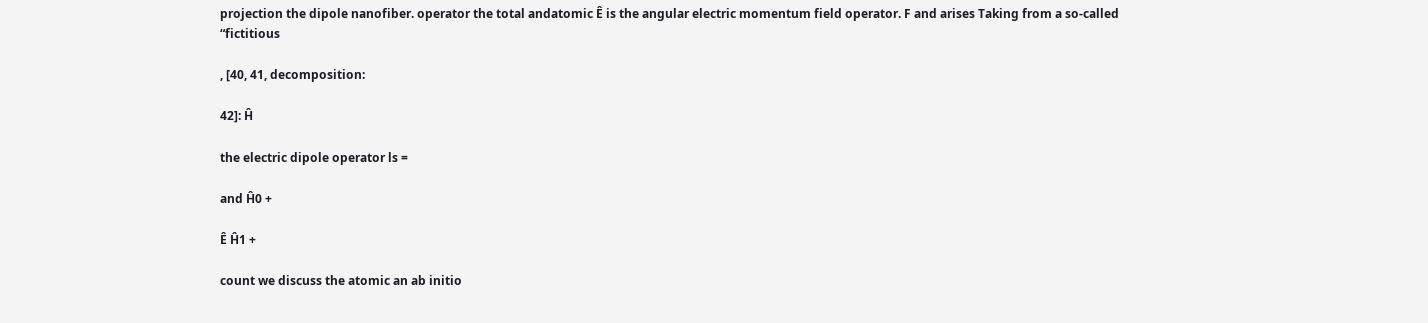projection the dipole nanofiber. operator the total andatomic Ê is the angular electric momentum field operator. F and arises Taking from a so-called “fictitious

, [40, 41, decomposition:

42]: Ĥ

the electric dipole operator ls =

and Ĥ0 +

Ê Ĥ1 +

count we discuss the atomic an ab initio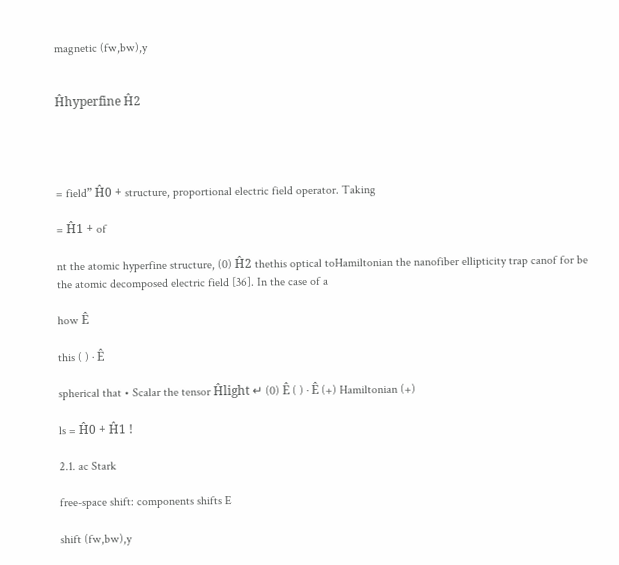magnetic (fw,bw),y


Ĥhyperfine Ĥ2




= field” Ĥ0 + structure, proportional electric field operator. Taking

= Ĥ1 + of

nt the atomic hyperfine structure, (0) Ĥ2 thethis optical toHamiltonian the nanofiber ellipticity trap canof for be the atomic decomposed electric field [36]. In the case of a

how Ê

this ( ) · Ê

spherical that • Scalar the tensor Ĥlight ↵ (0) Ê ( ) · Ê (+) Hamiltonian (+)

ls = Ĥ0 + Ĥ1 !

2.1. ac Stark

free-space shift: components shifts E

shift (fw,bw),y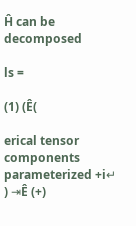Ĥ can be decomposed

ls =

(1) (Ê(

erical tensor components parameterized +i↵ ) ⇥Ê (+)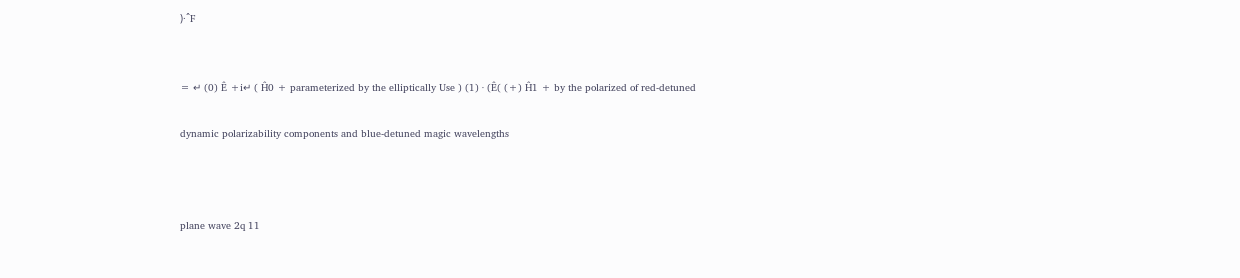)·ˆF


= ↵ (0) Ê +i↵ ( Ĥ0 + parameterized by the elliptically Use ) (1) · (Ê( (+) Ĥ1 + by the polarized of red-detuned

dynamic polarizability components and blue-detuned magic wavelengths



plane wave 2q 11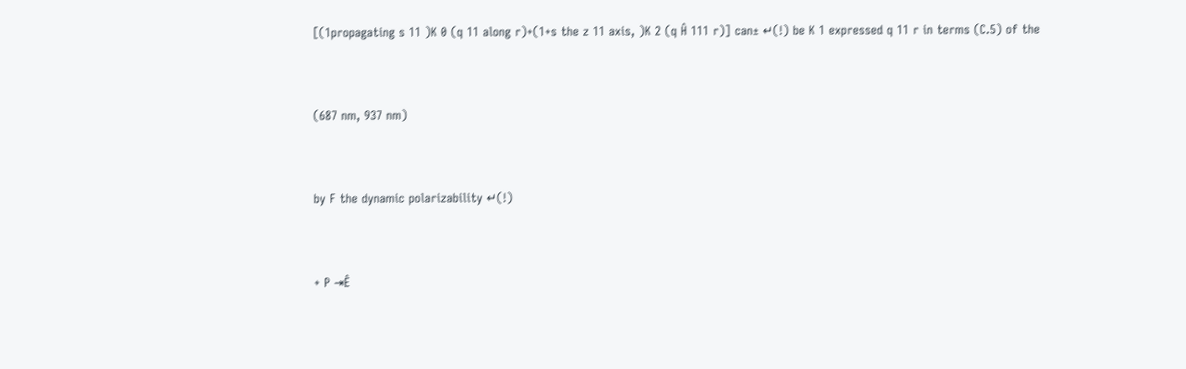[(1propagating s 11 )K 0 (q 11 along r)+(1+s the z 11 axis, )K 2 (q Ĥ 111 r)] can± ↵(!) be K 1 expressed q 11 r in terms (C.5) of the


(687 nm, 937 nm)


by F the dynamic polarizability ↵(!)


+ P ⇥Ê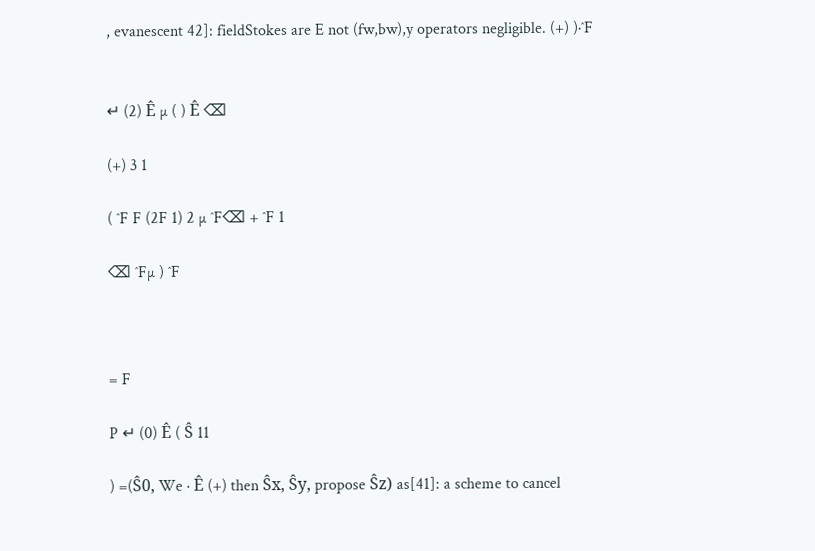, evanescent 42]: fieldStokes are E not (fw,bw),y operators negligible. (+) )·ˆF


↵ (2) Ê µ ( ) Ê ⌫

(+) 3 1

( ˆF F (2F 1) 2 µ ˆF⌫ + ˆF 1

⌫ ˆFµ ) ˆF



= F

P ↵ (0) Ê ( Ŝ 11

) =(Ŝ0, We · Ê (+) then Ŝx, Ŝy, propose Ŝz) as[41]: a scheme to cancel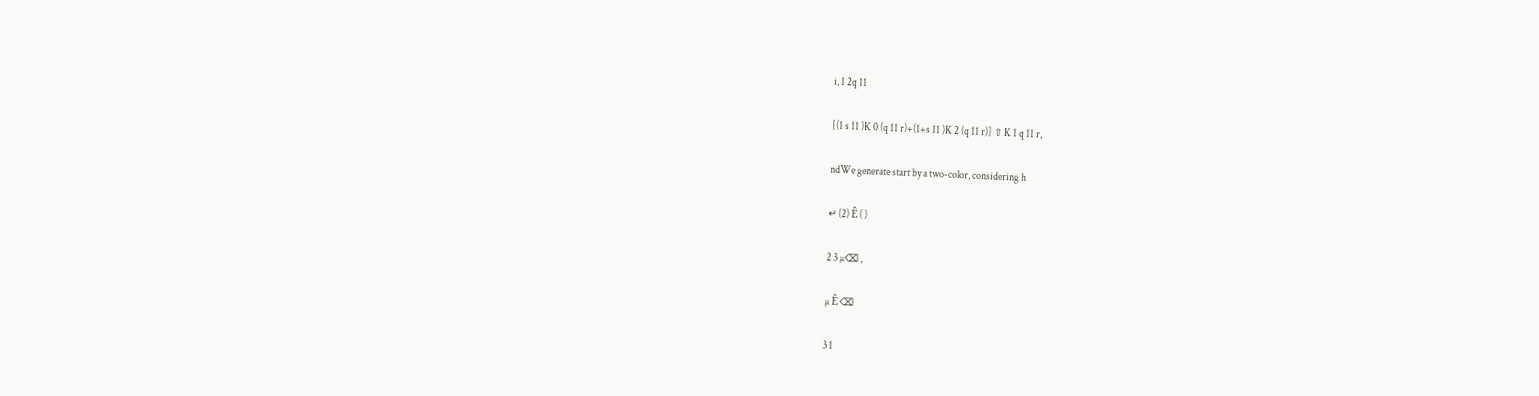i, 1 2q 11

[(1 s 11 )K 0 (q 11 r)+(1+s 11 )K 2 (q 11 r)] ⇧ K 1 q 11 r,

ndWe generate start by a two-color, considering h

↵ (2) Ê ( )

2 3 µ⌫ ,

µ Ê ⌫

3 1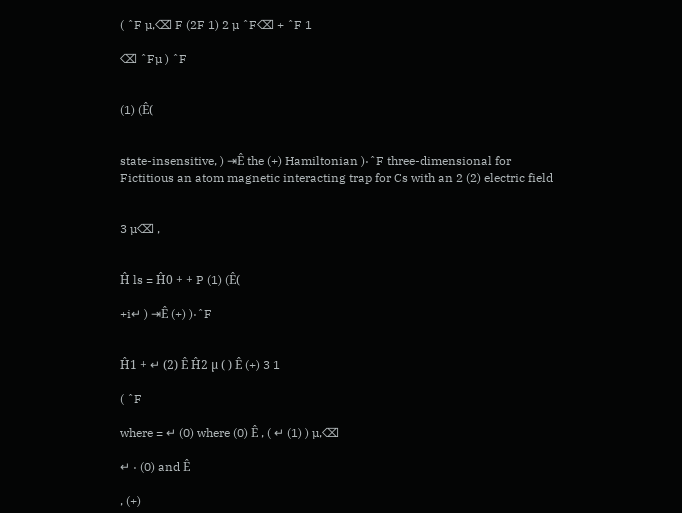( ˆF µ,⌫ F (2F 1) 2 µ ˆF⌫ + ˆF 1

⌫ ˆFµ ) ˆF


(1) (Ê(


state-insensitive, ) ⇥Ê the (+) Hamiltonian )·ˆF three-dimensional for Fictitious an atom magnetic interacting trap for Cs with an 2 (2) electric field


3 µ⌫ ,


Ĥ ls = Ĥ0 + + P (1) (Ê(

+i↵ ) ⇥Ê (+) )·ˆF


Ĥ1 + ↵ (2) Ê Ĥ2 µ ( ) Ê (+) 3 1

( ˆF

where = ↵ (0) where (0) Ê , ( ↵ (1) ) µ,⌫

↵ · (0) and Ê

, (+)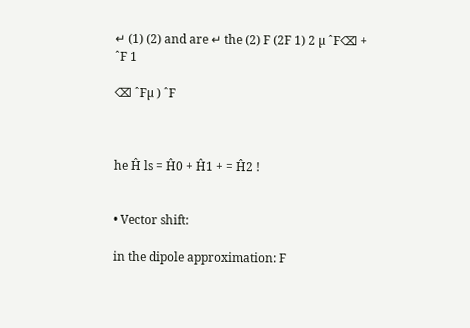↵ (1) (2) and are ↵ the (2) F (2F 1) 2 µ ˆF⌫ + ˆF 1

⌫ ˆFµ ) ˆF



he Ĥ ls = Ĥ0 + Ĥ1 + = Ĥ2 !


• Vector shift:

in the dipole approximation: F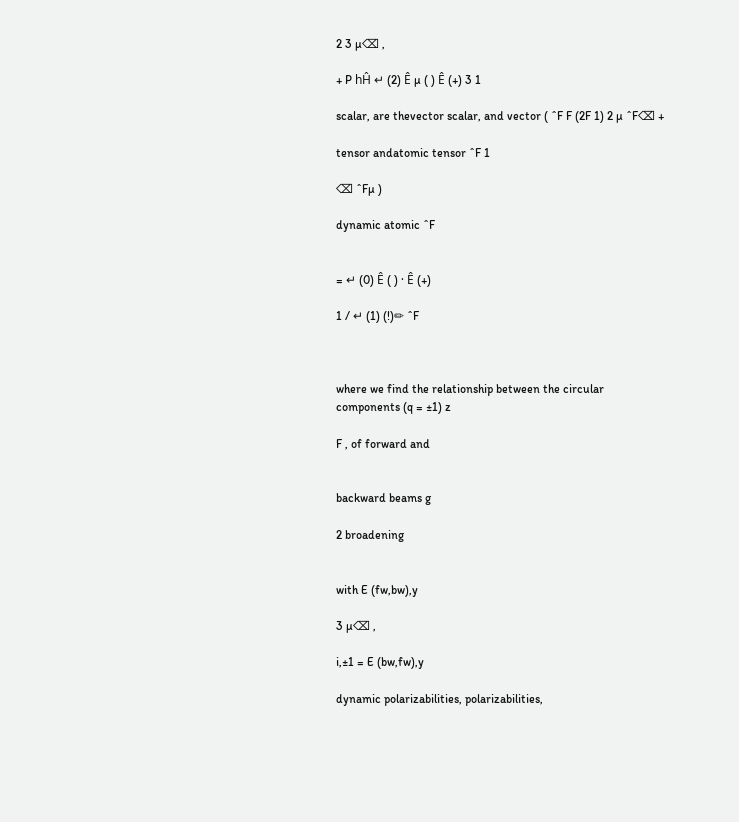2 3 µ⌫ ,

+ P hĤ ↵ (2) Ê µ ( ) Ê (+) 3 1

scalar, are thevector scalar, and vector ( ˆF F (2F 1) 2 µ ˆF⌫ +

tensor andatomic tensor ˆF 1

⌫ ˆFµ )

dynamic atomic ˆF


= ↵ (0) Ê ( ) · Ê (+)

1 / ↵ (1) (!)✏ ˆF



where we find the relationship between the circular components (q = ±1) z

F , of forward and


backward beams g

2 broadening


with E (fw,bw),y

3 µ⌫ ,

i,±1 = E (bw,fw),y

dynamic polarizabilities, polarizabilities,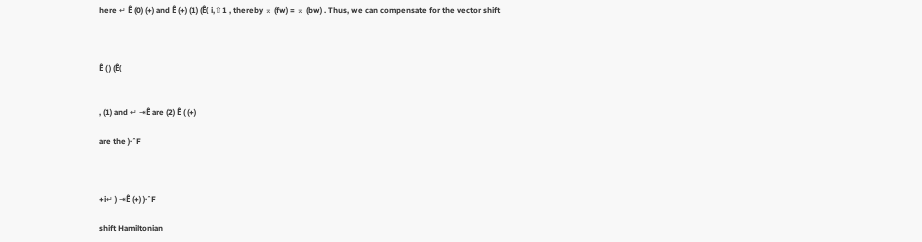here ↵ Ê (0) (+) and Ê (+) (1) (Ê( i,⇧1 , thereby ⌅ (fw) = ⌅ (bw) . Thus, we can compensate for the vector shift



Ê ( ) (Ê(


, (1) and ↵ ⇥Ê are (2) Ê ( (+)

are the )·ˆF



+i↵ ) ⇥Ê (+) )·ˆF

shift Hamiltonian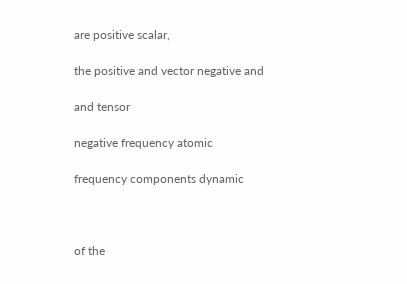are positive scalar,

the positive and vector negative and

and tensor

negative frequency atomic

frequency components dynamic



of the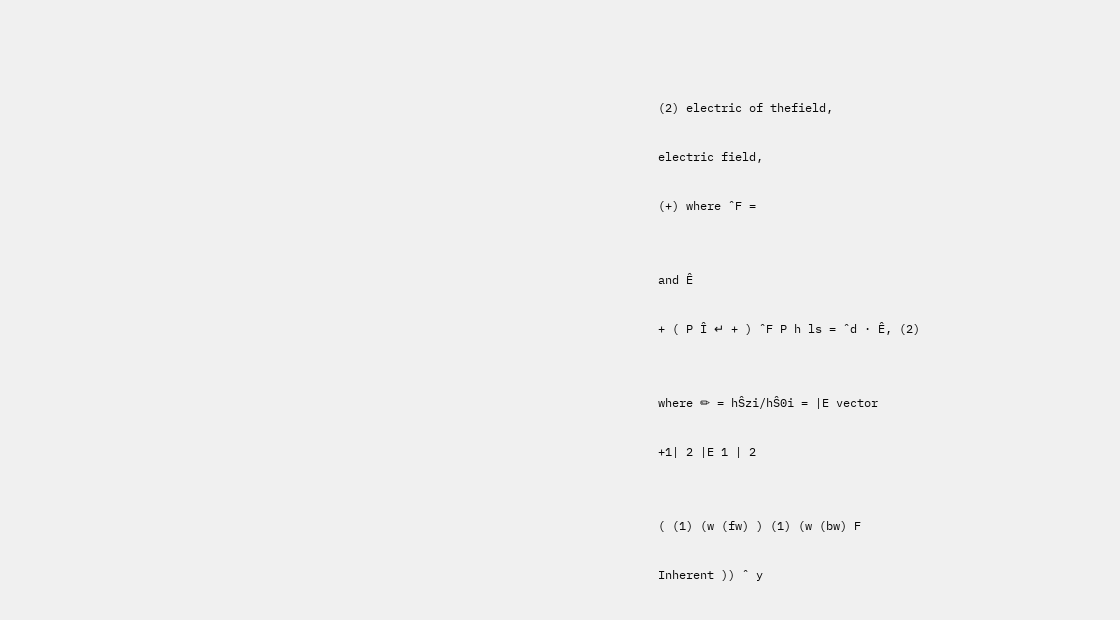(2) electric of thefield,

electric field,

(+) where ˆF =


and Ê

+ ( P Î ↵ + ) ˆF P h ls = ˆd · Ê, (2)


where ✏ = hŜzi/hŜ0i = |E vector

+1| 2 |E 1 | 2


( (1) (w (fw) ) (1) (w (bw) F

Inherent )) ˆ y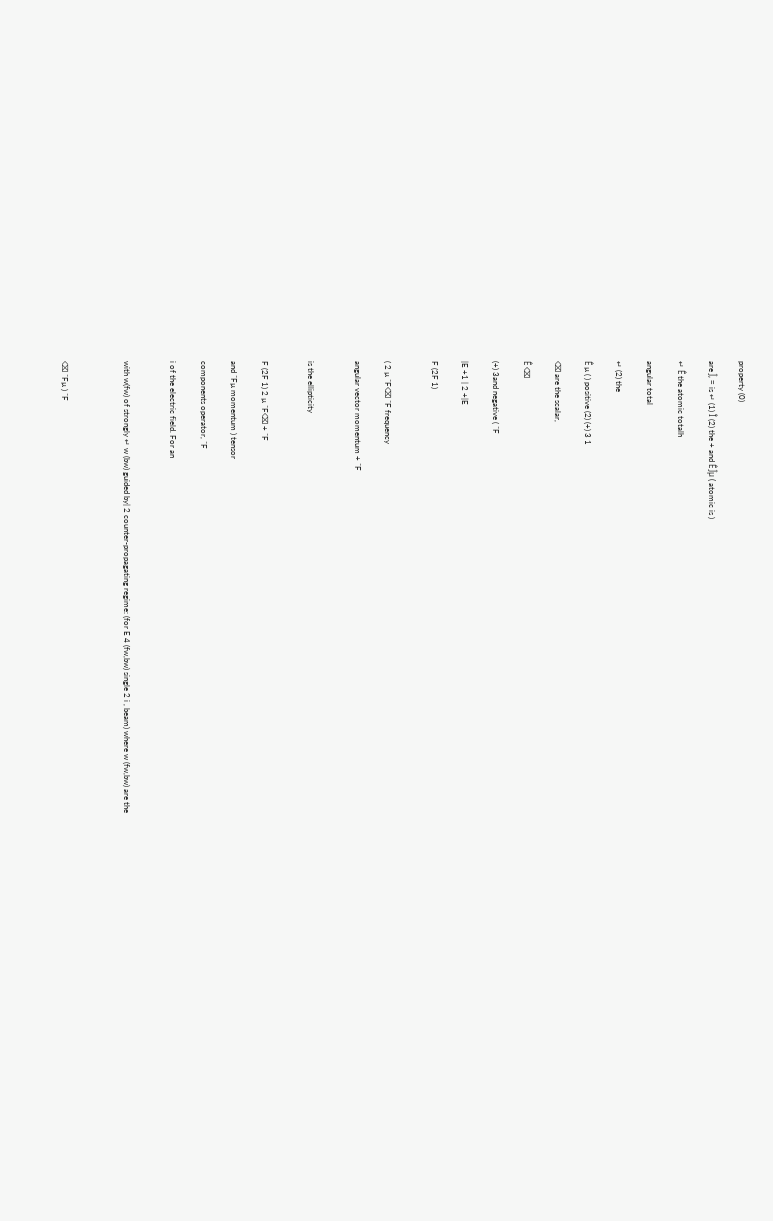property (0)

are Ĵ, = is ↵ (1) Î (2) the + and Ê Ĵµ ( atomic is )

↵ Ê the atomic totalh

angular total

↵ (2) the

Ê µ ( ) positive (2) (+) 3 1

⌫ are the scalar,

Ê ⌫

(+) 3and negative ( ˆF

|E +1 | 2 +|E

F (2F 1)


( 2 µ ˆF⌫ ˆF frequency

angular vector momentum + ˆF


is the ellipticity


F (2F 1) 2 µ ˆF⌫ + ˆF

and ˆFµ momentum ) tensor

components operator, ˆF

i of the electric field. For an


with w(fw) of strongly ↵ w (bw) guided by| 2 counter-propagating regime: (for E 4 (fw,bw) single 2 i , beam) where w (fw,bw) are the



⌫ ˆFµ ) ˆF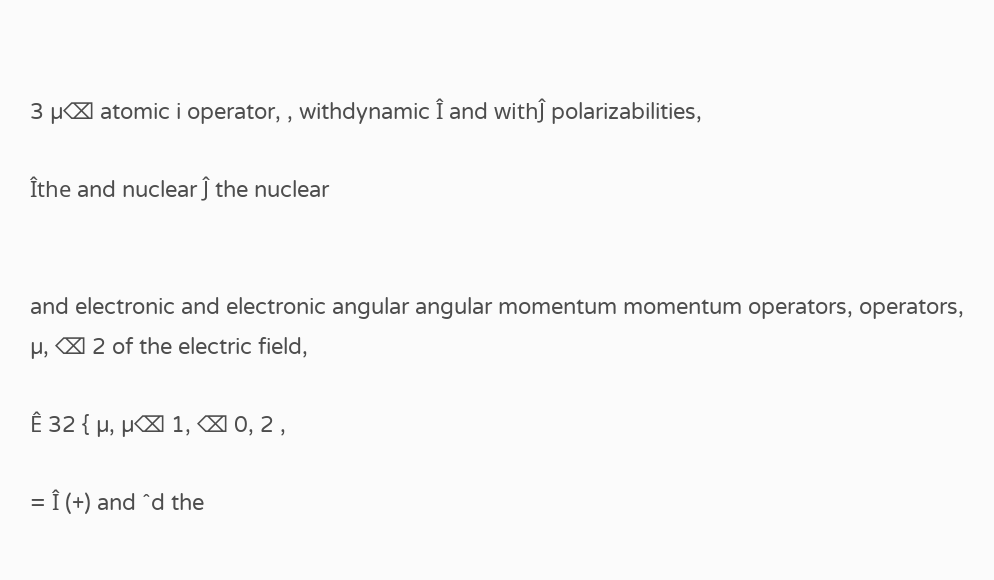3 µ⌫ atomic i operator, , withdynamic Î and withĴ polarizabilities,

Îthe and nuclear Ĵ the nuclear


and electronic and electronic angular angular momentum momentum operators, operators, µ, ⌫ 2 of the electric field,

Ê 32 { µ, µ⌫ 1, ⌫ 0, 2 ,

= Î (+) and ˆd the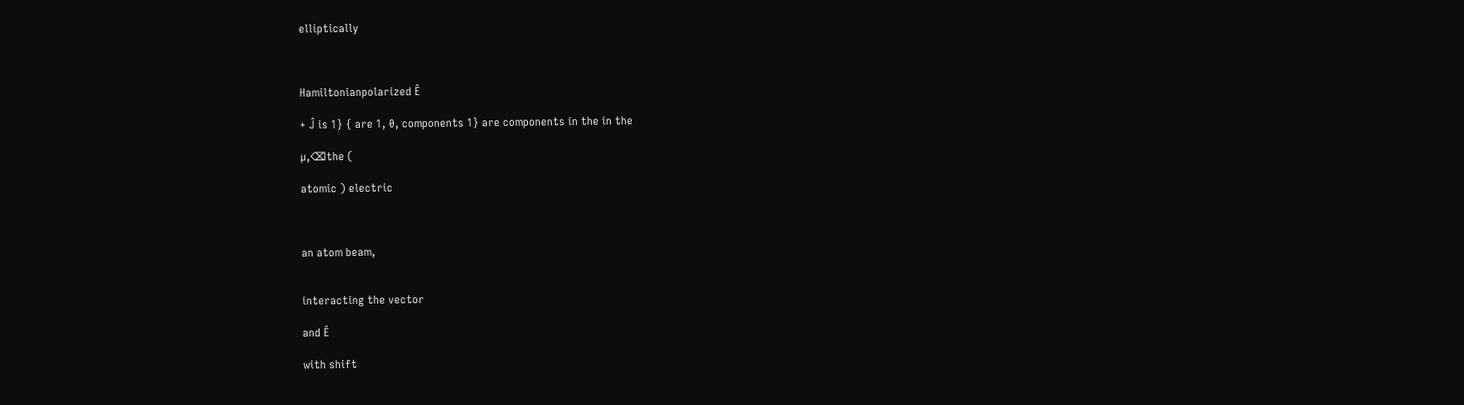elliptically



Hamiltonianpolarized Ê

+ Ĵ is 1} { are 1, 0, components 1} are components in the in the

µ,⌫the (

atomic ) electric



an atom beam,


interacting the vector

and Ê

with shift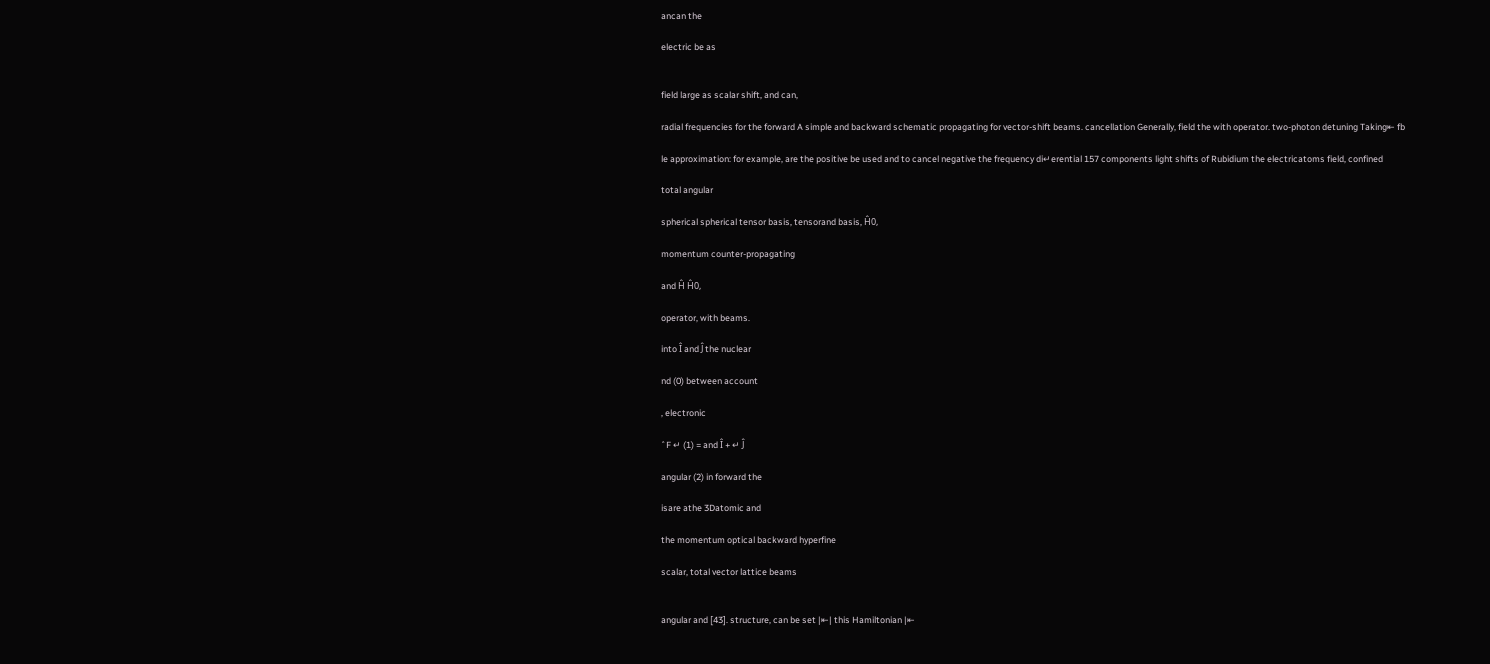ancan the

electric be as


field large as scalar shift, and can,

radial frequencies for the forward A simple and backward schematic propagating for vector-shift beams. cancellation Generally, field the with operator. two-photon detuning Taking⇤ fb

le approximation: for example, are the positive be used and to cancel negative the frequency di↵erential 157 components light shifts of Rubidium the electricatoms field, confined

total angular

spherical spherical tensor basis, tensorand basis, Ĥ0,

momentum counter-propagating

and Ĥ Ĥ0,

operator, with beams.

into Î and Ĵ the nuclear

nd (0) between account

, electronic

ˆF ↵ (1) = and Î + ↵ Ĵ

angular (2) in forward the

isare athe 3Datomic and

the momentum optical backward hyperfine

scalar, total vector lattice beams


angular and [43]. structure, can be set |⇤| this Hamiltonian |⇤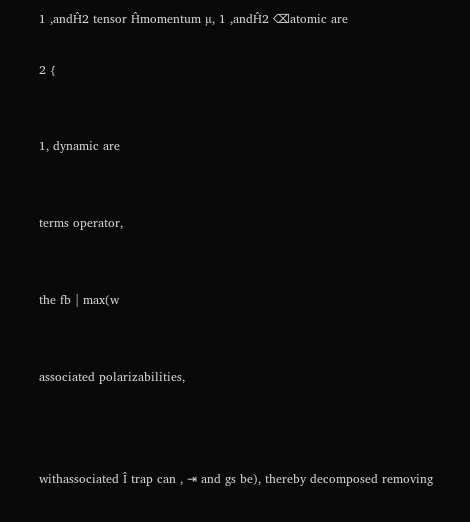1 ,andĤ2 tensor Ĥmomentum µ, 1 ,andĤ2 ⌫atomic are

2 {


1, dynamic are


terms operator,


the fb | max(w


associated polarizabilities,



withassociated Î trap can , ⇥ and gs be), thereby decomposed removing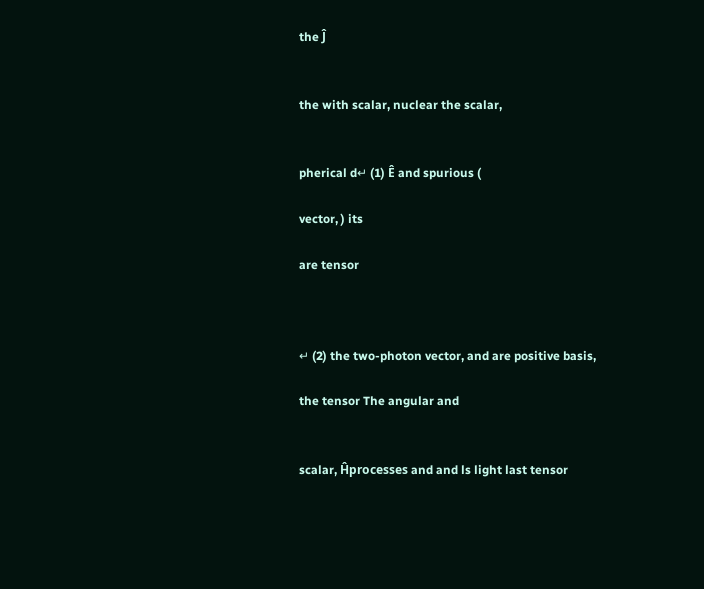the Ĵ


the with scalar, nuclear the scalar,


pherical d↵ (1) Ê and spurious (

vector, ) its

are tensor



↵ (2) the two-photon vector, and are positive basis,

the tensor The angular and


scalar, Ĥprocesses and and ls light last tensor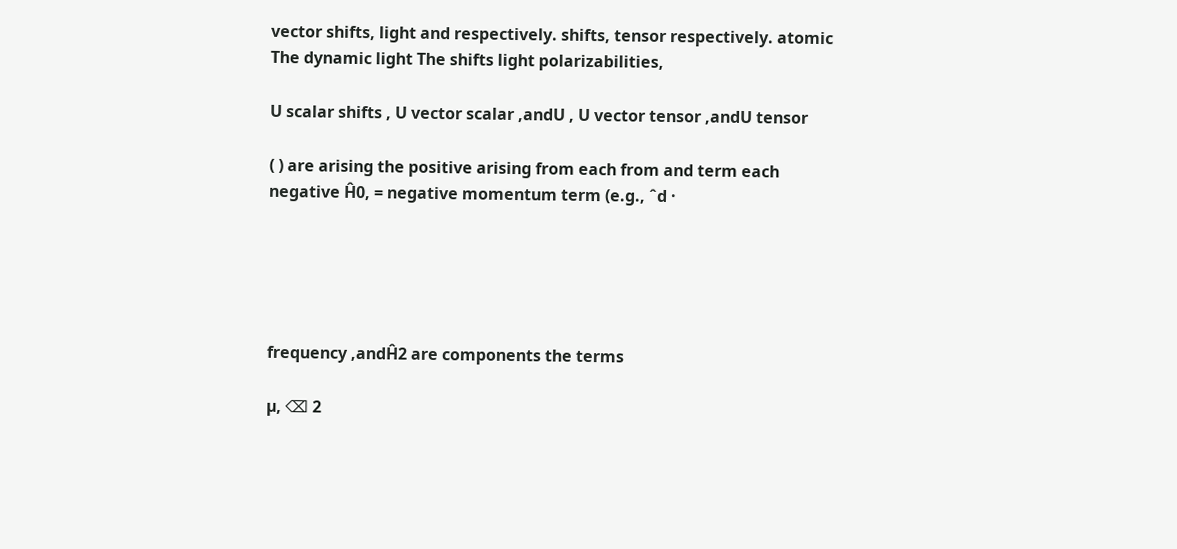vector shifts, light and respectively. shifts, tensor respectively. atomic The dynamic light The shifts light polarizabilities,

U scalar shifts , U vector scalar ,andU , U vector tensor ,andU tensor

( ) are arising the positive arising from each from and term each negative Ĥ0, = negative momentum term (e.g., ˆd ·





frequency ,andĤ2 are components the terms

µ, ⌫ 2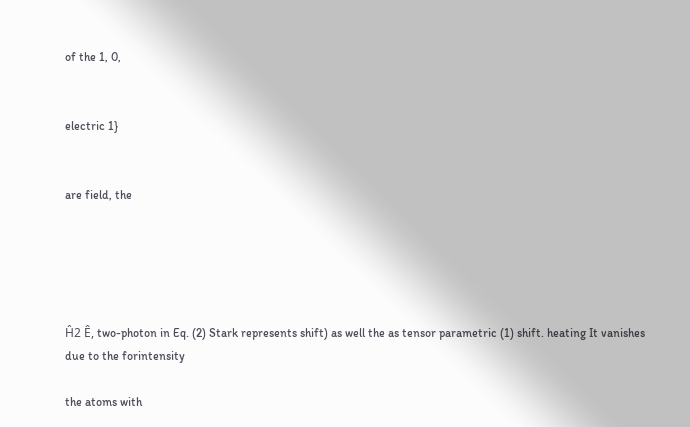of the 1, 0,


electric 1}


are field, the





Ĥ2 Ê, two-photon in Eq. (2) Stark represents shift) as well the as tensor parametric (1) shift. heating It vanishes due to the forintensity

the atoms with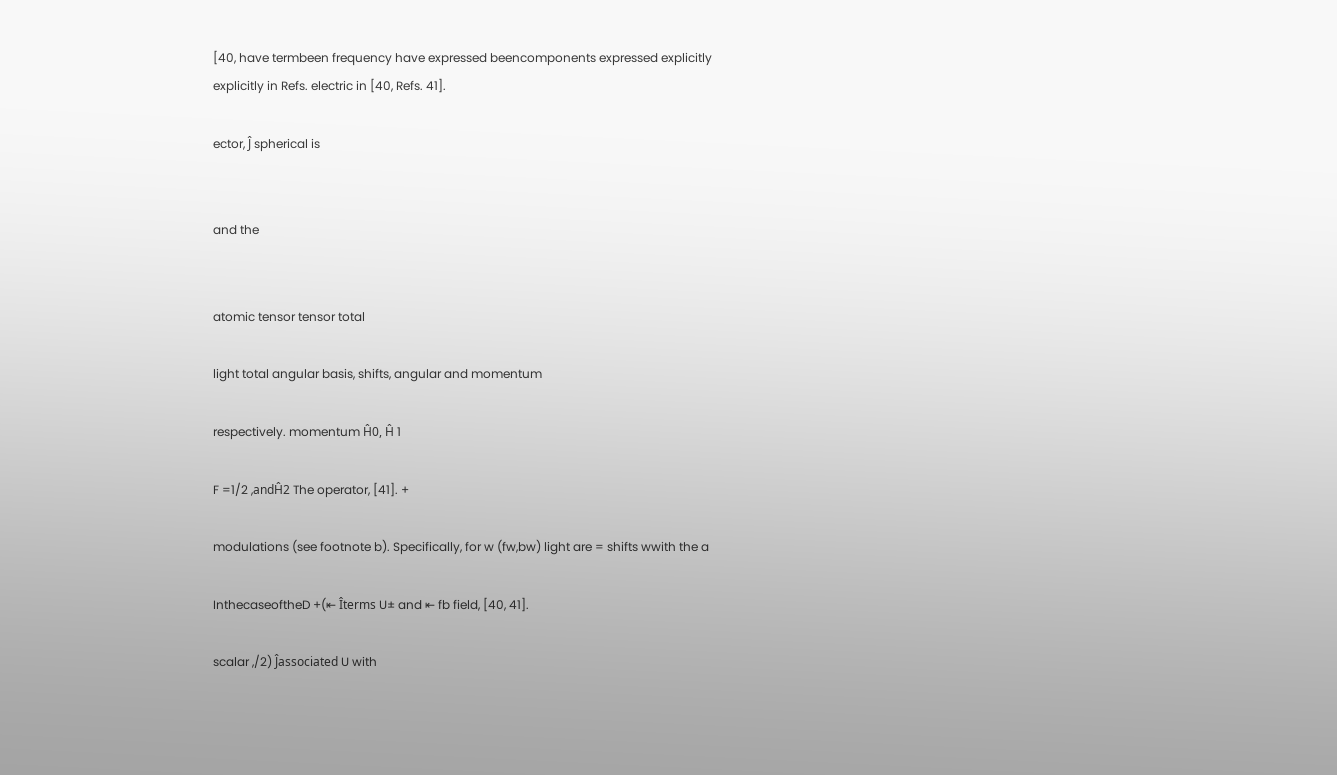[40, have termbeen frequency have expressed beencomponents expressed explicitly explicitly in Refs. electric in [40, Refs. 41].

ector, Ĵ spherical is


and the


atomic tensor tensor total

light total angular basis, shifts, angular and momentum

respectively. momentum Ĥ0, Ĥ 1

F =1/2 ,andĤ2 The operator, [41]. +

modulations (see footnote b). Specifically, for w (fw,bw) light are = shifts wwith the a

InthecaseoftheD +(⇤ Îterms U± and ⇤ fb field, [40, 41].

scalar ,/2) Ĵassociated U with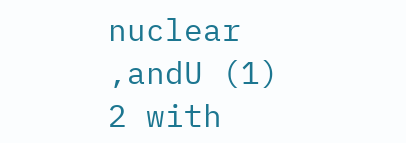nuclear ,andU (1) 2 with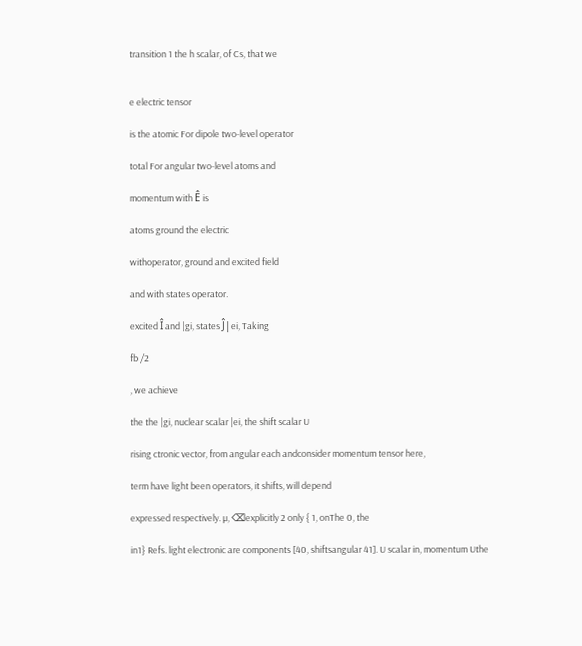transition 1 the h scalar, of Cs, that we


e electric tensor

is the atomic For dipole two-level operator

total For angular two-level atoms and

momentum with Ê is

atoms ground the electric

withoperator, ground and excited field

and with states operator.

excited Î and |gi, states Ĵ|ei, Taking

fb /2

, we achieve

the the |gi, nuclear scalar |ei, the shift scalar U

rising ctronic vector, from angular each andconsider momentum tensor here,

term have light been operators, it shifts, will depend

expressed respectively. µ, ⌫explicitly 2 only { 1, onThe 0, the

in1} Refs. light electronic are components [40, shiftsangular 41]. U scalar in, momentum Uthe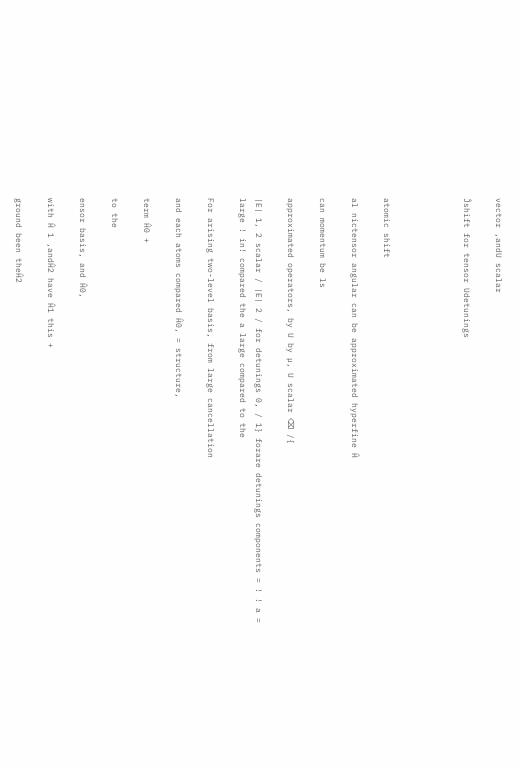vector ,andU scalar

Ĵshift for tensor Udetunings




atomic shift

al nictensor angular can be approximated hyperfine Ĥ

can momentum be ls

approximated operators, by U by µ, U scalar ⌫ /{

|E| 1, 2 scalar / |E| 2 / for detunings 0, / 1} forare detunings components = ! ! a = large ! in! compared the a large compared to the

For arising two-level basis, from large cancellation

and each atoms compared Ĥ0, = structure,

term Ĥ0 +

to the

ensor basis, and Ĥ0,

with Ĥ 1 ,andĤ2 have Ĥ1 this +

ground been theĤ2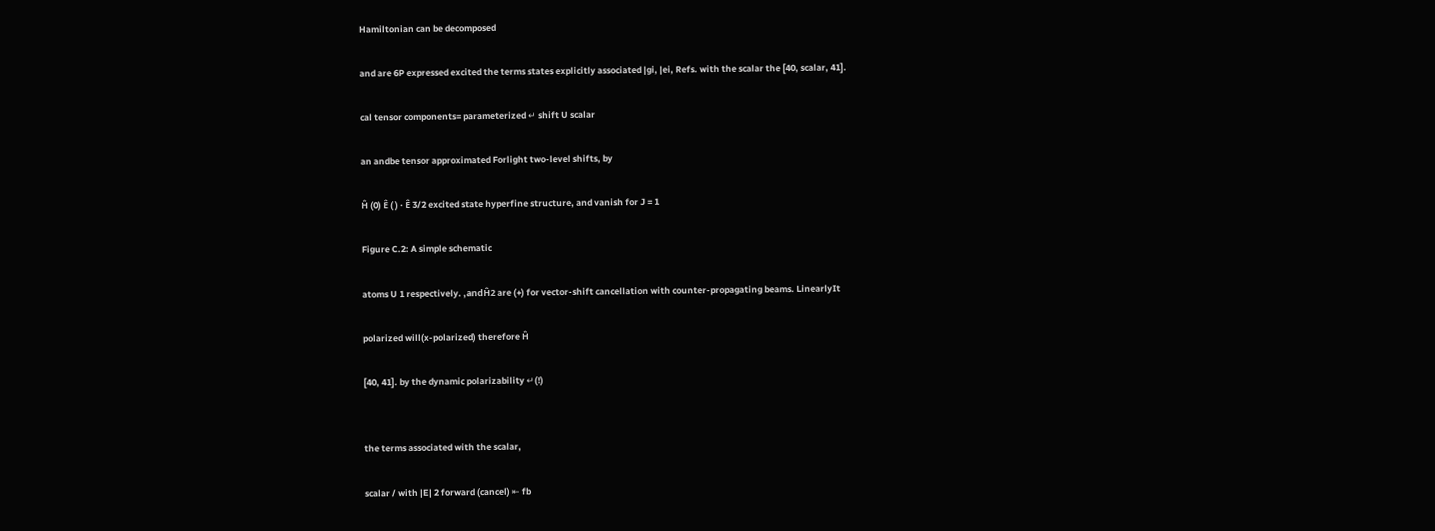Hamiltonian can be decomposed

and are 6P expressed excited the terms states explicitly associated |gi, |ei, Refs. with the scalar the [40, scalar, 41].

cal tensor components= parameterized ↵ shift U scalar

an andbe tensor approximated Forlight two-level shifts, by

Ĥ (0) Ê ( ) · Ê 3/2 excited state hyperfine structure, and vanish for J = 1

Figure C.2: A simple schematic

atoms U 1 respectively. ,andĤ2 are (+) for vector-shift cancellation with counter-propagating beams. LinearlyIt

polarized will(x-polarized) therefore Ĥ

[40, 41]. by the dynamic polarizability ↵(!)


the terms associated with the scalar,

scalar / with |E| 2 forward (cancel) ⇤ fb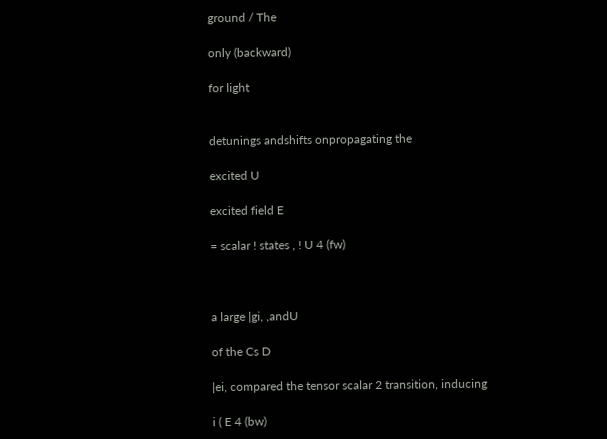ground / The

only (backward)

for light


detunings andshifts onpropagating the

excited U

excited field E

= scalar ! states , ! U 4 (fw)



a large |gi, ,andU

of the Cs D

|ei, compared the tensor scalar 2 transition, inducing

i ( E 4 (bw)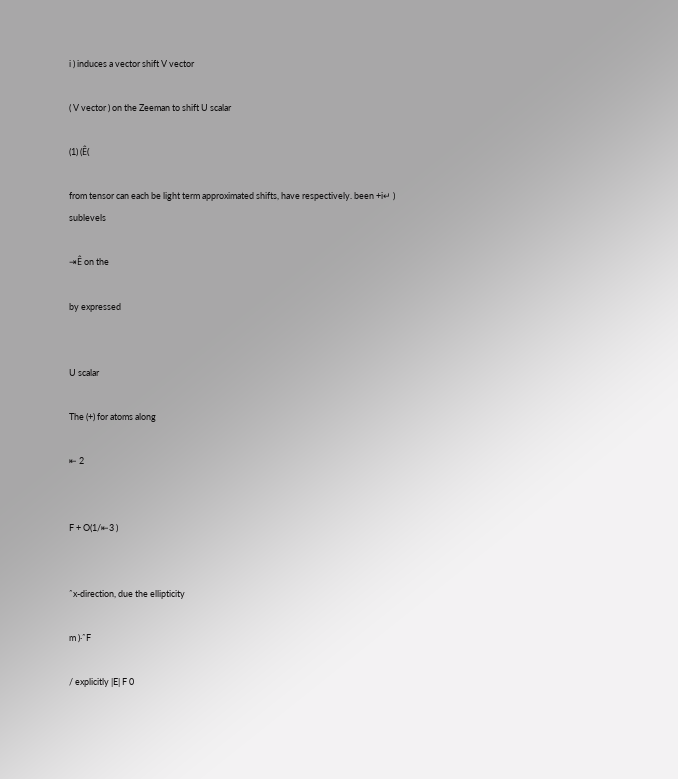i ) induces a vector shift V vector

( V vector ) on the Zeeman to shift U scalar

(1) (Ê(

from tensor can each be light term approximated shifts, have respectively. been +i↵ ) sublevels

⇥Ê on the

by expressed


U scalar

The (+) for atoms along

⇤ 2


F + O(1/⇤3 )


ˆx-direction, due the ellipticity

m )·ˆF

/ explicitly |E| F 0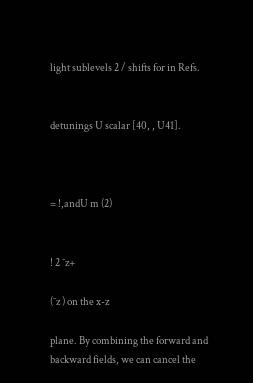light sublevels 2 / shifts for in Refs.


detunings U scalar [40, , U41].



= !,andU m (2)


! 2 ˜z+

(˜z ) on the x-z

plane. By combining the forward and backward fields, we can cancel the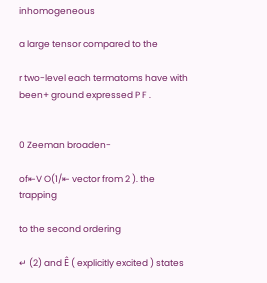inhomogeneous

a large tensor compared to the

r two-level each termatoms have with been+ ground expressed P F .


0 Zeeman broaden-

of⇤V O(1/⇤ vector from 2 ). the trapping

to the second ordering

↵ (2) and Ê ( explicitly excited ) states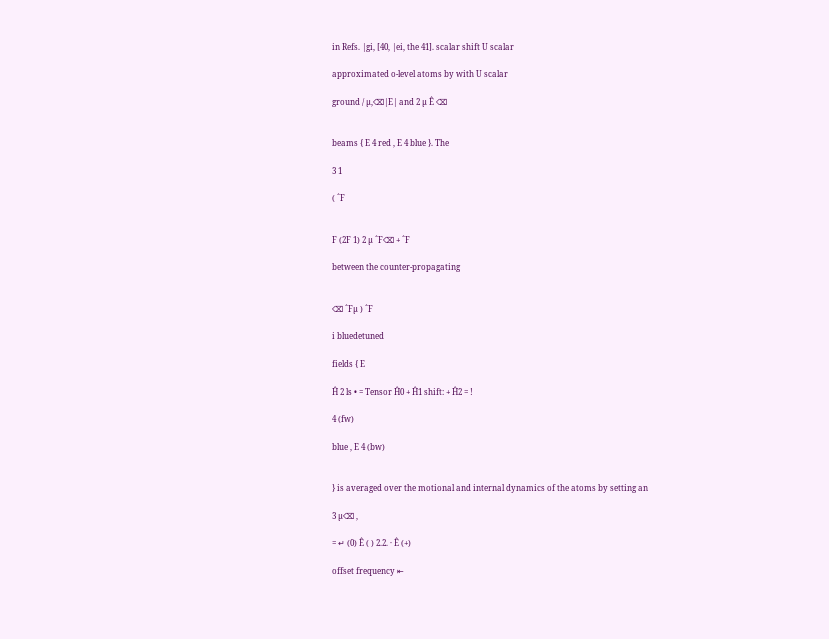in Refs. |gi, [40, |ei, the 41]. scalar shift U scalar

approximated o-level atoms by with U scalar

ground / µ,⌫|E| and 2 µ Ê ⌫


beams { E 4 red , E 4 blue }. The

3 1

( ˆF


F (2F 1) 2 µ ˆF⌫ + ˆF

between the counter-propagating


⌫ ˆFµ ) ˆF

i bluedetuned

fields { E

Ĥ 2 ls • = Tensor Ĥ0 + Ĥ1 shift: + Ĥ2 = !

4 (fw)

blue , E 4 (bw)


} is averaged over the motional and internal dynamics of the atoms by setting an

3 µ⌫ ,

= ↵ (0) Ê ( ) 2.2. · Ê (+)

offset frequency ⇤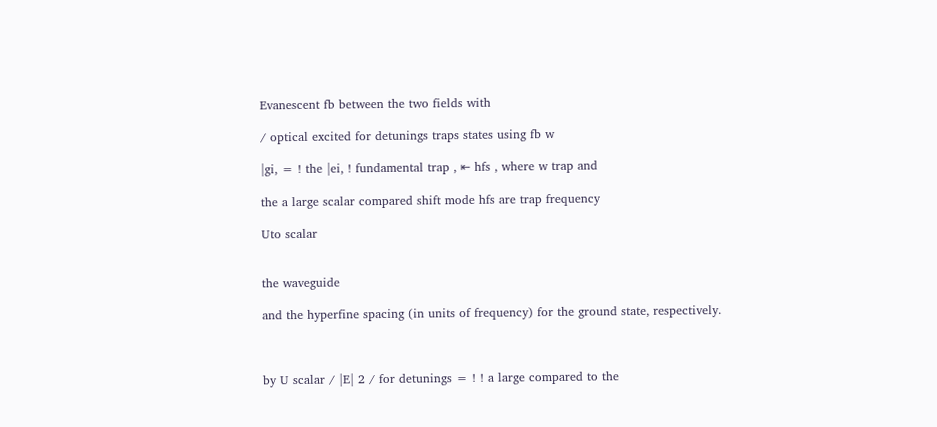Evanescent fb between the two fields with

/ optical excited for detunings traps states using fb w

|gi, = ! the |ei, ! fundamental trap , ⇤ hfs , where w trap and

the a large scalar compared shift mode hfs are trap frequency

Uto scalar


the waveguide

and the hyperfine spacing (in units of frequency) for the ground state, respectively.



by U scalar / |E| 2 / for detunings = ! ! a large compared to the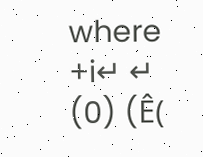where +i↵ ↵ (0) (Ê(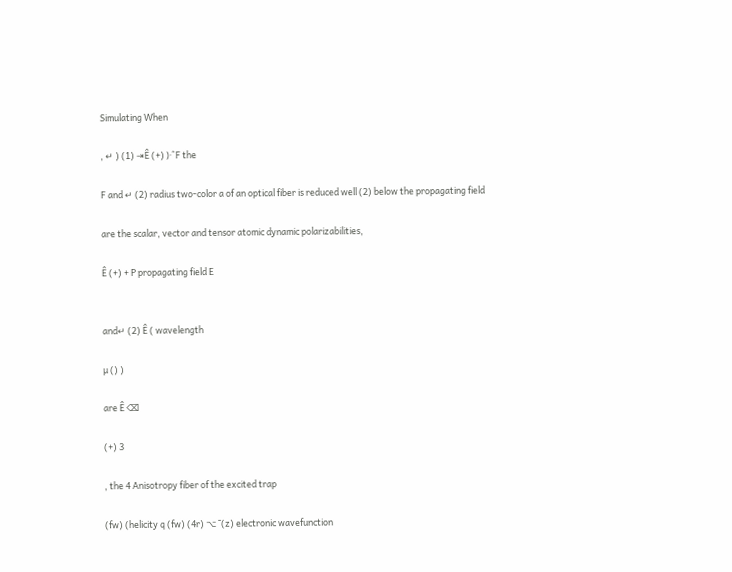Simulating When

, ↵ ) (1) ⇥Ê (+) )·ˆF the

F and ↵ (2) radius two-color a of an optical fiber is reduced well (2) below the propagating field

are the scalar, vector and tensor atomic dynamic polarizabilities,

Ê (+) + P propagating field E


and↵ (2) Ê ( wavelength

µ () )

are Ê ⌫

(+) 3

, the 4 Anisotropy fiber of the excited trap

(fw) (helicity q (fw) (4r) ⌥ ˜(z) electronic wavefunction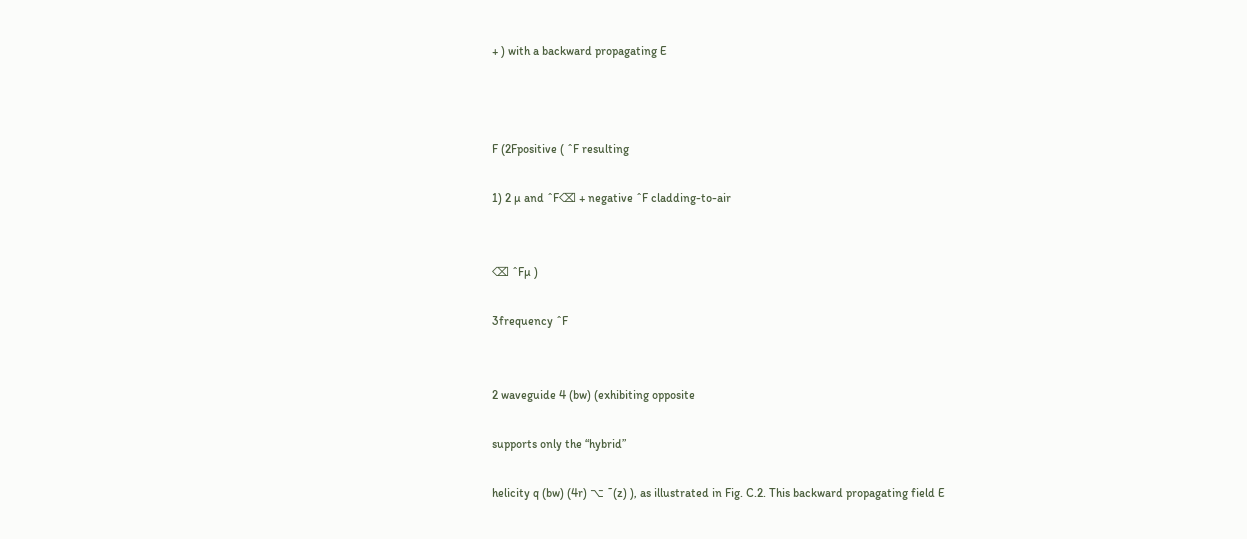+ ) with a backward propagating E



F (2Fpositive ( ˆF resulting

1) 2 µ and ˆF⌫ + negative ˆF cladding-to-air


⌫ ˆFµ )

3frequency ˆF


2 waveguide 4 (bw) (exhibiting opposite

supports only the “hybrid”

helicity q (bw) (4r) ⌥ ˜(z) ), as illustrated in Fig. C.2. This backward propagating field E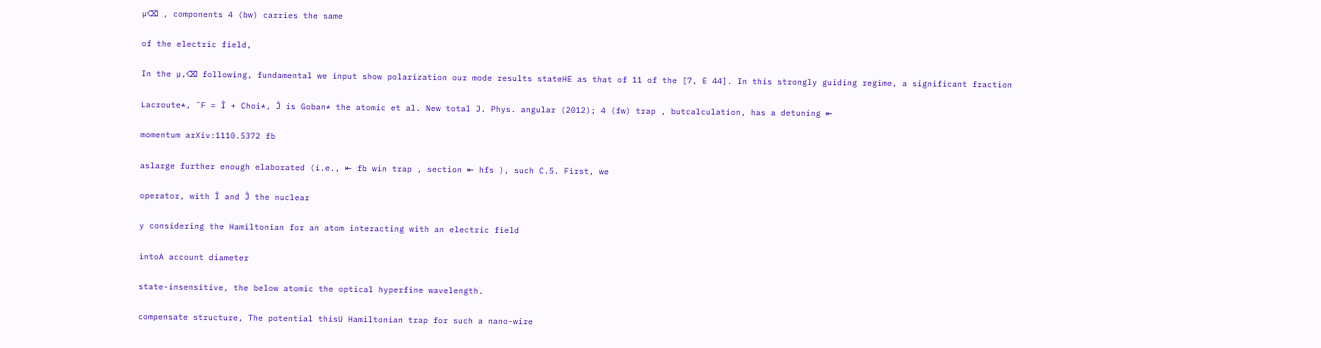µ⌫ , components 4 (bw) carries the same

of the electric field,

In the µ,⌫ following, fundamental we input show polarization our mode results stateHE as that of 11 of the [7, E 44]. In this strongly guiding regime, a significant fraction

Lacroute*, ˆF = Î + Choi*, Ĵ is Goban* the atomic et al. New total J. Phys. angular (2012); 4 (fw) trap , butcalculation, has a detuning ⇤

momentum arXiv:1110.5372 fb

aslarge further enough elaborated (i.e., ⇤ fb win trap , section ⇤ hfs ), such C.5. First, we

operator, with Î and Ĵ the nuclear

y considering the Hamiltonian for an atom interacting with an electric field

intoA account diameter

state-insensitive, the below atomic the optical hyperfine wavelength.

compensate structure, The potential thisU Hamiltonian trap for such a nano-wire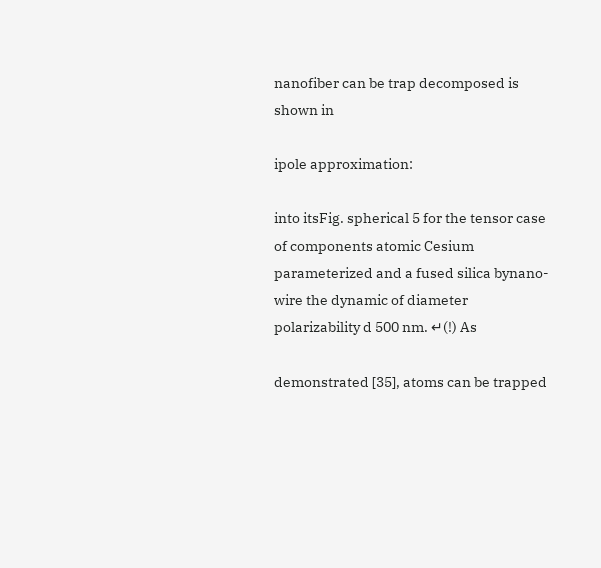nanofiber can be trap decomposed is shown in

ipole approximation:

into itsFig. spherical 5 for the tensor case of components atomic Cesium parameterized and a fused silica bynano-wire the dynamic of diameter polarizability d 500 nm. ↵(!) As

demonstrated [35], atoms can be trapped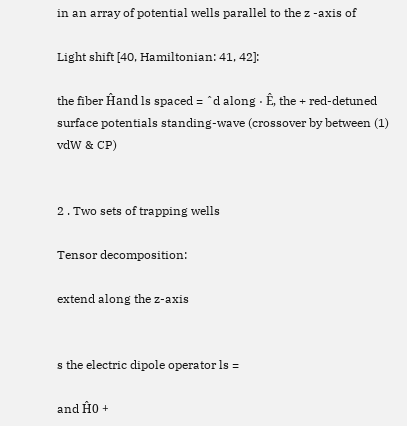in an array of potential wells parallel to the z -axis of

Light shift [40, Hamiltonian: 41, 42]:

the fiber Ĥand ls spaced = ˆd along · Ê, the + red-detuned surface potentials standing-wave (crossover by between (1) vdW & CP)


2 . Two sets of trapping wells

Tensor decomposition:

extend along the z-axis


s the electric dipole operator ls =

and Ĥ0 +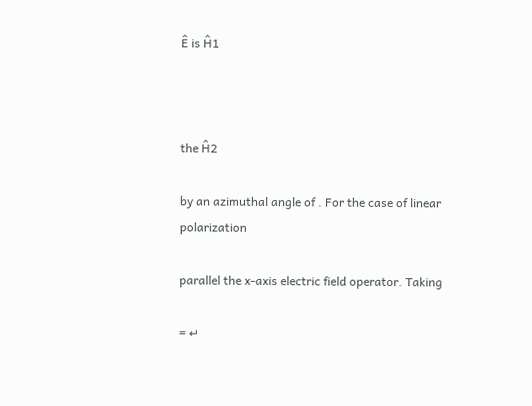Ê is Ĥ1



the Ĥ2

by an azimuthal angle of . For the case of linear polarization

parallel the x-axis electric field operator. Taking

= ↵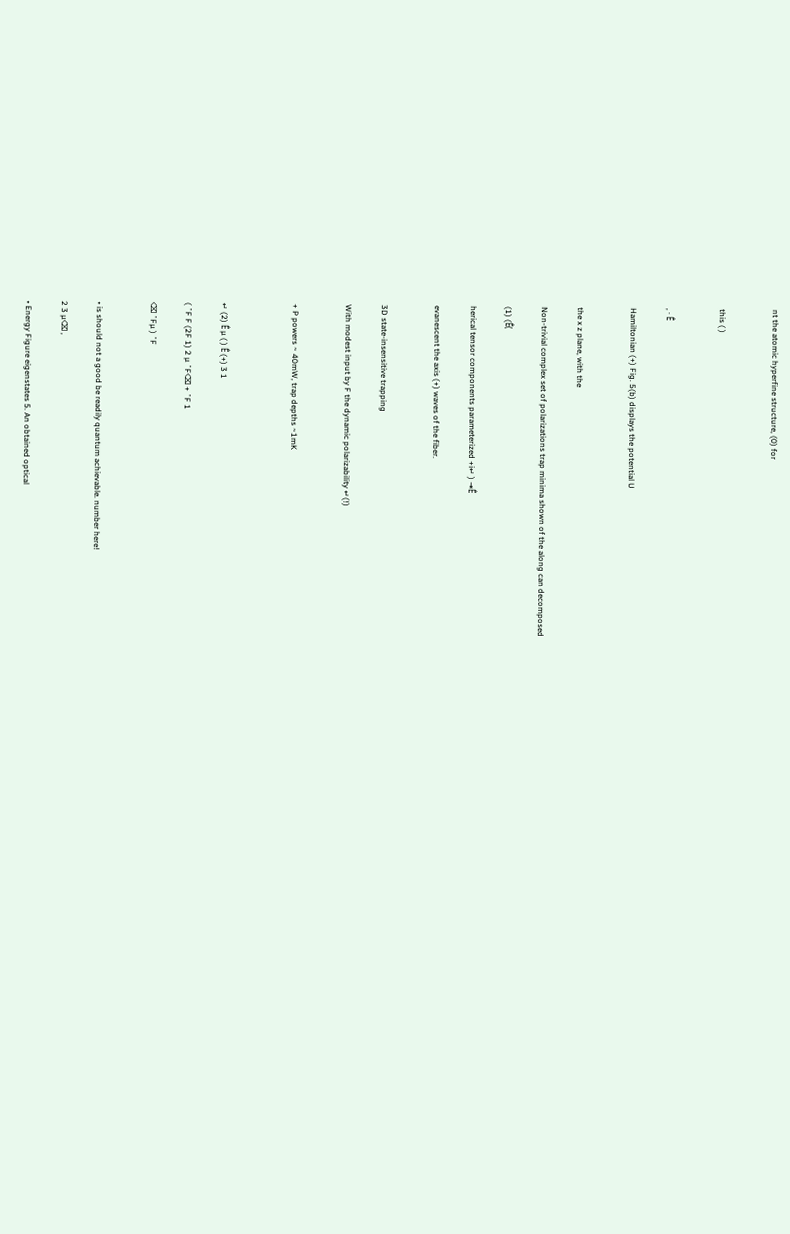nt the atomic hyperfine structure, (0) for


this ( )


, · Ê

Hamiltonian (+) Fig. 5(b) displays the potential U


the x z plane, with the

Non-trivial complex set of polarizations trap minima shown of the along can decomposed

(1) (Ê(

herical tensor components parameterized +i↵ ) ⇥Ê

evanescent the axis (+) waves of the fiber.


3D state-insensitive trapping

With modest input by F the dynamic polarizability ↵(!)


+ P powers ~ 40mW, trap depths ~1mK



↵ (2) Ê µ ( ) Ê (+) 3 1

( ˆF F (2F 1) 2 µ ˆF⌫ + ˆF 1

⌫ ˆFµ ) ˆF


• is should not a good be readily quantum achievable. number here!

2 3 µ⌫ ,

• Energy Figure eigenstates 5. An obtained optical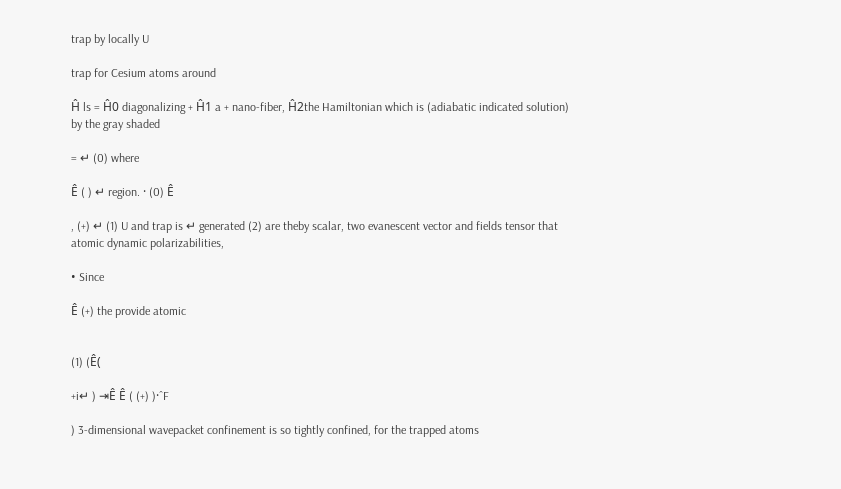trap by locally U

trap for Cesium atoms around

Ĥ ls = Ĥ0 diagonalizing + Ĥ1 a + nano-fiber, Ĥ2the Hamiltonian which is (adiabatic indicated solution) by the gray shaded

= ↵ (0) where

Ê ( ) ↵ region. · (0) Ê

, (+) ↵ (1) U and trap is ↵ generated (2) are theby scalar, two evanescent vector and fields tensor that atomic dynamic polarizabilities,

• Since

Ê (+) the provide atomic


(1) (Ê(

+i↵ ) ⇥Ê Ê ( (+) )·ˆF

) 3-dimensional wavepacket confinement is so tightly confined, for the trapped atoms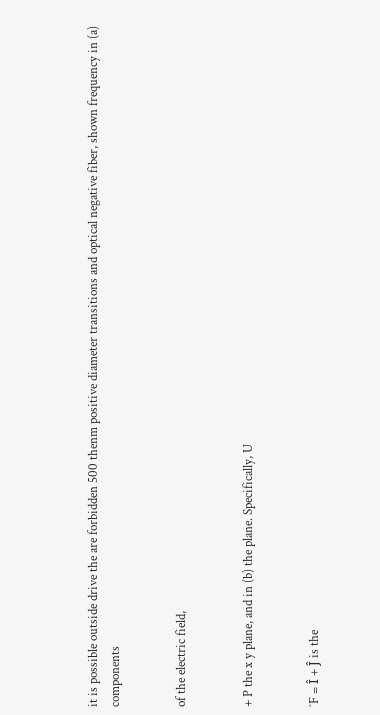it is possible outside drive the are forbidden 500 thenm positive diameter transitions and optical negative fiber, shown frequency in (a) components


of the electric field,


+ P the x y plane, and in (b) the plane. Specifically, U


ˆF = Î + Ĵ is the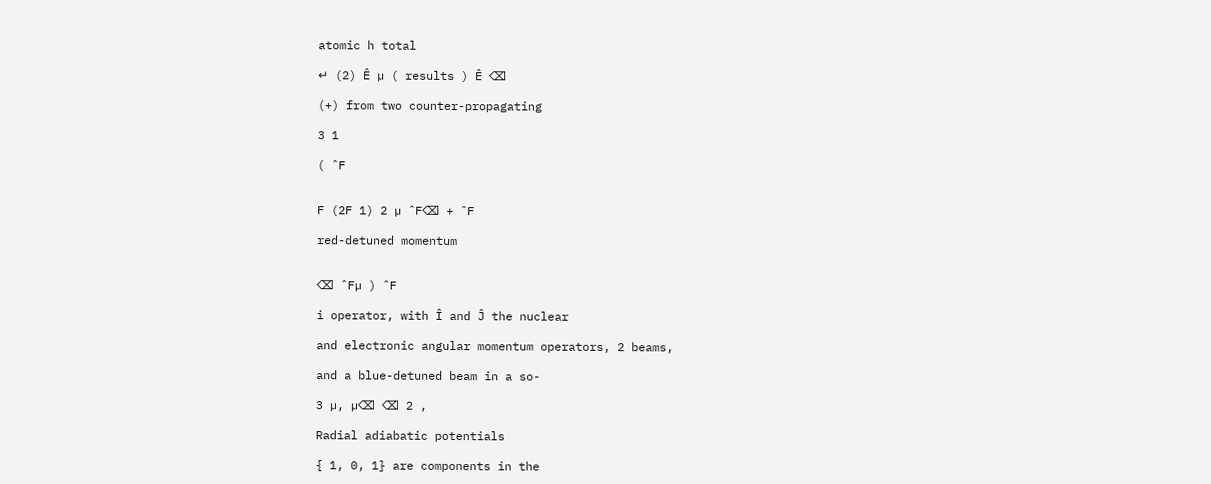atomic h total

↵ (2) Ê µ ( results ) Ê ⌫

(+) from two counter-propagating

3 1

( ˆF


F (2F 1) 2 µ ˆF⌫ + ˆF

red-detuned momentum


⌫ ˆFµ ) ˆF

i operator, with Î and Ĵ the nuclear

and electronic angular momentum operators, 2 beams,

and a blue-detuned beam in a so-

3 µ, µ⌫ ⌫ 2 ,

Radial adiabatic potentials

{ 1, 0, 1} are components in the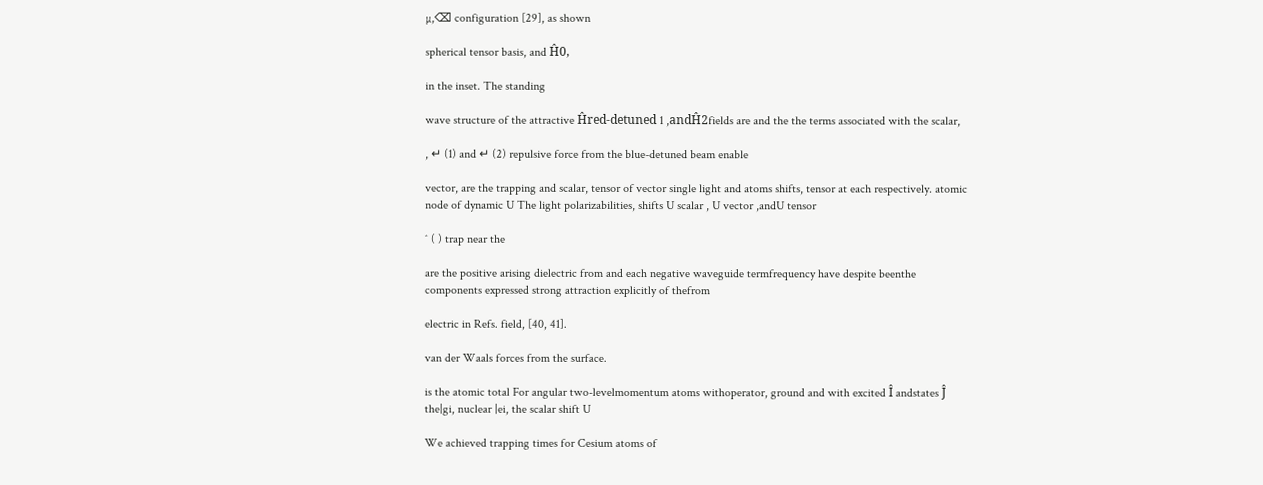µ,⌫ configuration [29], as shown

spherical tensor basis, and Ĥ0,

in the inset. The standing

wave structure of the attractive Ĥred-detuned 1 ,andĤ2fields are and the the terms associated with the scalar,

, ↵ (1) and ↵ (2) repulsive force from the blue-detuned beam enable

vector, are the trapping and scalar, tensor of vector single light and atoms shifts, tensor at each respectively. atomic node of dynamic U The light polarizabilities, shifts U scalar , U vector ,andU tensor

ˆ ( ) trap near the

are the positive arising dielectric from and each negative waveguide termfrequency have despite beenthe components expressed strong attraction explicitly of thefrom

electric in Refs. field, [40, 41].

van der Waals forces from the surface.

is the atomic total For angular two-levelmomentum atoms withoperator, ground and with excited Î andstates Ĵ the|gi, nuclear |ei, the scalar shift U

We achieved trapping times for Cesium atoms of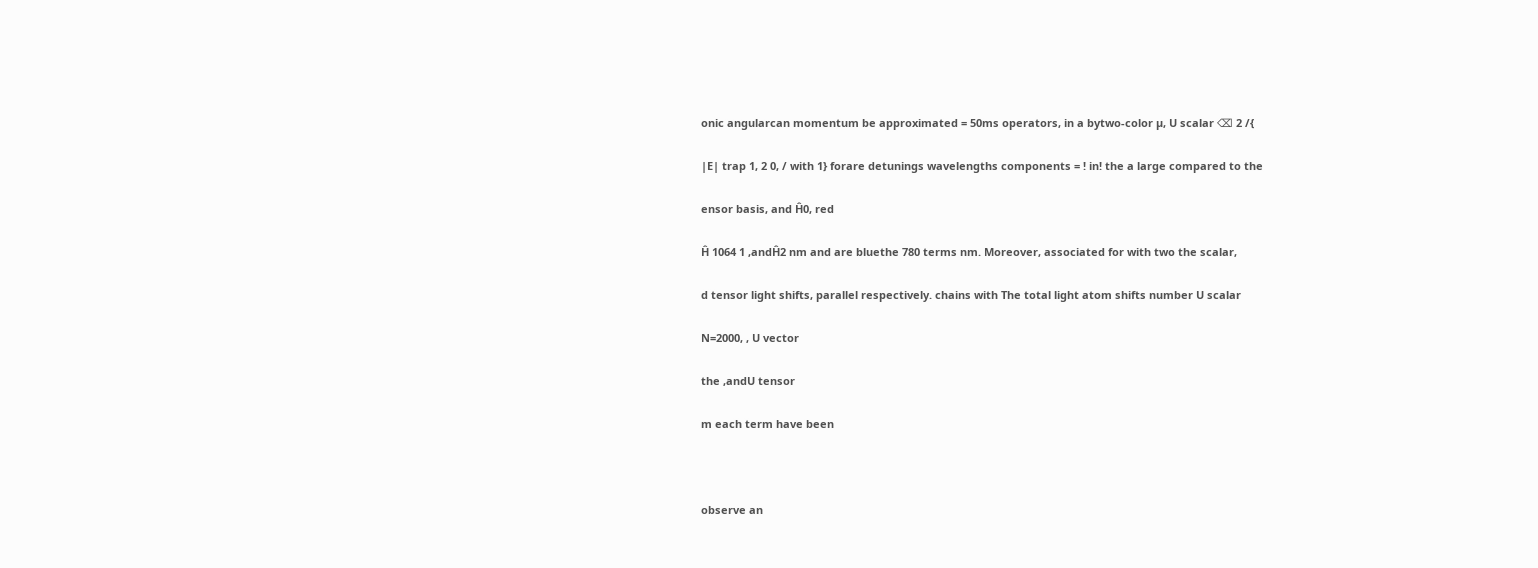onic angularcan momentum be approximated = 50ms operators, in a bytwo-color µ, U scalar ⌫ 2 /{

|E| trap 1, 2 0, / with 1} forare detunings wavelengths components = ! in! the a large compared to the

ensor basis, and Ĥ0, red

Ĥ 1064 1 ,andĤ2 nm and are bluethe 780 terms nm. Moreover, associated for with two the scalar,

d tensor light shifts, parallel respectively. chains with The total light atom shifts number U scalar

N=2000, , U vector

the ,andU tensor

m each term have been



observe an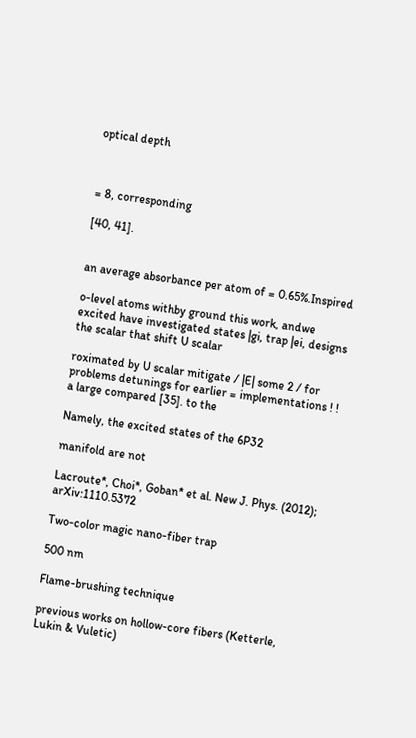optical depth



= 8, corresponding

[40, 41].


an average absorbance per atom of = 0.65%.Inspired

o-level atoms withby ground this work, andwe excited have investigated states |gi, trap |ei, designs the scalar that shift U scalar

roximated by U scalar mitigate / |E| some 2 / for problems detunings for earlier = implementations ! ! a large compared [35]. to the

Namely, the excited states of the 6P32

manifold are not

Lacroute*, Choi*, Goban* et al. New J. Phys. (2012); arXiv:1110.5372

Two-color magic nano-fiber trap

500 nm

Flame-brushing technique

previous works on hollow-core fibers (Ketterle, Lukin & Vuletic)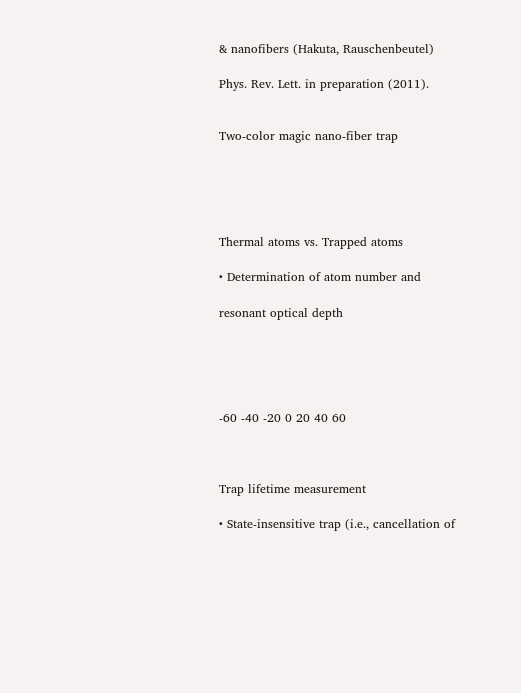& nanofibers (Hakuta, Rauschenbeutel)

Phys. Rev. Lett. in preparation (2011).


Two-color magic nano-fiber trap





Thermal atoms vs. Trapped atoms

• Determination of atom number and

resonant optical depth





-60 -40 -20 0 20 40 60



Trap lifetime measurement

• State-insensitive trap (i.e., cancellation of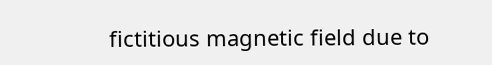fictitious magnetic field due to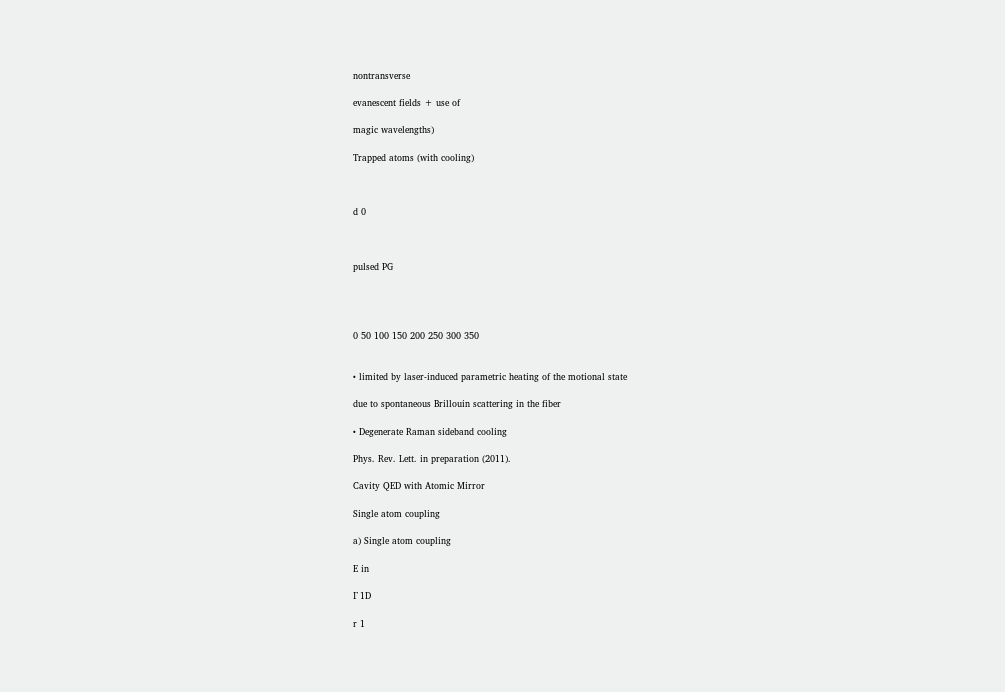nontransverse

evanescent fields + use of

magic wavelengths)

Trapped atoms (with cooling)



d 0



pulsed PG




0 50 100 150 200 250 300 350


• limited by laser-induced parametric heating of the motional state

due to spontaneous Brillouin scattering in the fiber

• Degenerate Raman sideband cooling

Phys. Rev. Lett. in preparation (2011).

Cavity QED with Atomic Mirror

Single atom coupling

a) Single atom coupling

E in

Γ 1D

r 1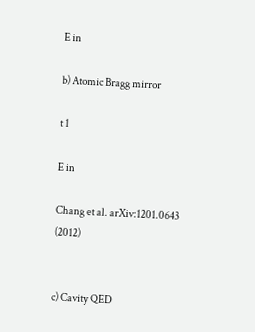E in

b) Atomic Bragg mirror

t 1

E in

Chang et al. arXiv:1201.0643 (2012)


c) Cavity QED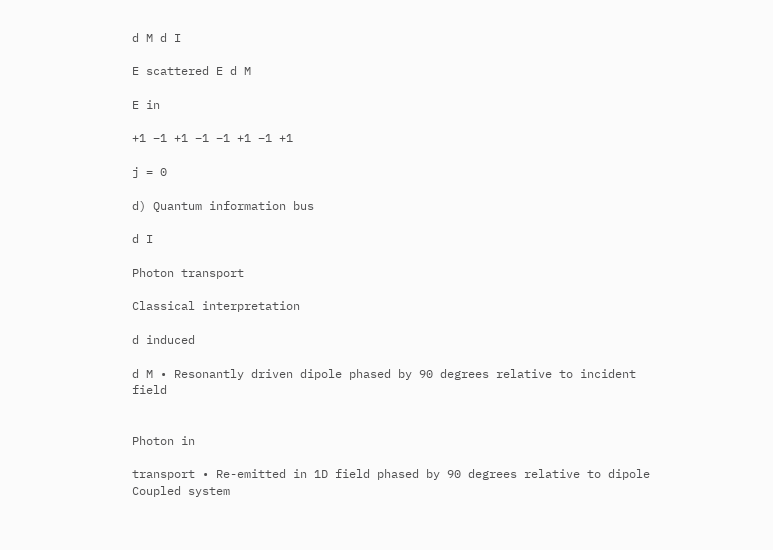d M d I

E scattered E d M

E in

+1 −1 +1 −1 −1 +1 −1 +1

j = 0

d) Quantum information bus

d I

Photon transport

Classical interpretation

d induced

d M • Resonantly driven dipole phased by 90 degrees relative to incident field


Photon in

transport • Re-emitted in 1D field phased by 90 degrees relative to dipole Coupled system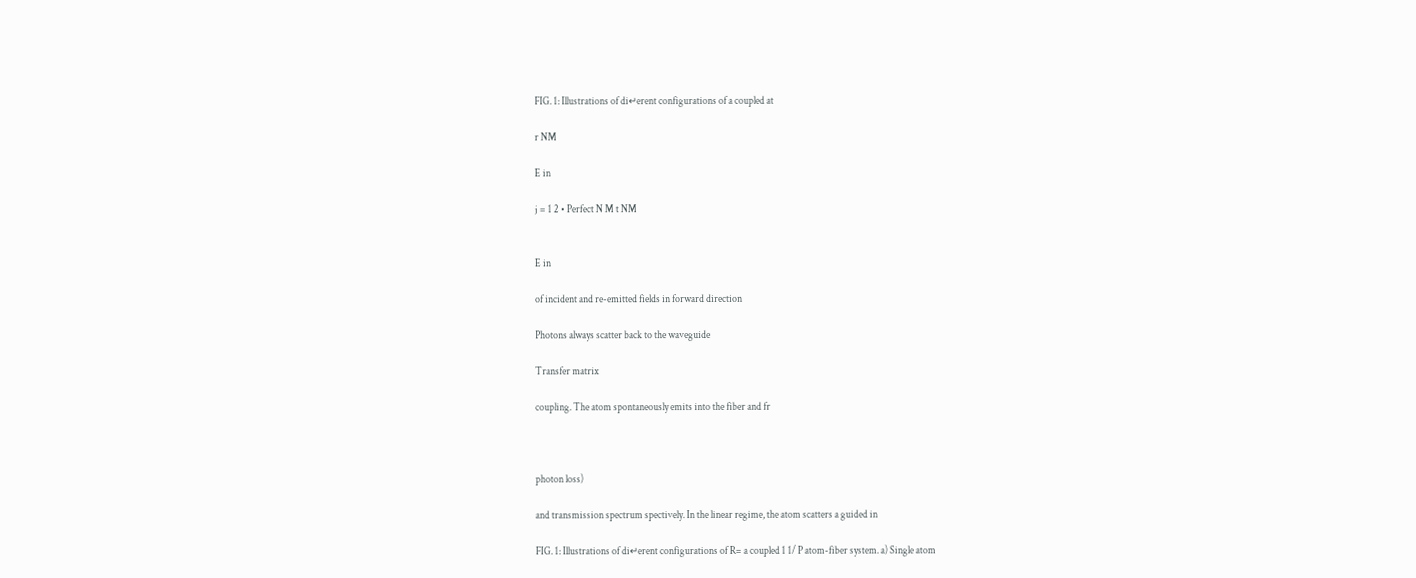FIG. 1: Illustrations of di↵erent configurations of a coupled at

r NM

E in

j = 1 2 • Perfect N M t NM


E in

of incident and re-emitted fields in forward direction

Photons always scatter back to the waveguide

Transfer matrix

coupling. The atom spontaneously emits into the fiber and fr



photon loss)

and transmission spectrum spectively. In the linear regime, the atom scatters a guided in

FIG. 1: Illustrations of di↵erent configurations of R= a coupled 1 1/ P atom-fiber system. a) Single atom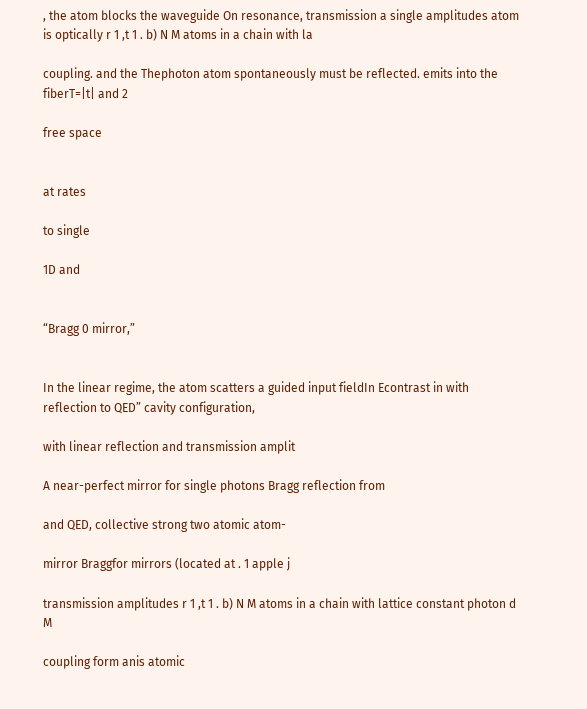, the atom blocks the waveguide On resonance, transmission a single amplitudes atom is optically r 1 ,t 1 . b) N M atoms in a chain with la

coupling. and the Thephoton atom spontaneously must be reflected. emits into the fiberT=|t| and 2

free space


at rates

to single

1D and


“Bragg 0 mirror,”


In the linear regime, the atom scatters a guided input fieldIn Econtrast in with reflection to QED” cavity configuration,

with linear reflection and transmission amplit

A near-perfect mirror for single photons Bragg reflection from

and QED, collective strong two atomic atom-

mirror Braggfor mirrors (located at . 1 apple j

transmission amplitudes r 1 ,t 1 . b) N M atoms in a chain with lattice constant photon d M

coupling form anis atomic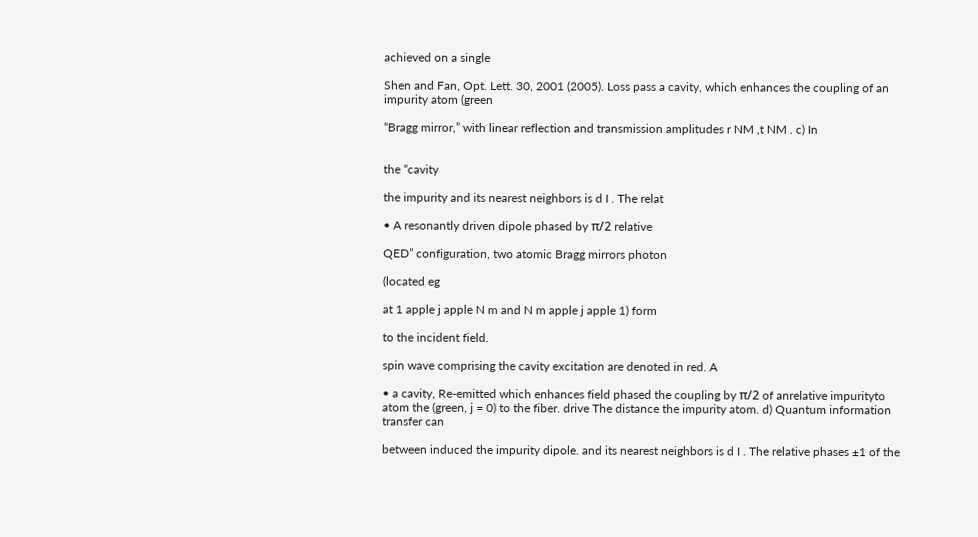achieved on a single

Shen and Fan, Opt. Lett. 30, 2001 (2005). Loss pass a cavity, which enhances the coupling of an impurity atom (green

“Bragg mirror,” with linear reflection and transmission amplitudes r NM ,t NM . c) In


the “cavity

the impurity and its nearest neighbors is d I . The relat

• A resonantly driven dipole phased by π/2 relative

QED” configuration, two atomic Bragg mirrors photon

(located eg

at 1 apple j apple N m and N m apple j apple 1) form

to the incident field.

spin wave comprising the cavity excitation are denoted in red. A

• a cavity, Re-emitted which enhances field phased the coupling by π/2 of anrelative impurityto atom the (green, j = 0) to the fiber. drive The distance the impurity atom. d) Quantum information transfer can

between induced the impurity dipole. and its nearest neighbors is d I . The relative phases ±1 of the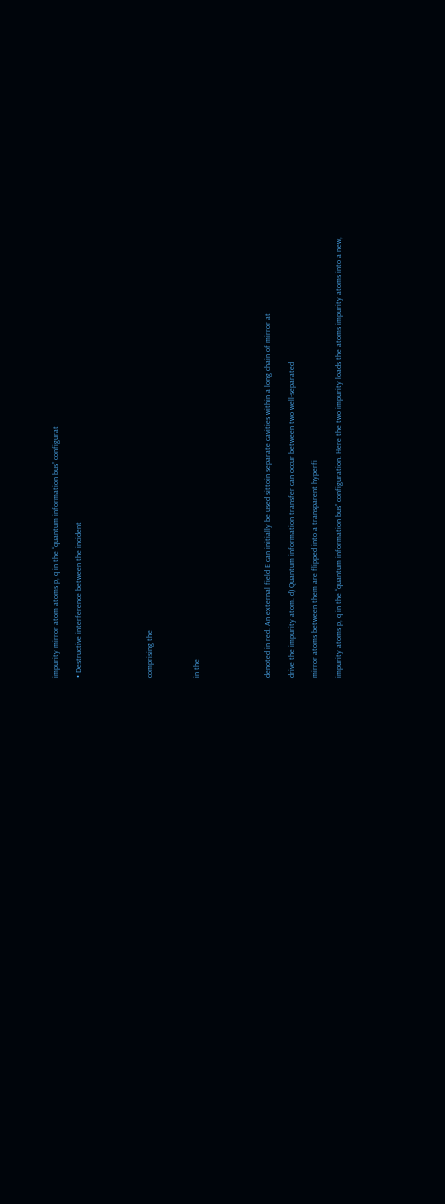impurity mirror atom atoms p, q in the “quantum information bus” configurat

• Destructive interference between the incident





comprising the



in the





denoted in red. An external field E can initially be used sittoin separate cavities within a long chain of mirror at

drive the impurity atom. d) Quantum information transfer can occur between two well-separated

mirror atoms between them are flipped into a transparent hyperfi

impurity atoms p, q in the “quantum information bus” configuration. Here the two impurity loads the atoms impurity atoms into a new,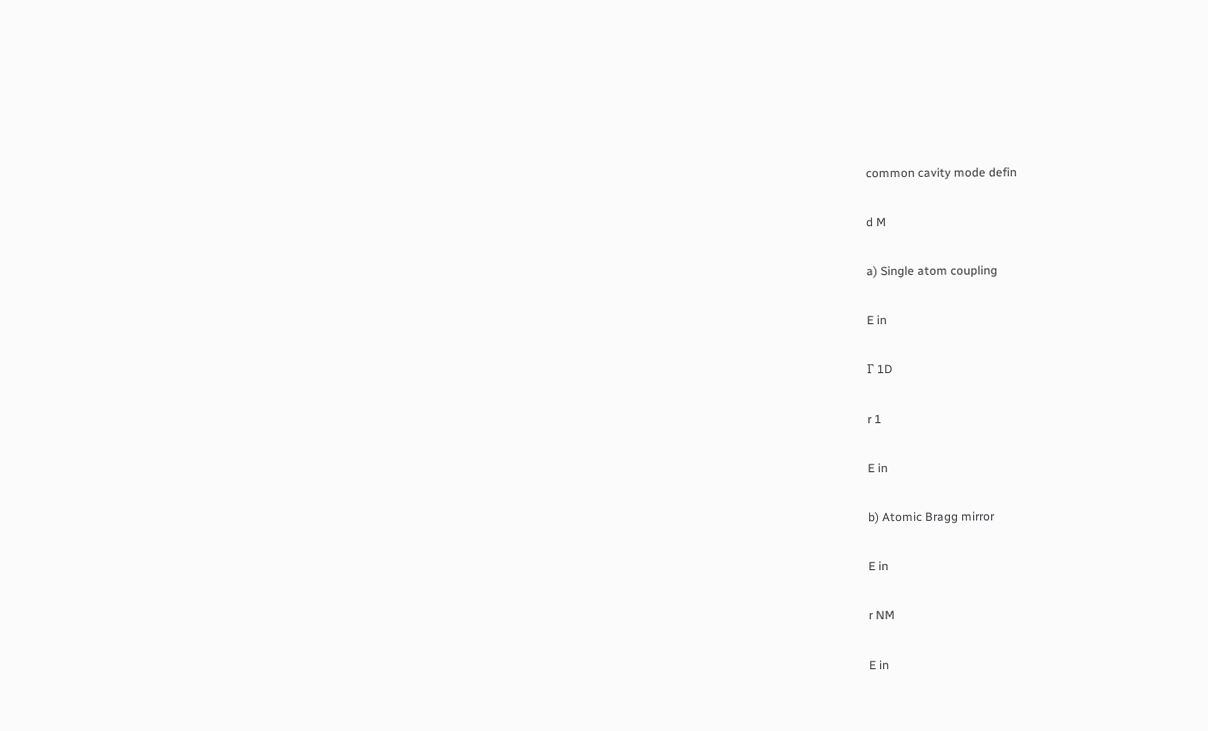common cavity mode defin

d M

a) Single atom coupling

E in

Γ 1D

r 1

E in

b) Atomic Bragg mirror

E in

r NM

E in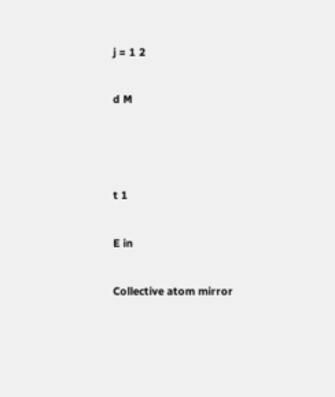j = 1 2

d M



t 1

E in

Collective atom mirror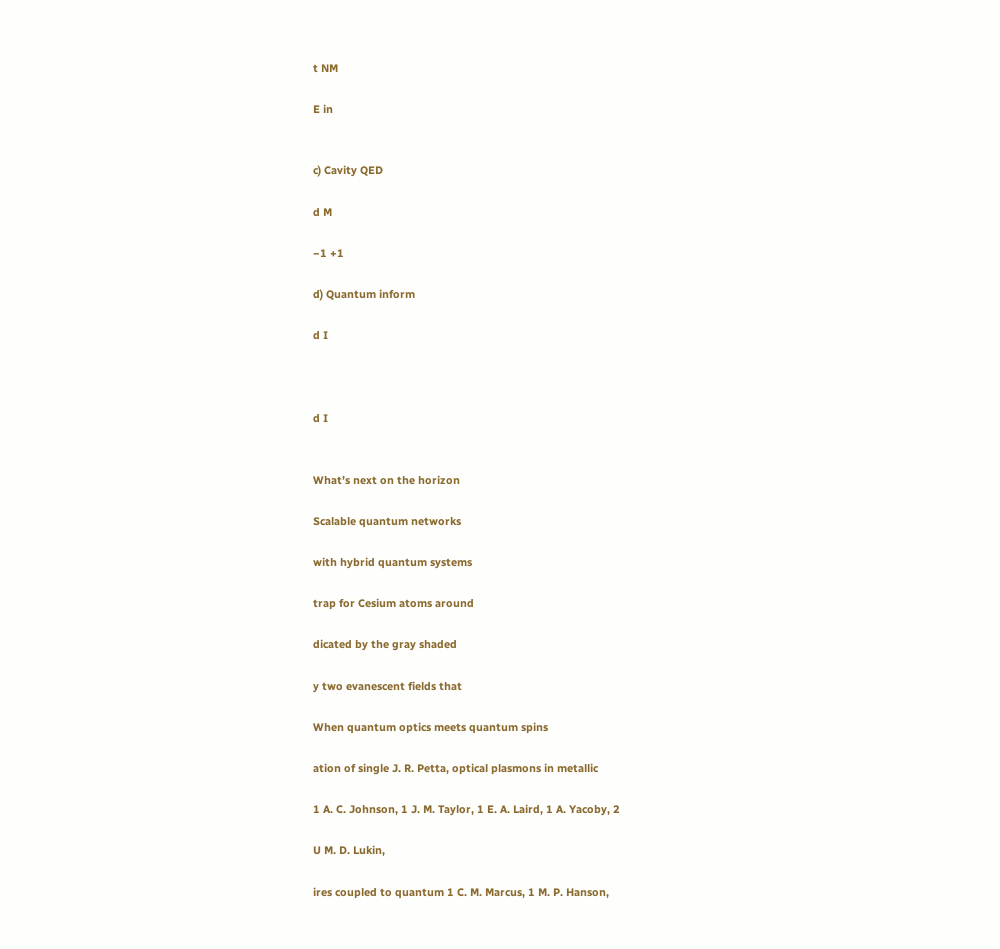t NM

E in


c) Cavity QED

d M

−1 +1

d) Quantum inform

d I



d I


What’s next on the horizon

Scalable quantum networks

with hybrid quantum systems

trap for Cesium atoms around

dicated by the gray shaded

y two evanescent fields that

When quantum optics meets quantum spins

ation of single J. R. Petta, optical plasmons in metallic

1 A. C. Johnson, 1 J. M. Taylor, 1 E. A. Laird, 1 A. Yacoby, 2

U M. D. Lukin,

ires coupled to quantum 1 C. M. Marcus, 1 M. P. Hanson,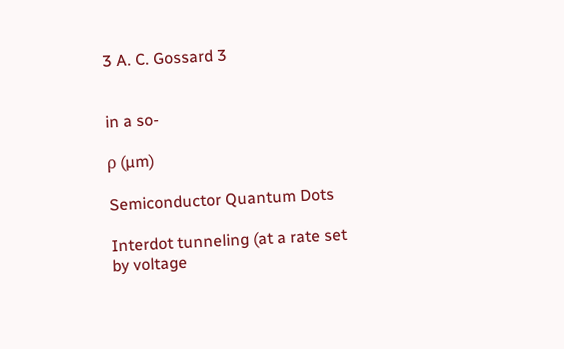3 A. C. Gossard 3


in a so-

ρ (µm)

Semiconductor Quantum Dots

Interdot tunneling (at a rate set by voltage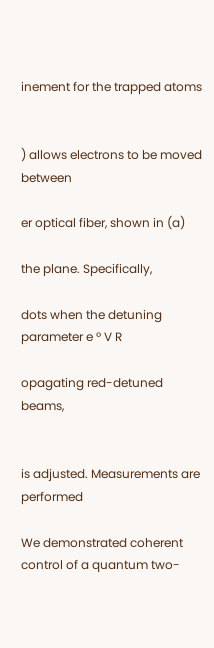inement for the trapped atoms


) allows electrons to be moved between

er optical fiber, shown in (a)

the plane. Specifically,

dots when the detuning parameter e º V R

opagating red-detuned beams,


is adjusted. Measurements are performed

We demonstrated coherent control of a quantum two-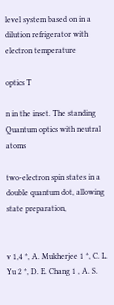level system based on in a dilution refrigerator with electron temperature

optics T

n in the inset. The standing Quantum optics with neutral atoms

two-electron spin states in a double quantum dot, allowing state preparation,


v 1,4 *, A. Mukherjee 1 *, C. L. Yu 2 *, D. E. Chang 1 , A. S.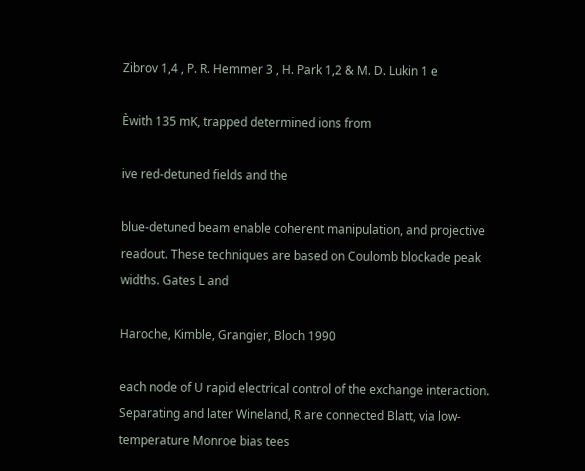Zibrov 1,4 , P. R. Hemmer 3 , H. Park 1,2 & M. D. Lukin 1 e

Èwith 135 mK, trapped determined ions from

ive red-detuned fields and the

blue-detuned beam enable coherent manipulation, and projective readout. These techniques are based on Coulomb blockade peak widths. Gates L and

Haroche, Kimble, Grangier, Bloch 1990

each node of U rapid electrical control of the exchange interaction. Separating and later Wineland, R are connected Blatt, via low-temperature Monroe bias tees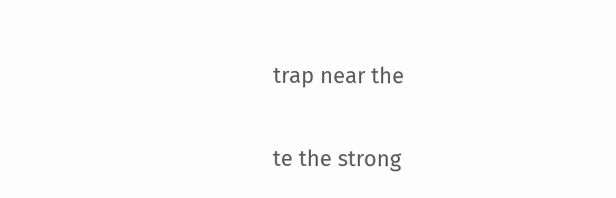trap near the

te the strong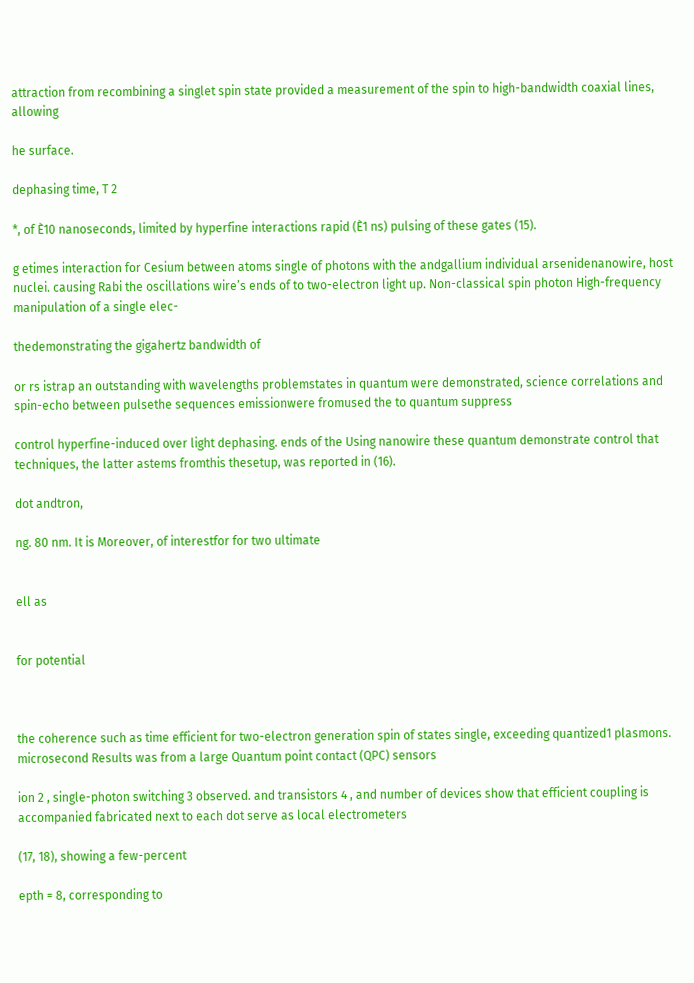attraction from recombining a singlet spin state provided a measurement of the spin to high-bandwidth coaxial lines, allowing

he surface.

dephasing time, T 2

*, of È10 nanoseconds, limited by hyperfine interactions rapid (È1 ns) pulsing of these gates (15).

g etimes interaction for Cesium between atoms single of photons with the andgallium individual arsenidenanowire, host nuclei. causing Rabi the oscillations wire’s ends of to two-electron light up. Non-classical spin photon High-frequency manipulation of a single elec-

thedemonstrating the gigahertz bandwidth of

or rs istrap an outstanding with wavelengths problemstates in quantum were demonstrated, science correlations and spin-echo between pulsethe sequences emissionwere fromused the to quantum suppress

control hyperfine-induced over light dephasing. ends of the Using nanowire these quantum demonstrate control that techniques, the latter astems fromthis thesetup, was reported in (16).

dot andtron,

ng. 80 nm. It is Moreover, of interestfor for two ultimate


ell as


for potential



the coherence such as time efficient for two-electron generation spin of states single, exceeding quantized1 plasmons. microsecond Results was from a large Quantum point contact (QPC) sensors

ion 2 , single-photon switching 3 observed. and transistors 4 , and number of devices show that efficient coupling is accompanied fabricated next to each dot serve as local electrometers

(17, 18), showing a few-percent

epth = 8, corresponding to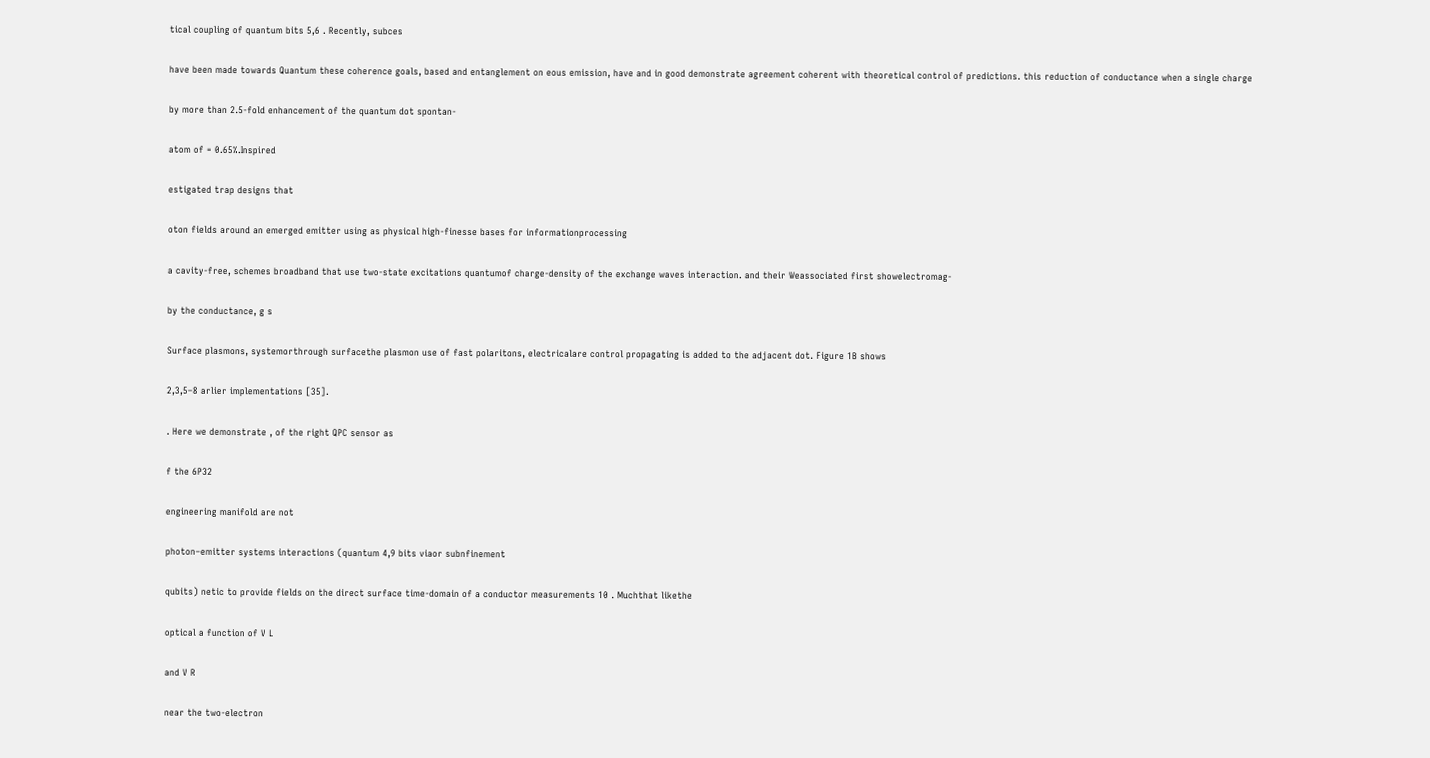tical coupling of quantum bits 5,6 . Recently, subces

have been made towards Quantum these coherence goals, based and entanglement on eous emission, have and in good demonstrate agreement coherent with theoretical control of predictions. this reduction of conductance when a single charge

by more than 2.5-fold enhancement of the quantum dot spontan-

atom of = 0.65%.Inspired

estigated trap designs that

oton fields around an emerged emitter using as physical high-finesse bases for informationprocessing

a cavity-free, schemes broadband that use two-state excitations quantumof charge-density of the exchange waves interaction. and their Weassociated first showelectromag-

by the conductance, g s

Surface plasmons, systemorthrough surfacethe plasmon use of fast polaritons, electricalare control propagating is added to the adjacent dot. Figure 1B shows

2,3,5–8 arlier implementations [35].

. Here we demonstrate , of the right QPC sensor as

f the 6P32

engineering manifold are not

photon–emitter systems interactions (quantum 4,9 bits viaor subnfinement

qubits) netic to provide fields on the direct surface time-domain of a conductor measurements 10 . Muchthat likethe

optical a function of V L

and V R

near the two-electron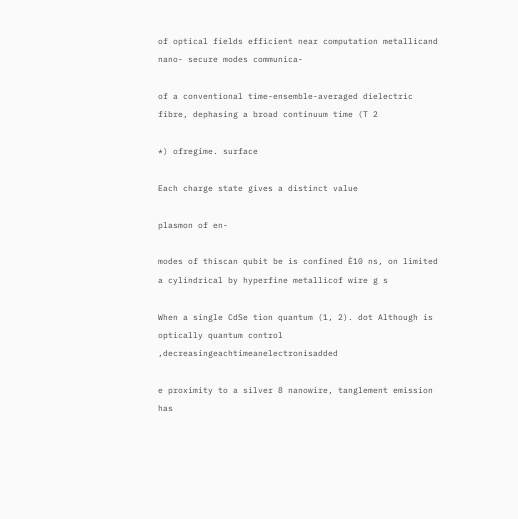of optical fields efficient near computation metallicand nano- secure modes communica-

of a conventional time-ensemble-averaged dielectric fibre, dephasing a broad continuum time (T 2

*) ofregime. surface

Each charge state gives a distinct value

plasmon of en-

modes of thiscan qubit be is confined È10 ns, on limited a cylindrical by hyperfine metallicof wire g s

When a single CdSe tion quantum (1, 2). dot Although is optically quantum control ,decreasingeachtimeanelectronisadded

e proximity to a silver 8 nanowire, tanglement emission has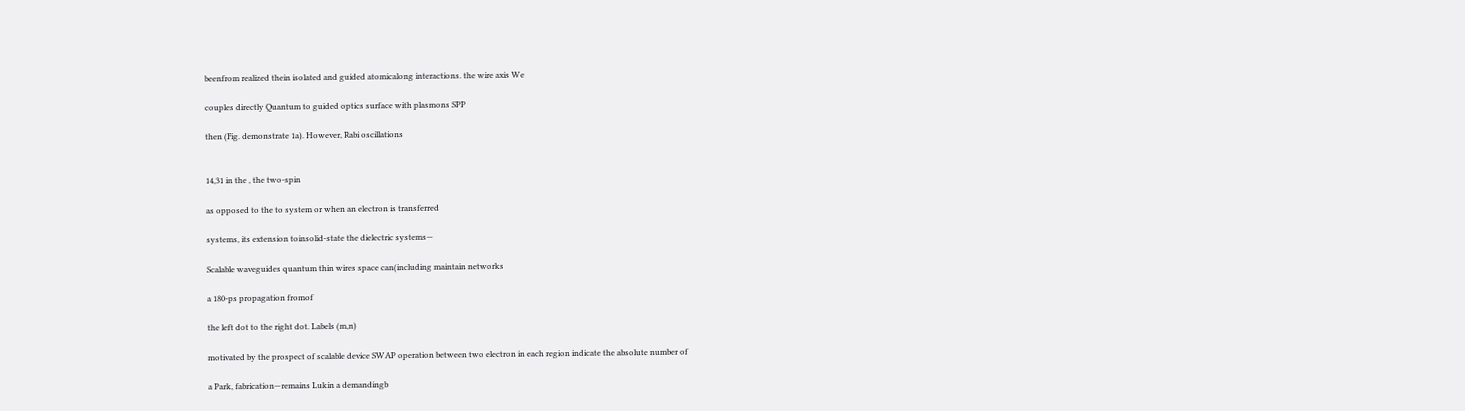beenfrom realized thein isolated and guided atomicalong interactions. the wire axis We

couples directly Quantum to guided optics surface with plasmons SPP

then (Fig. demonstrate 1a). However, Rabi oscillations


14,31 in the , the two-spin

as opposed to the to system or when an electron is transferred

systems, its extension toinsolid-state the dielectric systems—

Scalable waveguides quantum thin wires space can(including maintain networks

a 180-ps propagation fromof

the left dot to the right dot. Labels (m,n)

motivated by the prospect of scalable device SWAP operation between two electron in each region indicate the absolute number of

a Park, fabrication—remains Lukin a demandingb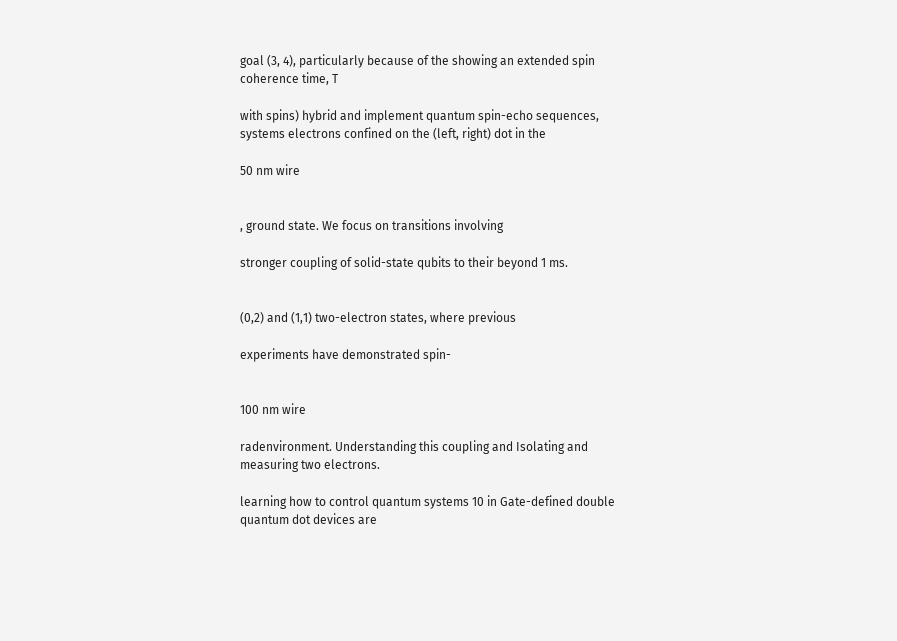goal (3, 4), particularly because of the showing an extended spin coherence time, T

with spins) hybrid and implement quantum spin-echo sequences, systems electrons confined on the (left, right) dot in the

50 nm wire


, ground state. We focus on transitions involving

stronger coupling of solid-state qubits to their beyond 1 ms.


(0,2) and (1,1) two-electron states, where previous

experiments have demonstrated spin-


100 nm wire

radenvironment. Understanding this coupling and Isolating and measuring two electrons.

learning how to control quantum systems 10 in Gate-defined double quantum dot devices are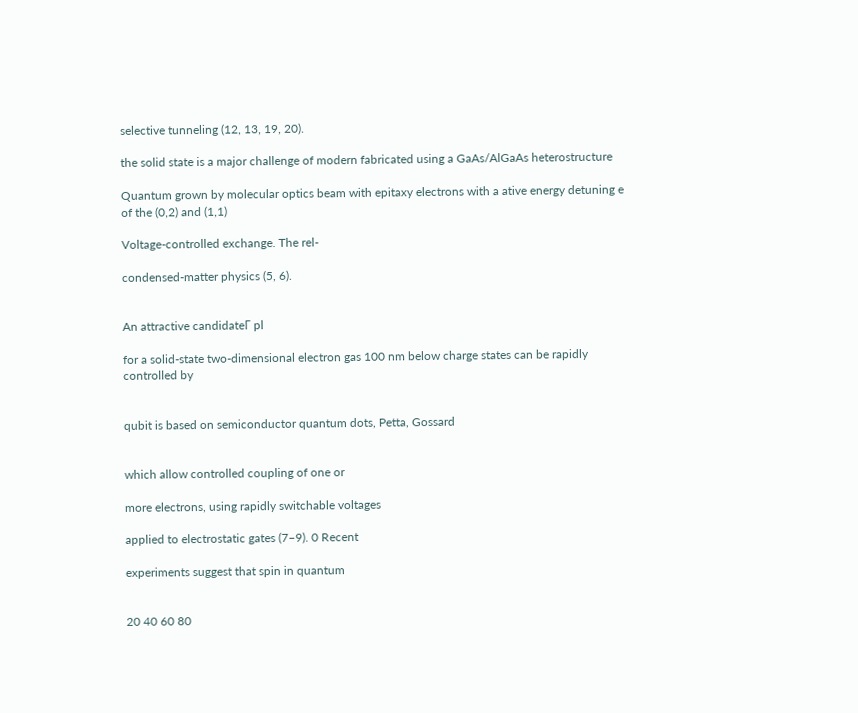selective tunneling (12, 13, 19, 20).

the solid state is a major challenge of modern fabricated using a GaAs/AlGaAs heterostructure

Quantum grown by molecular optics beam with epitaxy electrons with a ative energy detuning e of the (0,2) and (1,1)

Voltage-controlled exchange. The rel-

condensed-matter physics (5, 6).


An attractive candidateΓ pl

for a solid-state two-dimensional electron gas 100 nm below charge states can be rapidly controlled by


qubit is based on semiconductor quantum dots, Petta, Gossard


which allow controlled coupling of one or

more electrons, using rapidly switchable voltages

applied to electrostatic gates (7–9). 0 Recent

experiments suggest that spin in quantum


20 40 60 80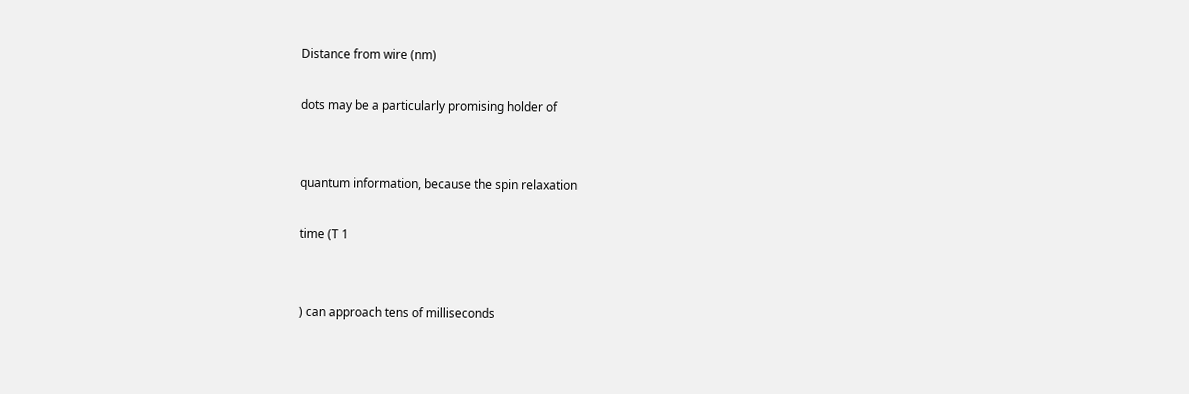Distance from wire (nm)

dots may be a particularly promising holder of


quantum information, because the spin relaxation

time (T 1


) can approach tens of milliseconds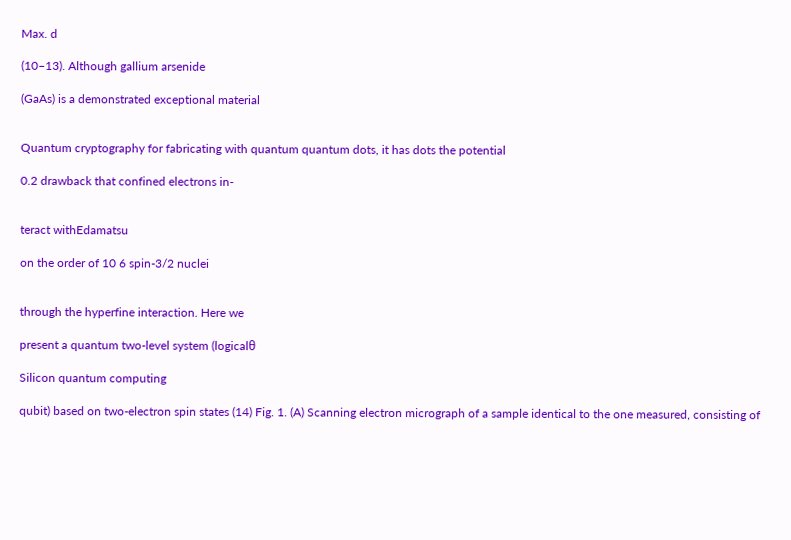Max. d

(10–13). Although gallium arsenide

(GaAs) is a demonstrated exceptional material


Quantum cryptography for fabricating with quantum quantum dots, it has dots the potential

0.2 drawback that confined electrons in-


teract withEdamatsu

on the order of 10 6 spin-3/2 nuclei


through the hyperfine interaction. Here we

present a quantum two-level system (logicalθ

Silicon quantum computing

qubit) based on two-electron spin states (14) Fig. 1. (A) Scanning electron micrograph of a sample identical to the one measured, consisting of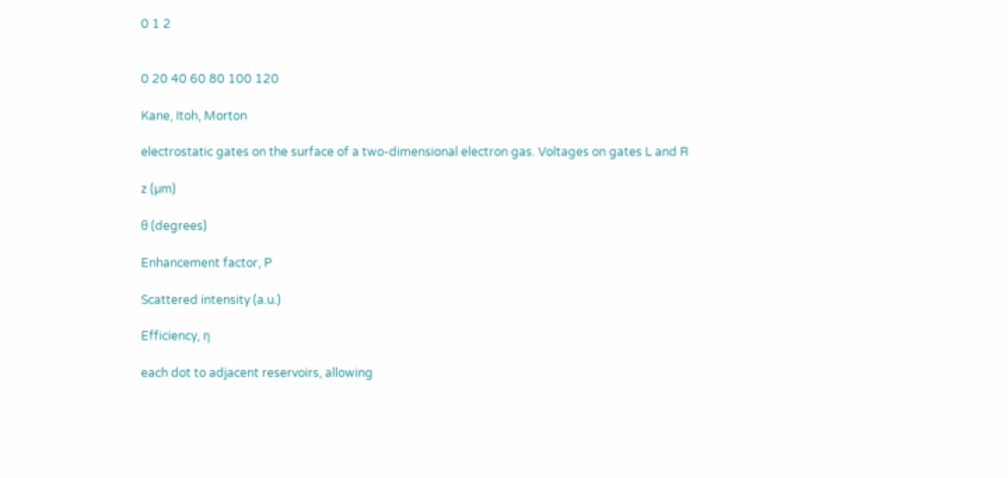0 1 2


0 20 40 60 80 100 120

Kane, Itoh, Morton

electrostatic gates on the surface of a two-dimensional electron gas. Voltages on gates L and R

z (µm)

θ (degrees)

Enhancement factor, P

Scattered intensity (a.u.)

Efficiency, η

each dot to adjacent reservoirs, allowing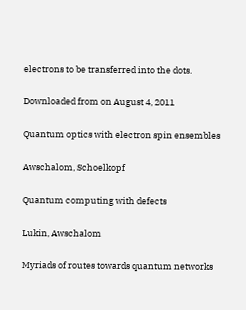electrons to be transferred into the dots.

Downloaded from on August 4, 2011

Quantum optics with electron spin ensembles

Awschalom, Schoelkopf

Quantum computing with defects

Lukin, Awschalom

Myriads of routes towards quantum networks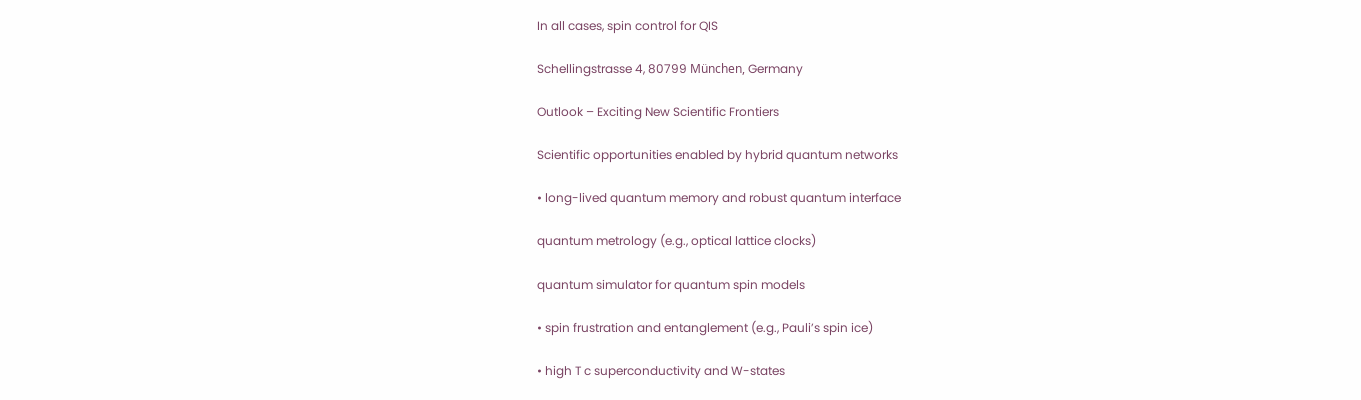In all cases, spin control for QIS

Schellingstrasse 4, 80799 München, Germany

Outlook – Exciting New Scientific Frontiers

Scientific opportunities enabled by hybrid quantum networks

• long-lived quantum memory and robust quantum interface

quantum metrology (e.g., optical lattice clocks)

quantum simulator for quantum spin models

• spin frustration and entanglement (e.g., Pauli’s spin ice)

• high T c superconductivity and W-states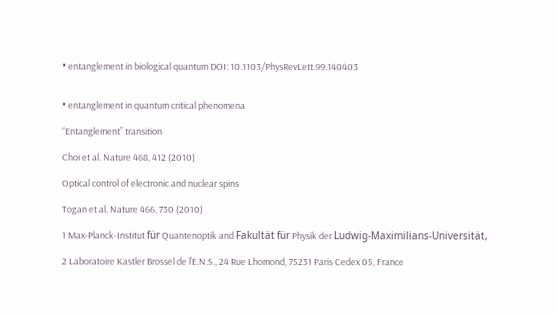• entanglement in biological quantum DOI: 10.1103/PhysRevLett.99.140403


• entanglement in quantum critical phenomena

“Entanglement” transition

Choi et al. Nature 468, 412 (2010)

Optical control of electronic and nuclear spins

Togan et al. Nature 466, 730 (2010)

1 Max-Planck-Institut für Quantenoptik and Fakultät für Physik der Ludwig-Maximilians-Universität,

2 Laboratoire Kastler Brossel de l’E.N.S., 24 Rue Lhomond, 75231 Paris Cedex 05, France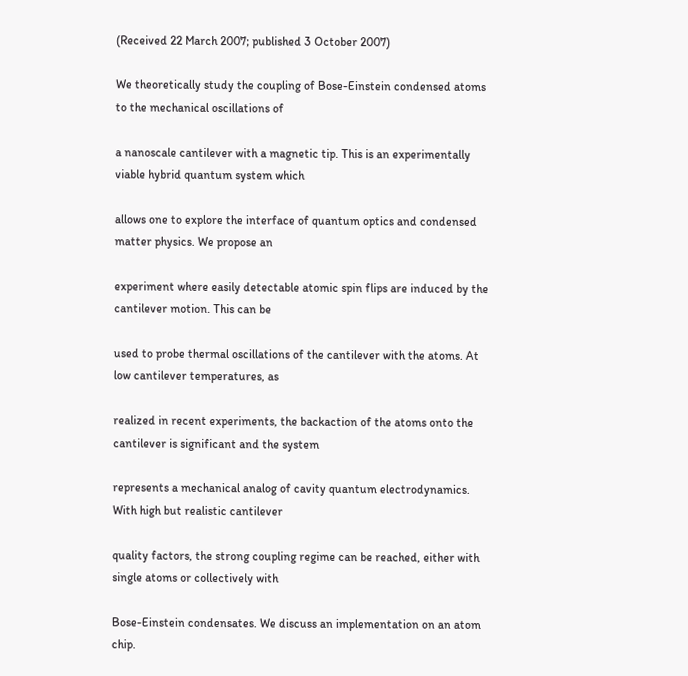(Received 22 March 2007; published 3 October 2007)

We theoretically study the coupling of Bose-Einstein condensed atoms to the mechanical oscillations of

a nanoscale cantilever with a magnetic tip. This is an experimentally viable hybrid quantum system which

allows one to explore the interface of quantum optics and condensed matter physics. We propose an

experiment where easily detectable atomic spin flips are induced by the cantilever motion. This can be

used to probe thermal oscillations of the cantilever with the atoms. At low cantilever temperatures, as

realized in recent experiments, the backaction of the atoms onto the cantilever is significant and the system

represents a mechanical analog of cavity quantum electrodynamics. With high but realistic cantilever

quality factors, the strong coupling regime can be reached, either with single atoms or collectively with

Bose-Einstein condensates. We discuss an implementation on an atom chip.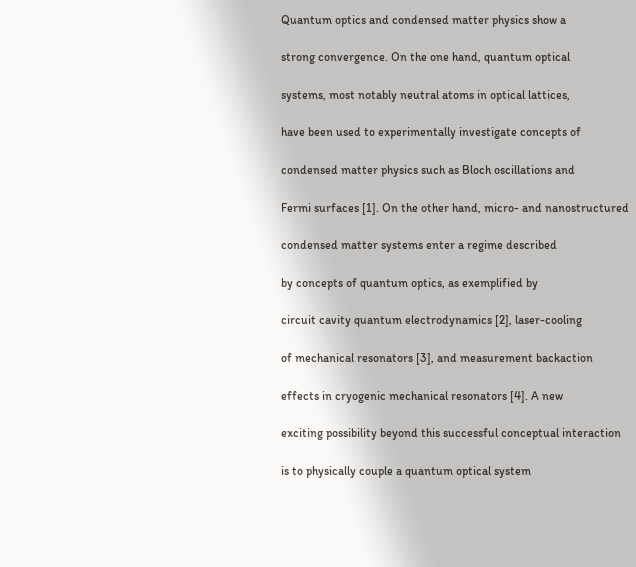Quantum optics and condensed matter physics show a

strong convergence. On the one hand, quantum optical

systems, most notably neutral atoms in optical lattices,

have been used to experimentally investigate concepts of

condensed matter physics such as Bloch oscillations and

Fermi surfaces [1]. On the other hand, micro- and nanostructured

condensed matter systems enter a regime described

by concepts of quantum optics, as exemplified by

circuit cavity quantum electrodynamics [2], laser-cooling

of mechanical resonators [3], and measurement backaction

effects in cryogenic mechanical resonators [4]. A new

exciting possibility beyond this successful conceptual interaction

is to physically couple a quantum optical system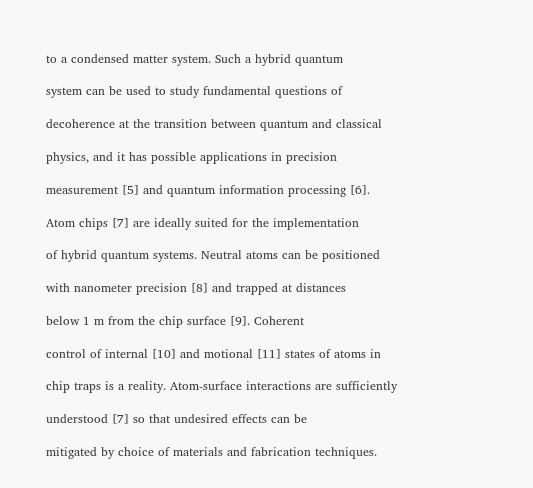to a condensed matter system. Such a hybrid quantum

system can be used to study fundamental questions of

decoherence at the transition between quantum and classical

physics, and it has possible applications in precision

measurement [5] and quantum information processing [6].

Atom chips [7] are ideally suited for the implementation

of hybrid quantum systems. Neutral atoms can be positioned

with nanometer precision [8] and trapped at distances

below 1 m from the chip surface [9]. Coherent

control of internal [10] and motional [11] states of atoms in

chip traps is a reality. Atom-surface interactions are sufficiently

understood [7] so that undesired effects can be

mitigated by choice of materials and fabrication techniques.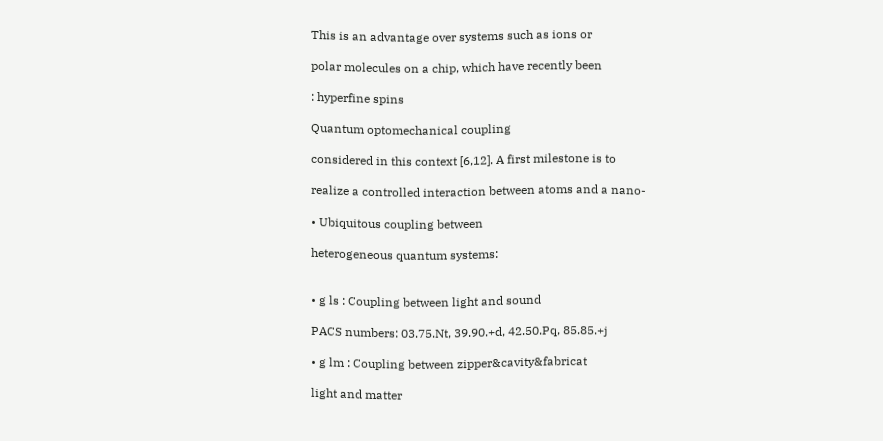This is an advantage over systems such as ions or

polar molecules on a chip, which have recently been

: hyperfine spins

Quantum optomechanical coupling

considered in this context [6,12]. A first milestone is to

realize a controlled interaction between atoms and a nano-

• Ubiquitous coupling between

heterogeneous quantum systems:


• g ls : Coupling between light and sound

PACS numbers: 03.75.Nt, 39.90.+d, 42.50.Pq, 85.85.+j

• g lm : Coupling between zipper&cavity&fabricat

light and matter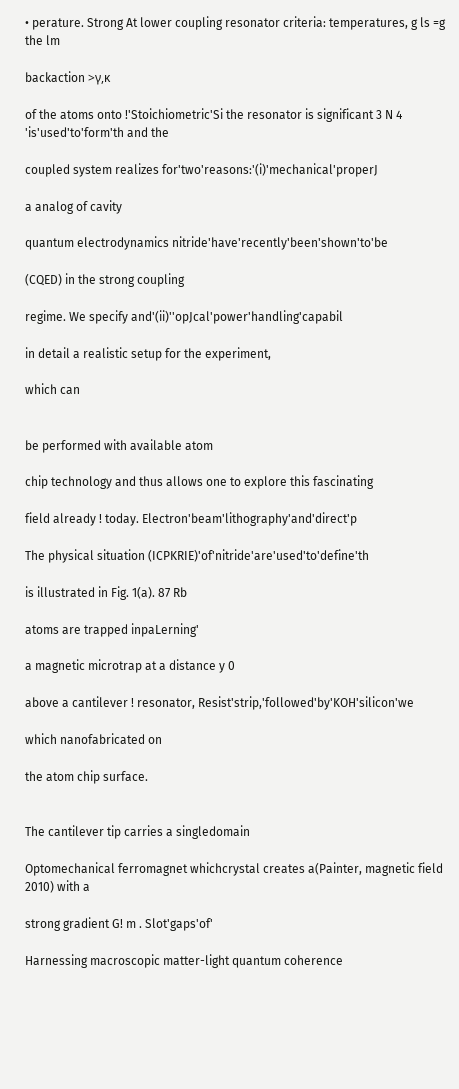• perature. Strong At lower coupling resonator criteria: temperatures, g ls =g the lm

backaction >γ,κ

of the atoms onto !'Stoichiometric'Si the resonator is significant 3 N 4 'is'used'to'form'th and the

coupled system realizes for'two'reasons:'(i)'mechanical'properJ

a analog of cavity

quantum electrodynamics nitride'have'recently'been'shown'to'be

(CQED) in the strong coupling

regime. We specify and'(ii)''opJcal'power'handling'capabil

in detail a realistic setup for the experiment,

which can


be performed with available atom

chip technology and thus allows one to explore this fascinating

field already ! today. Electron'beam'lithography'and'direct'p

The physical situation (ICPKRIE)'of'nitride'are'used'to'define'th

is illustrated in Fig. 1(a). 87 Rb

atoms are trapped inpaLerning'

a magnetic microtrap at a distance y 0

above a cantilever ! resonator, Resist'strip,'followed'by'KOH'silicon'we

which nanofabricated on

the atom chip surface.


The cantilever tip carries a singledomain

Optomechanical ferromagnet whichcrystal creates a(Painter, magnetic field 2010) with a

strong gradient G! m . Slot'gaps'of'

Harnessing macroscopic matter-light quantum coherence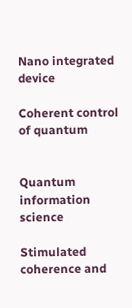Nano integrated device

Coherent control of quantum


Quantum information science

Stimulated coherence and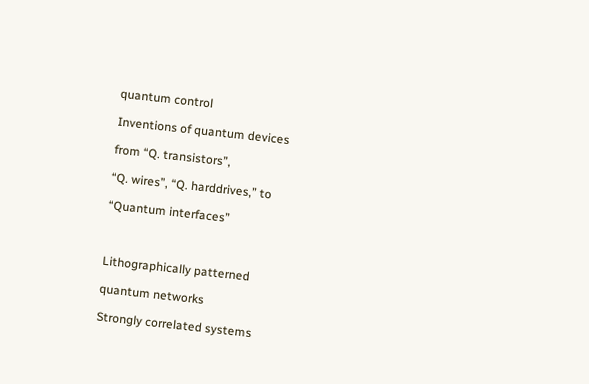quantum control

Inventions of quantum devices

from “Q. transistors”,

“Q. wires”, “Q. harddrives,” to

“Quantum interfaces”



Lithographically patterned

quantum networks

Strongly correlated systems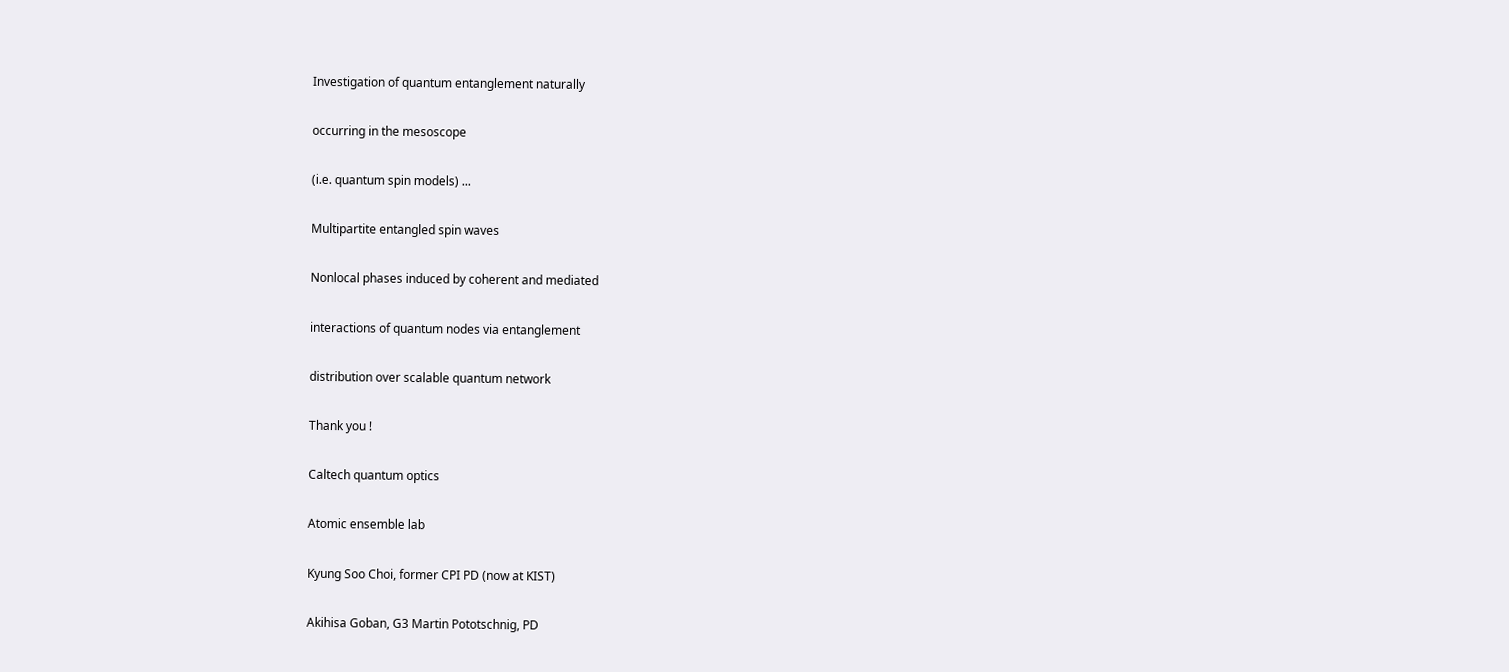Investigation of quantum entanglement naturally

occurring in the mesoscope

(i.e. quantum spin models) ...

Multipartite entangled spin waves

Nonlocal phases induced by coherent and mediated

interactions of quantum nodes via entanglement

distribution over scalable quantum network

Thank you !

Caltech quantum optics

Atomic ensemble lab

Kyung Soo Choi, former CPI PD (now at KIST)

Akihisa Goban, G3 Martin Pototschnig, PD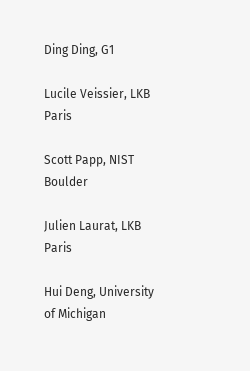Ding Ding, G1

Lucile Veissier, LKB Paris

Scott Papp, NIST Boulder

Julien Laurat, LKB Paris

Hui Deng, University of Michigan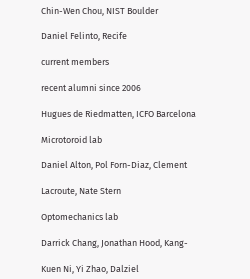Chin-Wen Chou, NIST Boulder

Daniel Felinto, Recife

current members

recent alumni since 2006

Hugues de Riedmatten, ICFO Barcelona

Microtoroid lab

Daniel Alton, Pol Forn-Diaz, Clement

Lacroute, Nate Stern

Optomechanics lab

Darrick Chang, Jonathan Hood, Kang-

Kuen Ni, Yi Zhao, Dalziel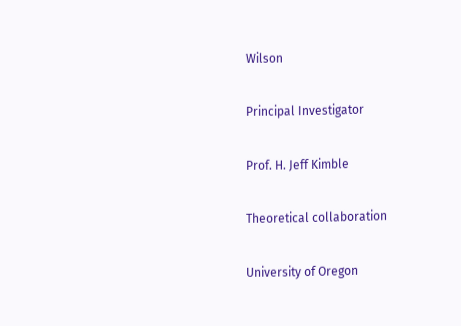Wilson

Principal Investigator

Prof. H. Jeff Kimble

Theoretical collaboration

University of Oregon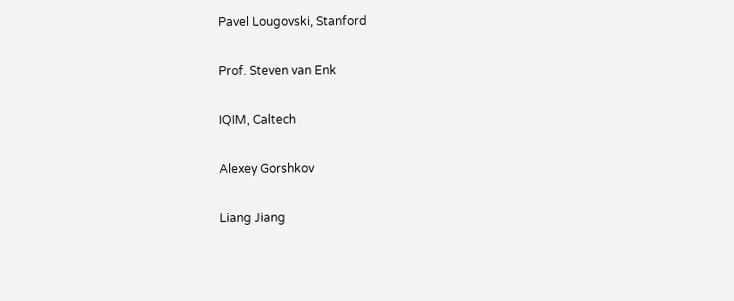Pavel Lougovski, Stanford

Prof. Steven van Enk

IQIM, Caltech

Alexey Gorshkov

Liang Jiang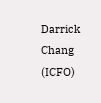Darrick Chang (ICFO)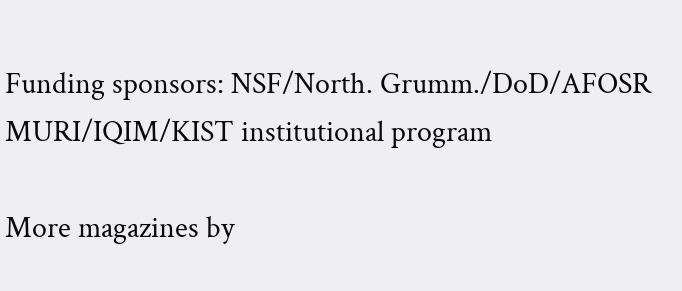Funding sponsors: NSF/North. Grumm./DoD/AFOSR MURI/IQIM/KIST institutional program

More magazines by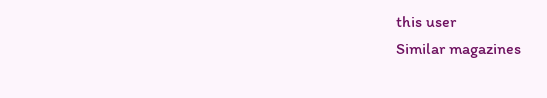this user
Similar magazines